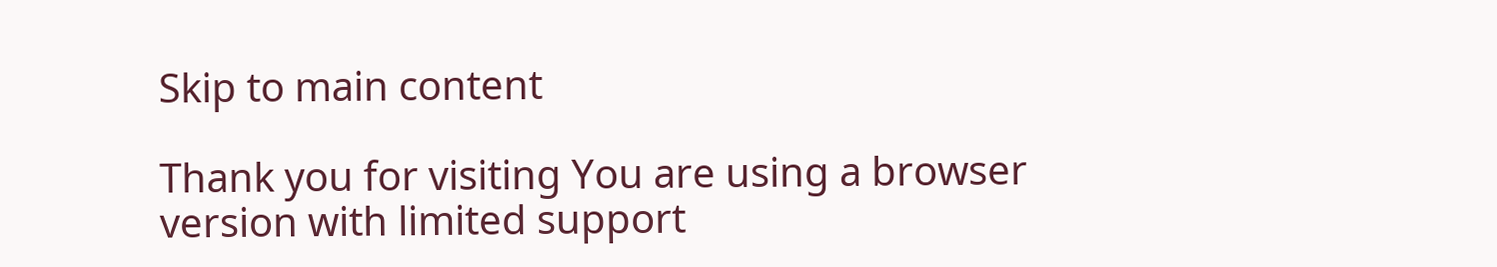Skip to main content

Thank you for visiting You are using a browser version with limited support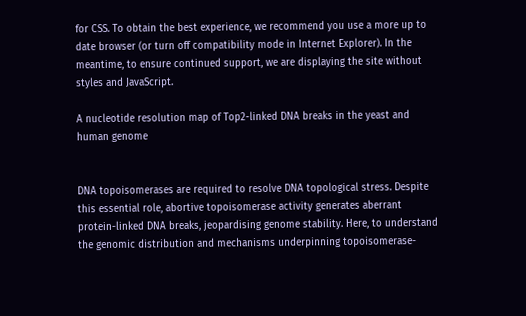for CSS. To obtain the best experience, we recommend you use a more up to date browser (or turn off compatibility mode in Internet Explorer). In the meantime, to ensure continued support, we are displaying the site without styles and JavaScript.

A nucleotide resolution map of Top2-linked DNA breaks in the yeast and human genome


DNA topoisomerases are required to resolve DNA topological stress. Despite this essential role, abortive topoisomerase activity generates aberrant protein-linked DNA breaks, jeopardising genome stability. Here, to understand the genomic distribution and mechanisms underpinning topoisomerase-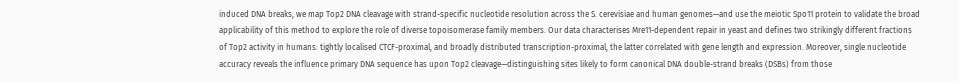induced DNA breaks, we map Top2 DNA cleavage with strand-specific nucleotide resolution across the S. cerevisiae and human genomes—and use the meiotic Spo11 protein to validate the broad applicability of this method to explore the role of diverse topoisomerase family members. Our data characterises Mre11-dependent repair in yeast and defines two strikingly different fractions of Top2 activity in humans: tightly localised CTCF-proximal, and broadly distributed transcription-proximal, the latter correlated with gene length and expression. Moreover, single nucleotide accuracy reveals the influence primary DNA sequence has upon Top2 cleavage—distinguishing sites likely to form canonical DNA double-strand breaks (DSBs) from those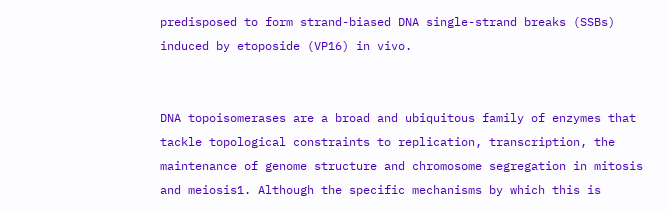predisposed to form strand-biased DNA single-strand breaks (SSBs) induced by etoposide (VP16) in vivo.


DNA topoisomerases are a broad and ubiquitous family of enzymes that tackle topological constraints to replication, transcription, the maintenance of genome structure and chromosome segregation in mitosis and meiosis1. Although the specific mechanisms by which this is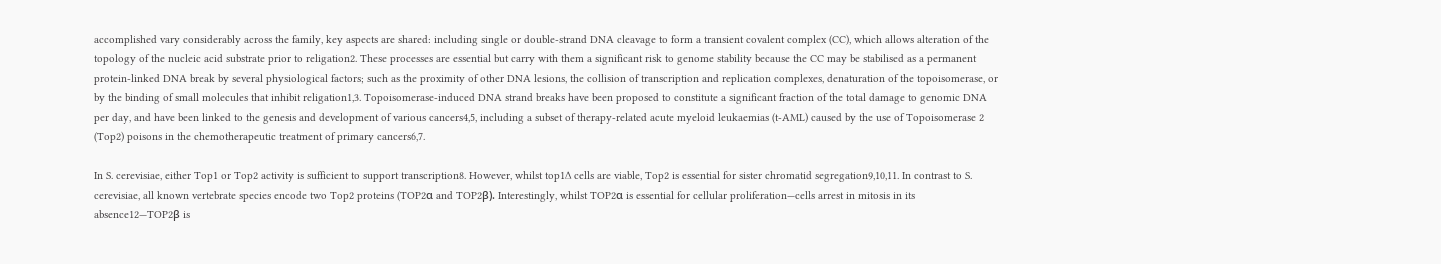accomplished vary considerably across the family, key aspects are shared: including single or double-strand DNA cleavage to form a transient covalent complex (CC), which allows alteration of the topology of the nucleic acid substrate prior to religation2. These processes are essential but carry with them a significant risk to genome stability because the CC may be stabilised as a permanent protein-linked DNA break by several physiological factors; such as the proximity of other DNA lesions, the collision of transcription and replication complexes, denaturation of the topoisomerase, or by the binding of small molecules that inhibit religation1,3. Topoisomerase-induced DNA strand breaks have been proposed to constitute a significant fraction of the total damage to genomic DNA per day, and have been linked to the genesis and development of various cancers4,5, including a subset of therapy-related acute myeloid leukaemias (t-AML) caused by the use of Topoisomerase 2 (Top2) poisons in the chemotherapeutic treatment of primary cancers6,7.

In S. cerevisiae, either Top1 or Top2 activity is sufficient to support transcription8. However, whilst top1∆ cells are viable, Top2 is essential for sister chromatid segregation9,10,11. In contrast to S. cerevisiae, all known vertebrate species encode two Top2 proteins (TOP2α and TOP2β). Interestingly, whilst TOP2α is essential for cellular proliferation—cells arrest in mitosis in its absence12—TOP2β is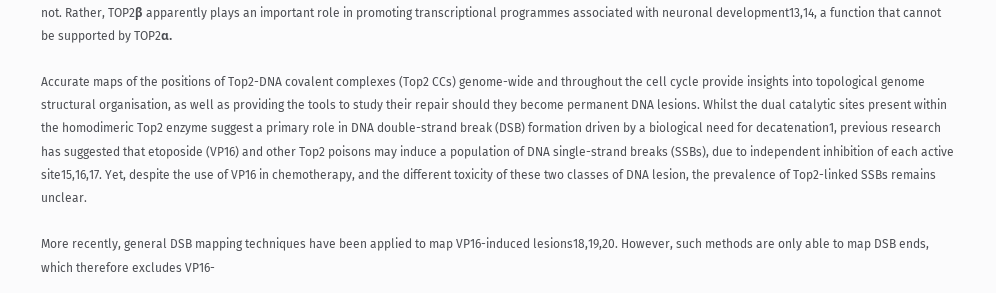not. Rather, TOP2β apparently plays an important role in promoting transcriptional programmes associated with neuronal development13,14, a function that cannot be supported by TOP2α.

Accurate maps of the positions of Top2-DNA covalent complexes (Top2 CCs) genome-wide and throughout the cell cycle provide insights into topological genome structural organisation, as well as providing the tools to study their repair should they become permanent DNA lesions. Whilst the dual catalytic sites present within the homodimeric Top2 enzyme suggest a primary role in DNA double-strand break (DSB) formation driven by a biological need for decatenation1, previous research has suggested that etoposide (VP16) and other Top2 poisons may induce a population of DNA single-strand breaks (SSBs), due to independent inhibition of each active site15,16,17. Yet, despite the use of VP16 in chemotherapy, and the different toxicity of these two classes of DNA lesion, the prevalence of Top2-linked SSBs remains unclear.

More recently, general DSB mapping techniques have been applied to map VP16-induced lesions18,19,20. However, such methods are only able to map DSB ends, which therefore excludes VP16-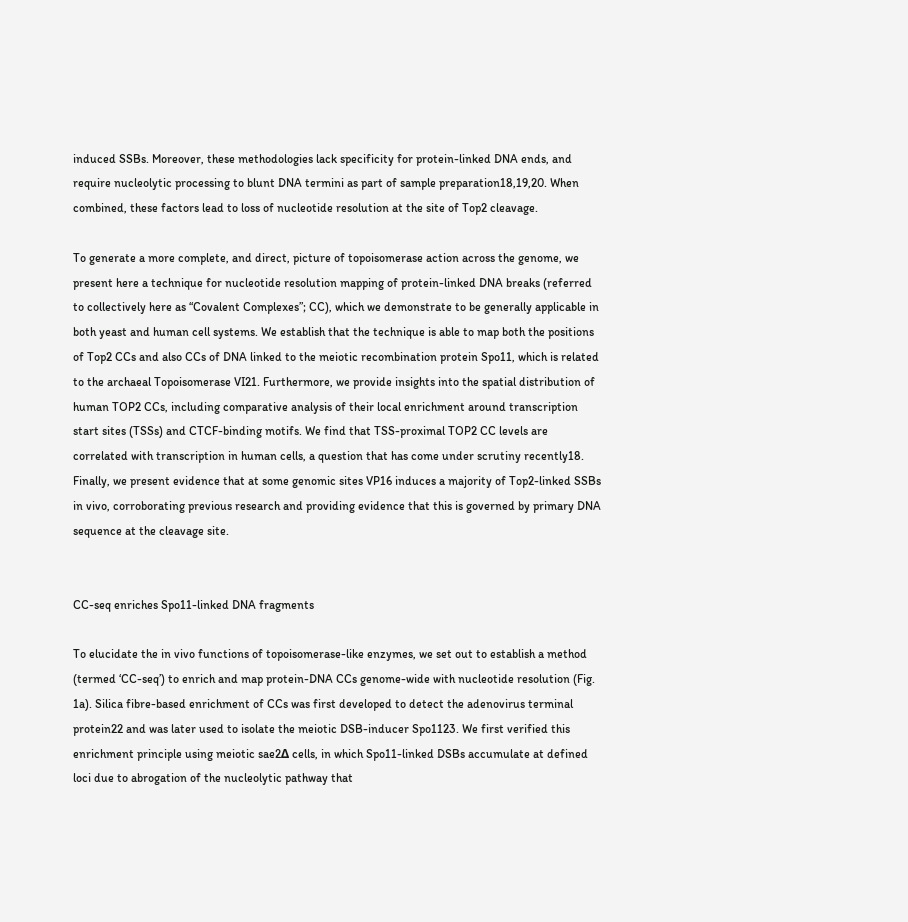induced SSBs. Moreover, these methodologies lack specificity for protein-linked DNA ends, and require nucleolytic processing to blunt DNA termini as part of sample preparation18,19,20. When combined, these factors lead to loss of nucleotide resolution at the site of Top2 cleavage.

To generate a more complete, and direct, picture of topoisomerase action across the genome, we present here a technique for nucleotide resolution mapping of protein-linked DNA breaks (referred to collectively here as “Covalent Complexes”; CC), which we demonstrate to be generally applicable in both yeast and human cell systems. We establish that the technique is able to map both the positions of Top2 CCs and also CCs of DNA linked to the meiotic recombination protein Spo11, which is related to the archaeal Topoisomerase VI21. Furthermore, we provide insights into the spatial distribution of human TOP2 CCs, including comparative analysis of their local enrichment around transcription start sites (TSSs) and CTCF-binding motifs. We find that TSS-proximal TOP2 CC levels are correlated with transcription in human cells, a question that has come under scrutiny recently18. Finally, we present evidence that at some genomic sites VP16 induces a majority of Top2-linked SSBs in vivo, corroborating previous research and providing evidence that this is governed by primary DNA sequence at the cleavage site.


CC-seq enriches Spo11-linked DNA fragments

To elucidate the in vivo functions of topoisomerase-like enzymes, we set out to establish a method (termed ‘CC-seq’) to enrich and map protein-DNA CCs genome-wide with nucleotide resolution (Fig. 1a). Silica fibre-based enrichment of CCs was first developed to detect the adenovirus terminal protein22 and was later used to isolate the meiotic DSB-inducer Spo1123. We first verified this enrichment principle using meiotic sae2Δ cells, in which Spo11-linked DSBs accumulate at defined loci due to abrogation of the nucleolytic pathway that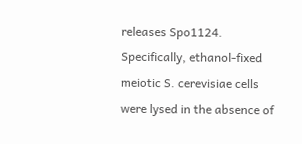releases Spo1124. Specifically, ethanol-fixed meiotic S. cerevisiae cells were lysed in the absence of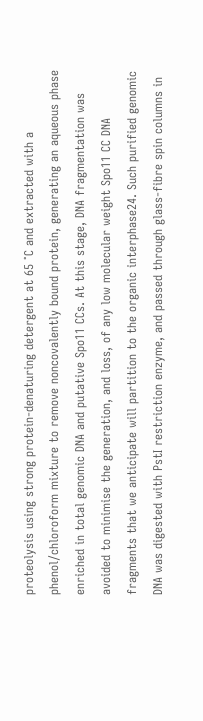proteolysis using strong protein-denaturing detergent at 65 ˚C and extracted with a phenol/chloroform mixture to remove noncovalently bound protein, generating an aqueous phase enriched in total genomic DNA and putative Spo11 CCs. At this stage, DNA fragmentation was avoided to minimise the generation, and loss, of any low molecular weight Spo11 CC DNA fragments that we anticipate will partition to the organic interphase24. Such purified genomic DNA was digested with PstI restriction enzyme, and passed through glass-fibre spin columns in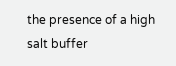the presence of a high salt buffer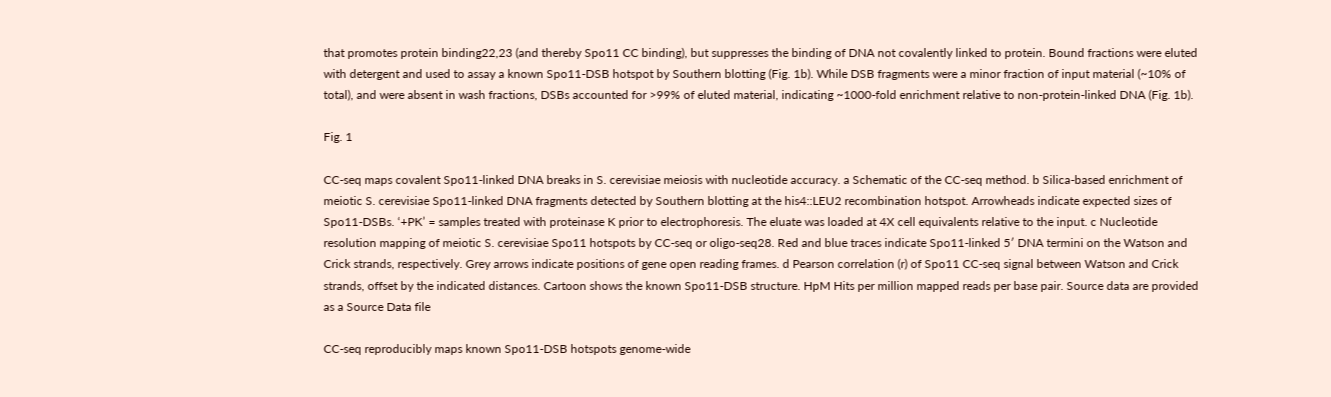that promotes protein binding22,23 (and thereby Spo11 CC binding), but suppresses the binding of DNA not covalently linked to protein. Bound fractions were eluted with detergent and used to assay a known Spo11-DSB hotspot by Southern blotting (Fig. 1b). While DSB fragments were a minor fraction of input material (~10% of total), and were absent in wash fractions, DSBs accounted for >99% of eluted material, indicating ~1000-fold enrichment relative to non-protein-linked DNA (Fig. 1b).

Fig. 1

CC-seq maps covalent Spo11-linked DNA breaks in S. cerevisiae meiosis with nucleotide accuracy. a Schematic of the CC-seq method. b Silica-based enrichment of meiotic S. cerevisiae Spo11-linked DNA fragments detected by Southern blotting at the his4::LEU2 recombination hotspot. Arrowheads indicate expected sizes of Spo11-DSBs. ‘+PK’ = samples treated with proteinase K prior to electrophoresis. The eluate was loaded at 4X cell equivalents relative to the input. c Nucleotide resolution mapping of meiotic S. cerevisiae Spo11 hotspots by CC-seq or oligo-seq28. Red and blue traces indicate Spo11-linked 5′ DNA termini on the Watson and Crick strands, respectively. Grey arrows indicate positions of gene open reading frames. d Pearson correlation (r) of Spo11 CC-seq signal between Watson and Crick strands, offset by the indicated distances. Cartoon shows the known Spo11-DSB structure. HpM Hits per million mapped reads per base pair. Source data are provided as a Source Data file

CC-seq reproducibly maps known Spo11-DSB hotspots genome-wide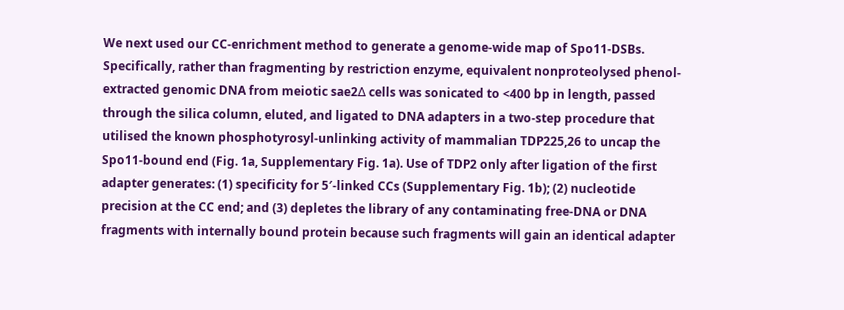We next used our CC-enrichment method to generate a genome-wide map of Spo11-DSBs. Specifically, rather than fragmenting by restriction enzyme, equivalent nonproteolysed phenol-extracted genomic DNA from meiotic sae2∆ cells was sonicated to <400 bp in length, passed through the silica column, eluted, and ligated to DNA adapters in a two-step procedure that utilised the known phosphotyrosyl-unlinking activity of mammalian TDP225,26 to uncap the Spo11-bound end (Fig. 1a, Supplementary Fig. 1a). Use of TDP2 only after ligation of the first adapter generates: (1) specificity for 5′-linked CCs (Supplementary Fig. 1b); (2) nucleotide precision at the CC end; and (3) depletes the library of any contaminating free-DNA or DNA fragments with internally bound protein because such fragments will gain an identical adapter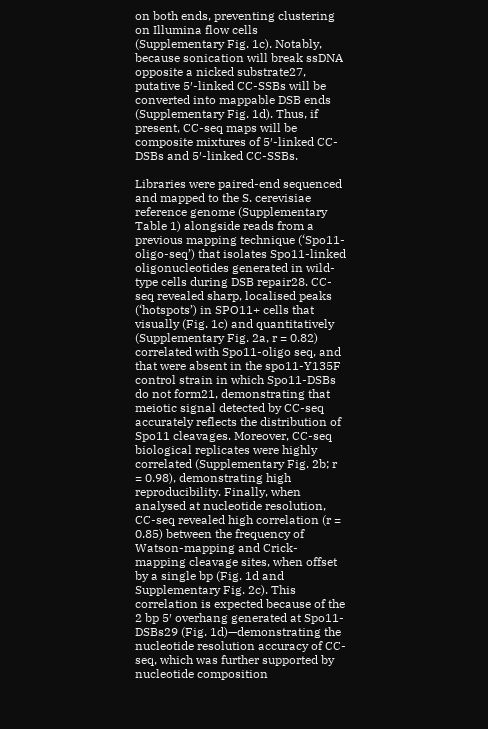on both ends, preventing clustering on Illumina flow cells (Supplementary Fig. 1c). Notably, because sonication will break ssDNA opposite a nicked substrate27, putative 5′-linked CC-SSBs will be converted into mappable DSB ends (Supplementary Fig. 1d). Thus, if present, CC-seq maps will be composite mixtures of 5′-linked CC-DSBs and 5′-linked CC-SSBs.

Libraries were paired-end sequenced and mapped to the S. cerevisiae reference genome (Supplementary Table 1) alongside reads from a previous mapping technique (‘Spo11-oligo-seq’) that isolates Spo11-linked oligonucleotides generated in wild-type cells during DSB repair28. CC-seq revealed sharp, localised peaks (‘hotspots’) in SPO11+ cells that visually (Fig. 1c) and quantitatively (Supplementary Fig. 2a, r = 0.82) correlated with Spo11-oligo seq, and that were absent in the spo11-Y135F control strain in which Spo11-DSBs do not form21, demonstrating that meiotic signal detected by CC-seq accurately reflects the distribution of Spo11 cleavages. Moreover, CC-seq biological replicates were highly correlated (Supplementary Fig. 2b; r = 0.98), demonstrating high reproducibility. Finally, when analysed at nucleotide resolution, CC-seq revealed high correlation (r = 0.85) between the frequency of Watson-mapping and Crick-mapping cleavage sites, when offset by a single bp (Fig. 1d and Supplementary Fig. 2c). This correlation is expected because of the 2 bp 5′ overhang generated at Spo11-DSBs29 (Fig. 1d)—demonstrating the nucleotide resolution accuracy of CC-seq, which was further supported by nucleotide composition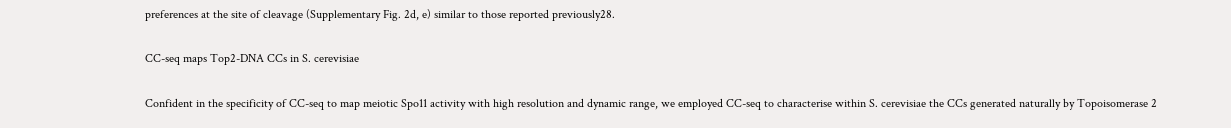preferences at the site of cleavage (Supplementary Fig. 2d, e) similar to those reported previously28.

CC-seq maps Top2-DNA CCs in S. cerevisiae

Confident in the specificity of CC-seq to map meiotic Spo11 activity with high resolution and dynamic range, we employed CC-seq to characterise within S. cerevisiae the CCs generated naturally by Topoisomerase 2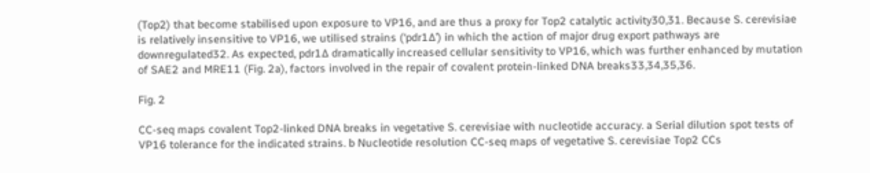(Top2) that become stabilised upon exposure to VP16, and are thus a proxy for Top2 catalytic activity30,31. Because S. cerevisiae is relatively insensitive to VP16, we utilised strains (‘pdr1∆’) in which the action of major drug export pathways are downregulated32. As expected, pdr1∆ dramatically increased cellular sensitivity to VP16, which was further enhanced by mutation of SAE2 and MRE11 (Fig. 2a), factors involved in the repair of covalent protein-linked DNA breaks33,34,35,36.

Fig. 2

CC-seq maps covalent Top2-linked DNA breaks in vegetative S. cerevisiae with nucleotide accuracy. a Serial dilution spot tests of VP16 tolerance for the indicated strains. b Nucleotide resolution CC-seq maps of vegetative S. cerevisiae Top2 CCs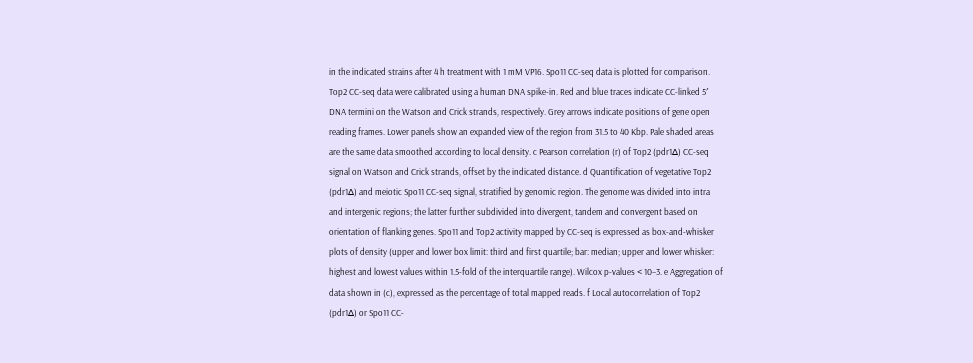in the indicated strains after 4 h treatment with 1 mM VP16. Spo11 CC-seq data is plotted for comparison. Top2 CC-seq data were calibrated using a human DNA spike-in. Red and blue traces indicate CC-linked 5′ DNA termini on the Watson and Crick strands, respectively. Grey arrows indicate positions of gene open reading frames. Lower panels show an expanded view of the region from 31.5 to 40 Kbp. Pale shaded areas are the same data smoothed according to local density. c Pearson correlation (r) of Top2 (pdr1∆) CC-seq signal on Watson and Crick strands, offset by the indicated distance. d Quantification of vegetative Top2 (pdr1∆) and meiotic Spo11 CC-seq signal, stratified by genomic region. The genome was divided into intra and intergenic regions; the latter further subdivided into divergent, tandem and convergent based on orientation of flanking genes. Spo11 and Top2 activity mapped by CC-seq is expressed as box-and-whisker plots of density (upper and lower box limit: third and first quartile; bar: median; upper and lower whisker: highest and lowest values within 1.5-fold of the interquartile range). Wilcox p-values < 10−3. e Aggregation of data shown in (c), expressed as the percentage of total mapped reads. f Local autocorrelation of Top2 (pdr1∆) or Spo11 CC-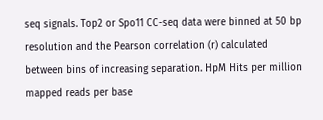seq signals. Top2 or Spo11 CC-seq data were binned at 50 bp resolution and the Pearson correlation (r) calculated between bins of increasing separation. HpM Hits per million mapped reads per base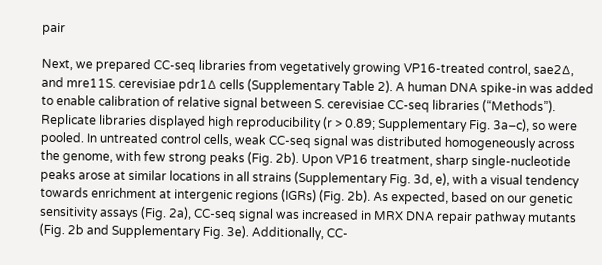pair

Next, we prepared CC-seq libraries from vegetatively growing VP16-treated control, sae2∆, and mre11S. cerevisiae pdr1∆ cells (Supplementary Table 2). A human DNA spike-in was added to enable calibration of relative signal between S. cerevisiae CC-seq libraries (“Methods”). Replicate libraries displayed high reproducibility (r > 0.89; Supplementary Fig. 3a–c), so were pooled. In untreated control cells, weak CC-seq signal was distributed homogeneously across the genome, with few strong peaks (Fig. 2b). Upon VP16 treatment, sharp single-nucleotide peaks arose at similar locations in all strains (Supplementary Fig. 3d, e), with a visual tendency towards enrichment at intergenic regions (IGRs) (Fig. 2b). As expected, based on our genetic sensitivity assays (Fig. 2a), CC-seq signal was increased in MRX DNA repair pathway mutants (Fig. 2b and Supplementary Fig. 3e). Additionally, CC-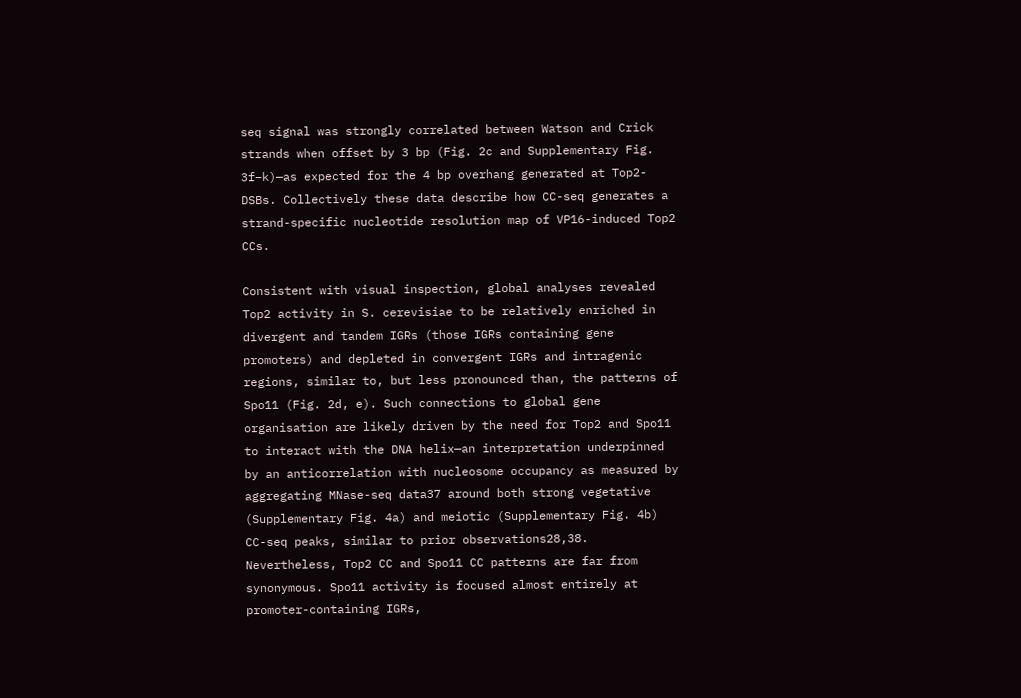seq signal was strongly correlated between Watson and Crick strands when offset by 3 bp (Fig. 2c and Supplementary Fig. 3f–k)—as expected for the 4 bp overhang generated at Top2-DSBs. Collectively these data describe how CC-seq generates a strand-specific nucleotide resolution map of VP16-induced Top2 CCs.

Consistent with visual inspection, global analyses revealed Top2 activity in S. cerevisiae to be relatively enriched in divergent and tandem IGRs (those IGRs containing gene promoters) and depleted in convergent IGRs and intragenic regions, similar to, but less pronounced than, the patterns of Spo11 (Fig. 2d, e). Such connections to global gene organisation are likely driven by the need for Top2 and Spo11 to interact with the DNA helix—an interpretation underpinned by an anticorrelation with nucleosome occupancy as measured by aggregating MNase-seq data37 around both strong vegetative (Supplementary Fig. 4a) and meiotic (Supplementary Fig. 4b) CC-seq peaks, similar to prior observations28,38. Nevertheless, Top2 CC and Spo11 CC patterns are far from synonymous. Spo11 activity is focused almost entirely at promoter-containing IGRs,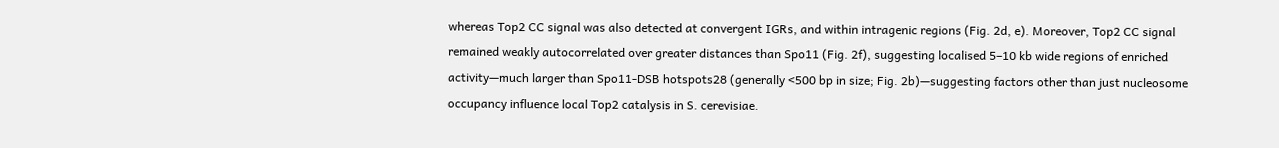whereas Top2 CC signal was also detected at convergent IGRs, and within intragenic regions (Fig. 2d, e). Moreover, Top2 CC signal remained weakly autocorrelated over greater distances than Spo11 (Fig. 2f), suggesting localised 5–10 kb wide regions of enriched activity—much larger than Spo11-DSB hotspots28 (generally <500 bp in size; Fig. 2b)—suggesting factors other than just nucleosome occupancy influence local Top2 catalysis in S. cerevisiae.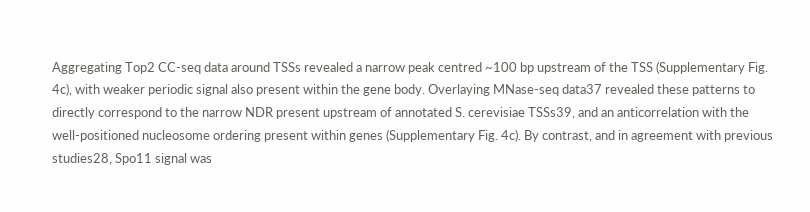Aggregating Top2 CC-seq data around TSSs revealed a narrow peak centred ~100 bp upstream of the TSS (Supplementary Fig. 4c), with weaker periodic signal also present within the gene body. Overlaying MNase-seq data37 revealed these patterns to directly correspond to the narrow NDR present upstream of annotated S. cerevisiae TSSs39, and an anticorrelation with the well-positioned nucleosome ordering present within genes (Supplementary Fig. 4c). By contrast, and in agreement with previous studies28, Spo11 signal was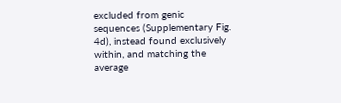excluded from genic sequences (Supplementary Fig. 4d), instead found exclusively within, and matching the average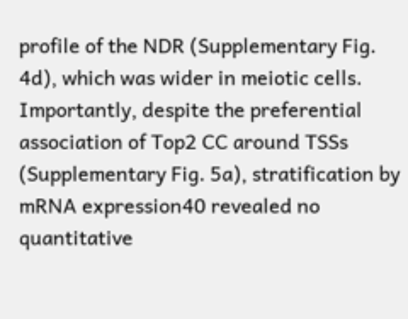profile of the NDR (Supplementary Fig. 4d), which was wider in meiotic cells. Importantly, despite the preferential association of Top2 CC around TSSs (Supplementary Fig. 5a), stratification by mRNA expression40 revealed no quantitative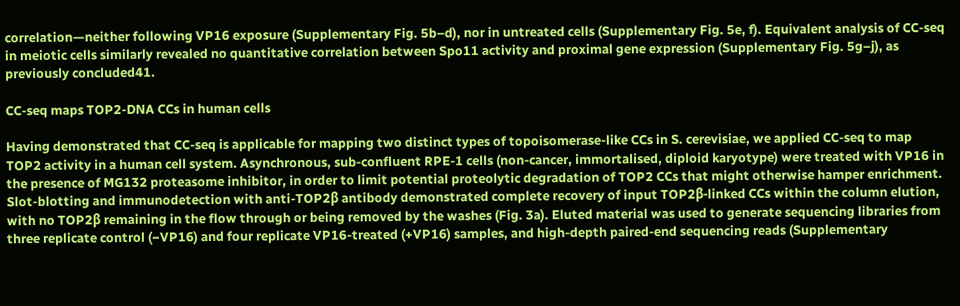correlation—neither following VP16 exposure (Supplementary Fig. 5b–d), nor in untreated cells (Supplementary Fig. 5e, f). Equivalent analysis of CC-seq in meiotic cells similarly revealed no quantitative correlation between Spo11 activity and proximal gene expression (Supplementary Fig. 5g–j), as previously concluded41.

CC-seq maps TOP2-DNA CCs in human cells

Having demonstrated that CC-seq is applicable for mapping two distinct types of topoisomerase-like CCs in S. cerevisiae, we applied CC-seq to map TOP2 activity in a human cell system. Asynchronous, sub-confluent RPE-1 cells (non-cancer, immortalised, diploid karyotype) were treated with VP16 in the presence of MG132 proteasome inhibitor, in order to limit potential proteolytic degradation of TOP2 CCs that might otherwise hamper enrichment. Slot-blotting and immunodetection with anti-TOP2β antibody demonstrated complete recovery of input TOP2β-linked CCs within the column elution, with no TOP2β remaining in the flow through or being removed by the washes (Fig. 3a). Eluted material was used to generate sequencing libraries from three replicate control (−VP16) and four replicate VP16-treated (+VP16) samples, and high-depth paired-end sequencing reads (Supplementary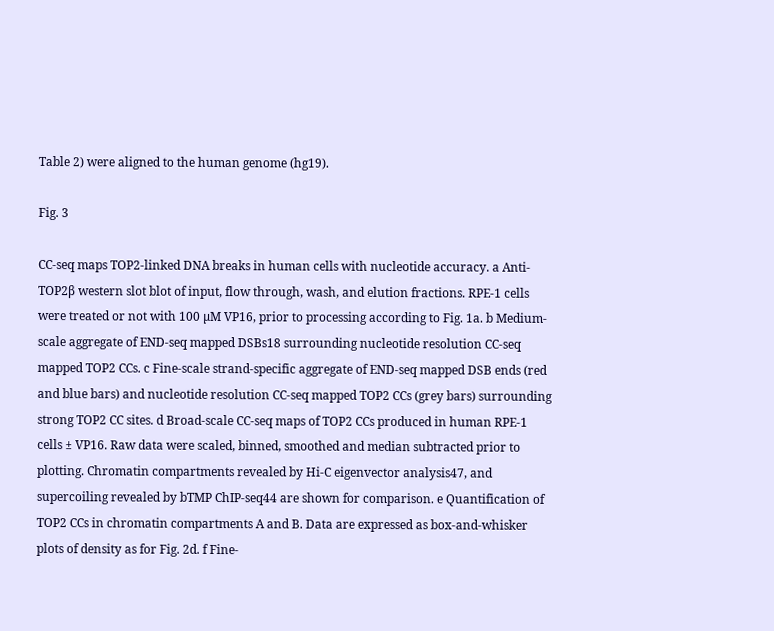Table 2) were aligned to the human genome (hg19).

Fig. 3

CC-seq maps TOP2-linked DNA breaks in human cells with nucleotide accuracy. a Anti-TOP2β western slot blot of input, flow through, wash, and elution fractions. RPE-1 cells were treated or not with 100 µM VP16, prior to processing according to Fig. 1a. b Medium-scale aggregate of END-seq mapped DSBs18 surrounding nucleotide resolution CC-seq mapped TOP2 CCs. c Fine-scale strand-specific aggregate of END-seq mapped DSB ends (red and blue bars) and nucleotide resolution CC-seq mapped TOP2 CCs (grey bars) surrounding strong TOP2 CC sites. d Broad-scale CC-seq maps of TOP2 CCs produced in human RPE-1 cells ± VP16. Raw data were scaled, binned, smoothed and median subtracted prior to plotting. Chromatin compartments revealed by Hi-C eigenvector analysis47, and supercoiling revealed by bTMP ChIP-seq44 are shown for comparison. e Quantification of TOP2 CCs in chromatin compartments A and B. Data are expressed as box-and-whisker plots of density as for Fig. 2d. f Fine-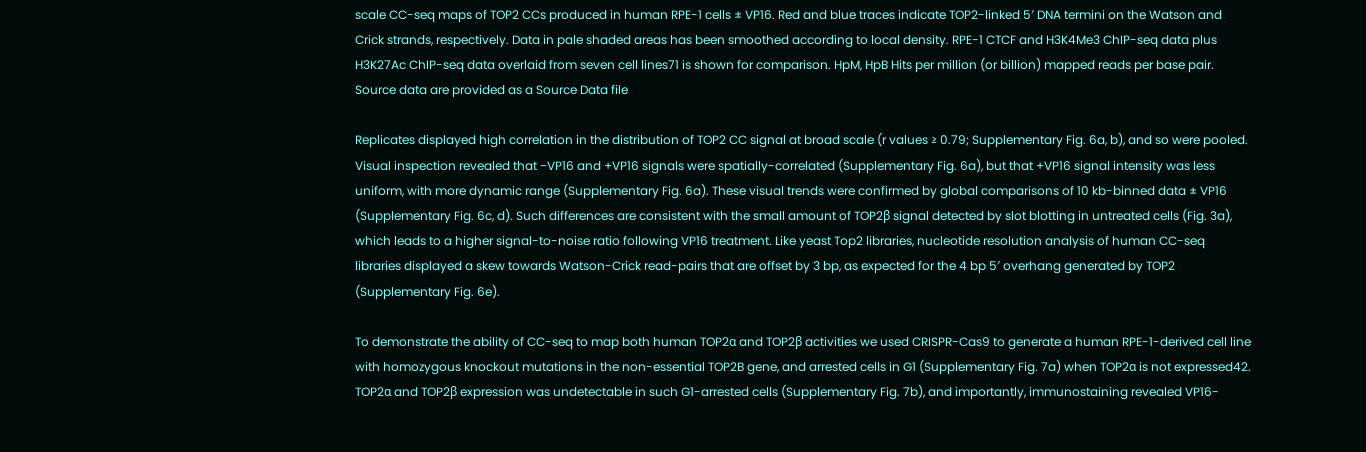scale CC-seq maps of TOP2 CCs produced in human RPE-1 cells ± VP16. Red and blue traces indicate TOP2-linked 5′ DNA termini on the Watson and Crick strands, respectively. Data in pale shaded areas has been smoothed according to local density. RPE-1 CTCF and H3K4Me3 ChIP-seq data plus H3K27Ac ChIP-seq data overlaid from seven cell lines71 is shown for comparison. HpM, HpB Hits per million (or billion) mapped reads per base pair. Source data are provided as a Source Data file

Replicates displayed high correlation in the distribution of TOP2 CC signal at broad scale (r values ≥ 0.79; Supplementary Fig. 6a, b), and so were pooled. Visual inspection revealed that −VP16 and +VP16 signals were spatially-correlated (Supplementary Fig. 6a), but that +VP16 signal intensity was less uniform, with more dynamic range (Supplementary Fig. 6a). These visual trends were confirmed by global comparisons of 10 kb-binned data ± VP16 (Supplementary Fig. 6c, d). Such differences are consistent with the small amount of TOP2β signal detected by slot blotting in untreated cells (Fig. 3a), which leads to a higher signal-to-noise ratio following VP16 treatment. Like yeast Top2 libraries, nucleotide resolution analysis of human CC-seq libraries displayed a skew towards Watson-Crick read-pairs that are offset by 3 bp, as expected for the 4 bp 5′ overhang generated by TOP2 (Supplementary Fig. 6e).

To demonstrate the ability of CC-seq to map both human TOP2α and TOP2β activities we used CRISPR-Cas9 to generate a human RPE-1-derived cell line with homozygous knockout mutations in the non-essential TOP2B gene, and arrested cells in G1 (Supplementary Fig. 7a) when TOP2α is not expressed42. TOP2α and TOP2β expression was undetectable in such G1-arrested cells (Supplementary Fig. 7b), and importantly, immunostaining revealed VP16-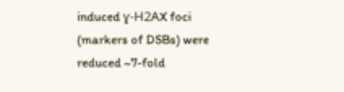induced ɣ-H2AX foci (markers of DSBs) were reduced ~7-fold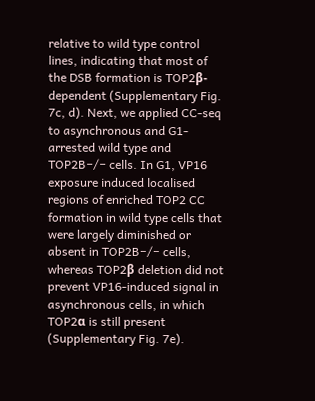relative to wild type control lines, indicating that most of the DSB formation is TOP2β-dependent (Supplementary Fig. 7c, d). Next, we applied CC-seq to asynchronous and G1-arrested wild type and TOP2B−/− cells. In G1, VP16 exposure induced localised regions of enriched TOP2 CC formation in wild type cells that were largely diminished or absent in TOP2B−/− cells, whereas TOP2β deletion did not prevent VP16-induced signal in asynchronous cells, in which TOP2α is still present (Supplementary Fig. 7e).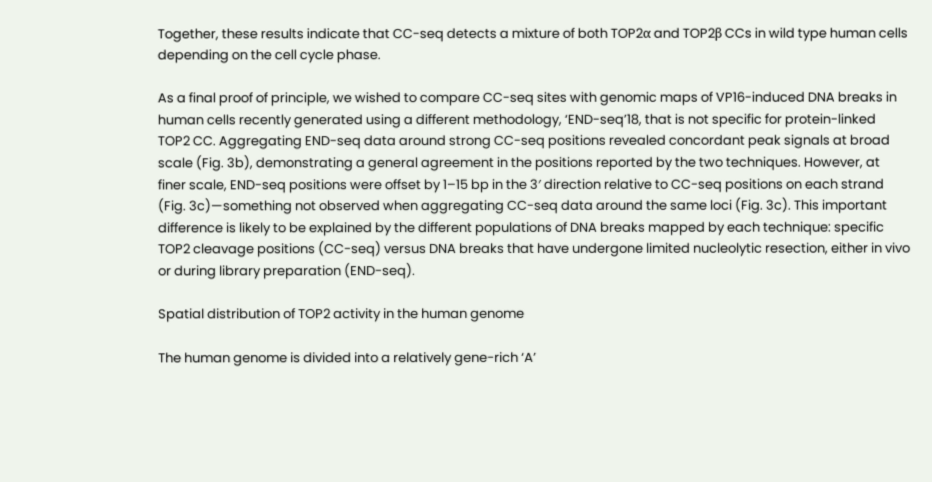Together, these results indicate that CC-seq detects a mixture of both TOP2α and TOP2β CCs in wild type human cells depending on the cell cycle phase.

As a final proof of principle, we wished to compare CC-seq sites with genomic maps of VP16-induced DNA breaks in human cells recently generated using a different methodology, ‘END-seq’18, that is not specific for protein-linked TOP2 CC. Aggregating END-seq data around strong CC-seq positions revealed concordant peak signals at broad scale (Fig. 3b), demonstrating a general agreement in the positions reported by the two techniques. However, at finer scale, END-seq positions were offset by 1–15 bp in the 3′ direction relative to CC-seq positions on each strand (Fig. 3c)—something not observed when aggregating CC-seq data around the same loci (Fig. 3c). This important difference is likely to be explained by the different populations of DNA breaks mapped by each technique: specific TOP2 cleavage positions (CC-seq) versus DNA breaks that have undergone limited nucleolytic resection, either in vivo or during library preparation (END-seq).

Spatial distribution of TOP2 activity in the human genome

The human genome is divided into a relatively gene-rich ‘A’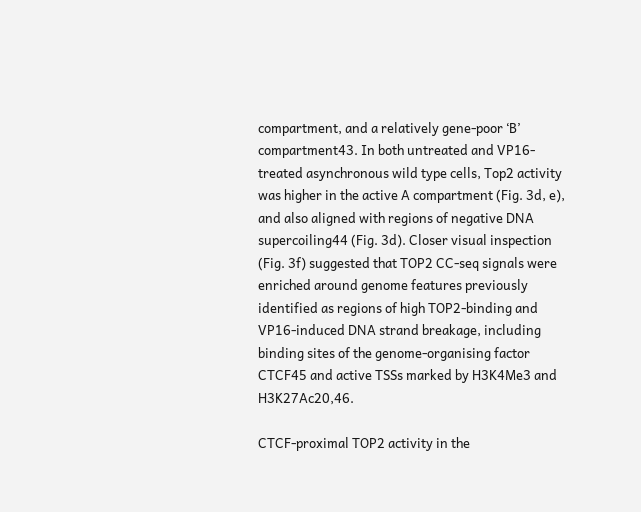compartment, and a relatively gene-poor ‘B’ compartment43. In both untreated and VP16-treated asynchronous wild type cells, Top2 activity was higher in the active A compartment (Fig. 3d, e), and also aligned with regions of negative DNA supercoiling44 (Fig. 3d). Closer visual inspection (Fig. 3f) suggested that TOP2 CC-seq signals were enriched around genome features previously identified as regions of high TOP2-binding and VP16-induced DNA strand breakage, including binding sites of the genome-organising factor CTCF45 and active TSSs marked by H3K4Me3 and H3K27Ac20,46.

CTCF-proximal TOP2 activity in the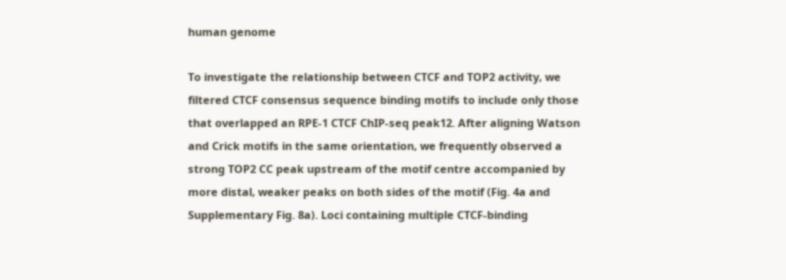human genome

To investigate the relationship between CTCF and TOP2 activity, we filtered CTCF consensus sequence binding motifs to include only those that overlapped an RPE-1 CTCF ChIP-seq peak12. After aligning Watson and Crick motifs in the same orientation, we frequently observed a strong TOP2 CC peak upstream of the motif centre accompanied by more distal, weaker peaks on both sides of the motif (Fig. 4a and Supplementary Fig. 8a). Loci containing multiple CTCF-binding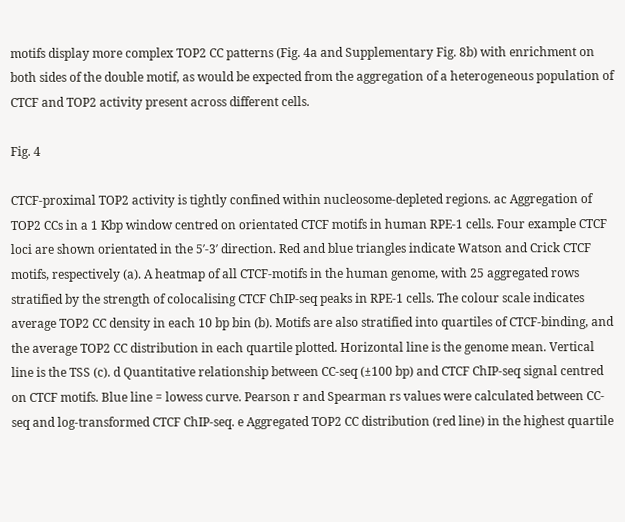motifs display more complex TOP2 CC patterns (Fig. 4a and Supplementary Fig. 8b) with enrichment on both sides of the double motif, as would be expected from the aggregation of a heterogeneous population of CTCF and TOP2 activity present across different cells.

Fig. 4

CTCF-proximal TOP2 activity is tightly confined within nucleosome-depleted regions. ac Aggregation of TOP2 CCs in a 1 Kbp window centred on orientated CTCF motifs in human RPE-1 cells. Four example CTCF loci are shown orientated in the 5′-3′ direction. Red and blue triangles indicate Watson and Crick CTCF motifs, respectively (a). A heatmap of all CTCF-motifs in the human genome, with 25 aggregated rows stratified by the strength of colocalising CTCF ChIP-seq peaks in RPE-1 cells. The colour scale indicates average TOP2 CC density in each 10 bp bin (b). Motifs are also stratified into quartiles of CTCF-binding, and the average TOP2 CC distribution in each quartile plotted. Horizontal line is the genome mean. Vertical line is the TSS (c). d Quantitative relationship between CC-seq (±100 bp) and CTCF ChIP-seq signal centred on CTCF motifs. Blue line = lowess curve. Pearson r and Spearman rs values were calculated between CC-seq and log-transformed CTCF ChIP-seq. e Aggregated TOP2 CC distribution (red line) in the highest quartile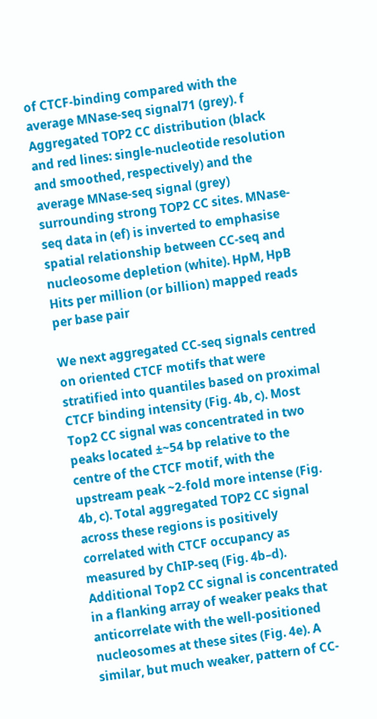of CTCF-binding compared with the average MNase-seq signal71 (grey). f Aggregated TOP2 CC distribution (black and red lines: single-nucleotide resolution and smoothed, respectively) and the average MNase-seq signal (grey) surrounding strong TOP2 CC sites. MNase-seq data in (ef) is inverted to emphasise spatial relationship between CC-seq and nucleosome depletion (white). HpM, HpB Hits per million (or billion) mapped reads per base pair

We next aggregated CC-seq signals centred on oriented CTCF motifs that were stratified into quantiles based on proximal CTCF binding intensity (Fig. 4b, c). Most Top2 CC signal was concentrated in two peaks located ±~54 bp relative to the centre of the CTCF motif, with the upstream peak ~2-fold more intense (Fig. 4b, c). Total aggregated TOP2 CC signal across these regions is positively correlated with CTCF occupancy as measured by ChIP-seq (Fig. 4b–d). Additional Top2 CC signal is concentrated in a flanking array of weaker peaks that anticorrelate with the well-positioned nucleosomes at these sites (Fig. 4e). A similar, but much weaker, pattern of CC-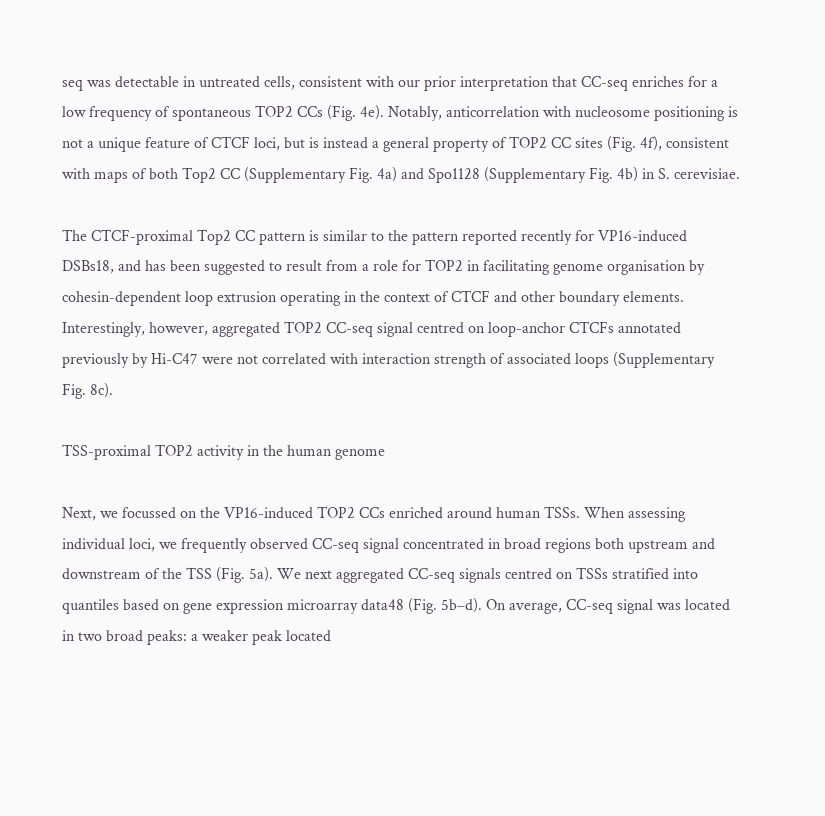seq was detectable in untreated cells, consistent with our prior interpretation that CC-seq enriches for a low frequency of spontaneous TOP2 CCs (Fig. 4e). Notably, anticorrelation with nucleosome positioning is not a unique feature of CTCF loci, but is instead a general property of TOP2 CC sites (Fig. 4f), consistent with maps of both Top2 CC (Supplementary Fig. 4a) and Spo1128 (Supplementary Fig. 4b) in S. cerevisiae.

The CTCF-proximal Top2 CC pattern is similar to the pattern reported recently for VP16-induced DSBs18, and has been suggested to result from a role for TOP2 in facilitating genome organisation by cohesin-dependent loop extrusion operating in the context of CTCF and other boundary elements. Interestingly, however, aggregated TOP2 CC-seq signal centred on loop-anchor CTCFs annotated previously by Hi-C47 were not correlated with interaction strength of associated loops (Supplementary Fig. 8c).

TSS-proximal TOP2 activity in the human genome

Next, we focussed on the VP16-induced TOP2 CCs enriched around human TSSs. When assessing individual loci, we frequently observed CC-seq signal concentrated in broad regions both upstream and downstream of the TSS (Fig. 5a). We next aggregated CC-seq signals centred on TSSs stratified into quantiles based on gene expression microarray data48 (Fig. 5b–d). On average, CC-seq signal was located in two broad peaks: a weaker peak located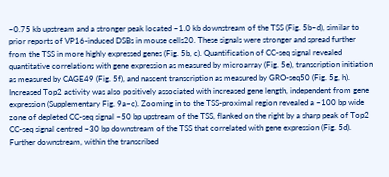~0.75 kb upstream and a stronger peak located ~1.0 kb downstream of the TSS (Fig. 5b–d), similar to prior reports of VP16-induced DSBs in mouse cells20. These signals were stronger and spread further from the TSS in more highly expressed genes (Fig. 5b, c). Quantification of CC-seq signal revealed quantitative correlations with gene expression as measured by microarray (Fig. 5e), transcription initiation as measured by CAGE49 (Fig. 5f), and nascent transcription as measured by GRO-seq50 (Fig. 5g, h). Increased Top2 activity was also positively associated with increased gene length, independent from gene expression (Supplementary Fig. 9a–c). Zooming in to the TSS-proximal region revealed a ~100 bp wide zone of depleted CC-seq signal ~50 bp upstream of the TSS, flanked on the right by a sharp peak of Top2 CC-seq signal centred ~30 bp downstream of the TSS that correlated with gene expression (Fig. 5d). Further downstream, within the transcribed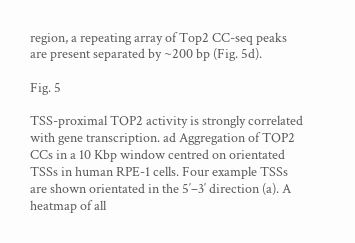region, a repeating array of Top2 CC-seq peaks are present separated by ~200 bp (Fig. 5d).

Fig. 5

TSS-proximal TOP2 activity is strongly correlated with gene transcription. ad Aggregation of TOP2 CCs in a 10 Kbp window centred on orientated TSSs in human RPE-1 cells. Four example TSSs are shown orientated in the 5′–3′ direction (a). A heatmap of all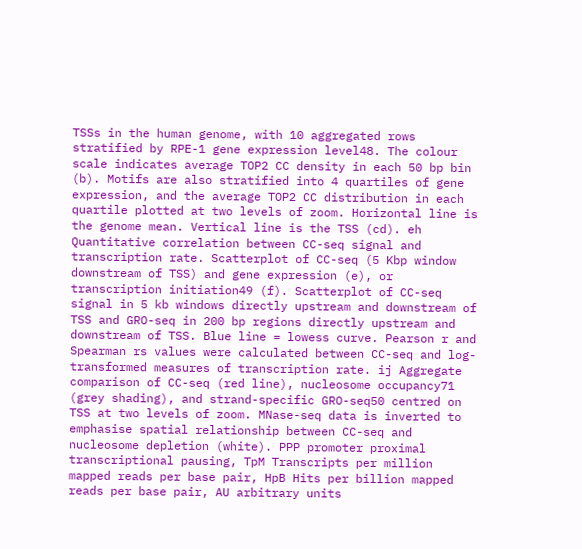TSSs in the human genome, with 10 aggregated rows stratified by RPE-1 gene expression level48. The colour scale indicates average TOP2 CC density in each 50 bp bin (b). Motifs are also stratified into 4 quartiles of gene expression, and the average TOP2 CC distribution in each quartile plotted at two levels of zoom. Horizontal line is the genome mean. Vertical line is the TSS (cd). eh Quantitative correlation between CC-seq signal and transcription rate. Scatterplot of CC-seq (5 Kbp window downstream of TSS) and gene expression (e), or transcription initiation49 (f). Scatterplot of CC-seq signal in 5 kb windows directly upstream and downstream of TSS and GRO-seq in 200 bp regions directly upstream and downstream of TSS. Blue line = lowess curve. Pearson r and Spearman rs values were calculated between CC-seq and log-transformed measures of transcription rate. ij Aggregate comparison of CC-seq (red line), nucleosome occupancy71 (grey shading), and strand-specific GRO-seq50 centred on TSS at two levels of zoom. MNase-seq data is inverted to emphasise spatial relationship between CC-seq and nucleosome depletion (white). PPP promoter proximal transcriptional pausing, TpM Transcripts per million mapped reads per base pair, HpB Hits per billion mapped reads per base pair, AU arbitrary units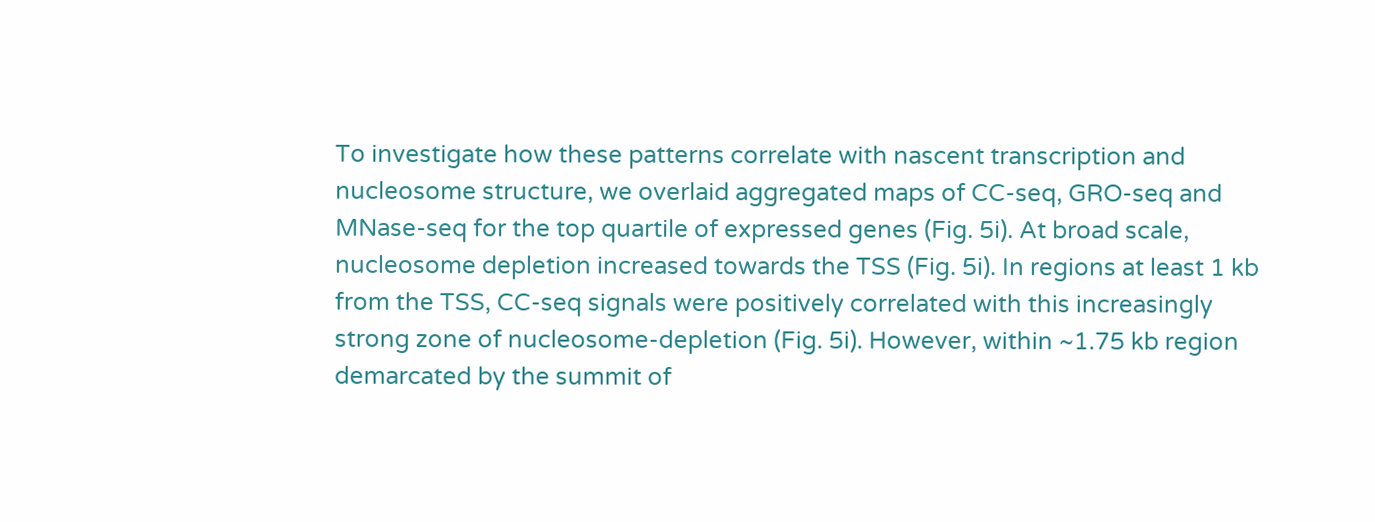To investigate how these patterns correlate with nascent transcription and nucleosome structure, we overlaid aggregated maps of CC-seq, GRO-seq and MNase-seq for the top quartile of expressed genes (Fig. 5i). At broad scale, nucleosome depletion increased towards the TSS (Fig. 5i). In regions at least 1 kb from the TSS, CC-seq signals were positively correlated with this increasingly strong zone of nucleosome-depletion (Fig. 5i). However, within ~1.75 kb region demarcated by the summit of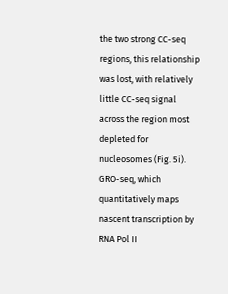the two strong CC-seq regions, this relationship was lost, with relatively little CC-seq signal across the region most depleted for nucleosomes (Fig. 5i). GRO-seq, which quantitatively maps nascent transcription by RNA Pol II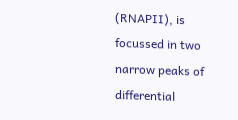(RNAPII), is focussed in two narrow peaks of differential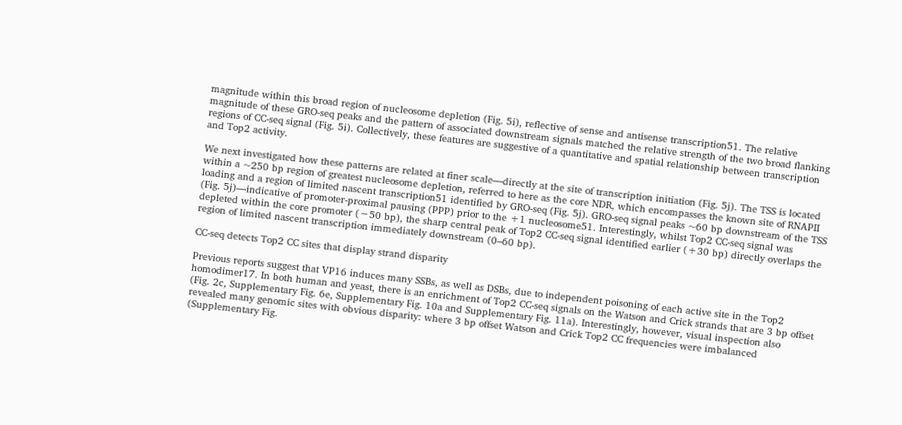magnitude within this broad region of nucleosome depletion (Fig. 5i), reflective of sense and antisense transcription51. The relative magnitude of these GRO-seq peaks and the pattern of associated downstream signals matched the relative strength of the two broad flanking regions of CC-seq signal (Fig. 5i). Collectively, these features are suggestive of a quantitative and spatial relationship between transcription and Top2 activity.

We next investigated how these patterns are related at finer scale—directly at the site of transcription initiation (Fig. 5j). The TSS is located within a ~250 bp region of greatest nucleosome depletion, referred to here as the core NDR, which encompasses the known site of RNAPII loading and a region of limited nascent transcription51 identified by GRO-seq (Fig. 5j). GRO-seq signal peaks ~60 bp downstream of the TSS (Fig. 5j)—indicative of promoter-proximal pausing (PPP) prior to the +1 nucleosome51. Interestingly, whilst Top2 CC-seq signal was depleted within the core promoter (−50 bp), the sharp central peak of Top2 CC-seq signal identified earlier (+30 bp) directly overlaps the region of limited nascent transcription immediately downstream (0–60 bp).

CC-seq detects Top2 CC sites that display strand disparity

Previous reports suggest that VP16 induces many SSBs, as well as DSBs, due to independent poisoning of each active site in the Top2 homodimer17. In both human and yeast, there is an enrichment of Top2 CC-seq signals on the Watson and Crick strands that are 3 bp offset (Fig. 2c, Supplementary Fig. 6e, Supplementary Fig. 10a and Supplementary Fig. 11a). Interestingly, however, visual inspection also revealed many genomic sites with obvious disparity: where 3 bp offset Watson and Crick Top2 CC frequencies were imbalanced (Supplementary Fig.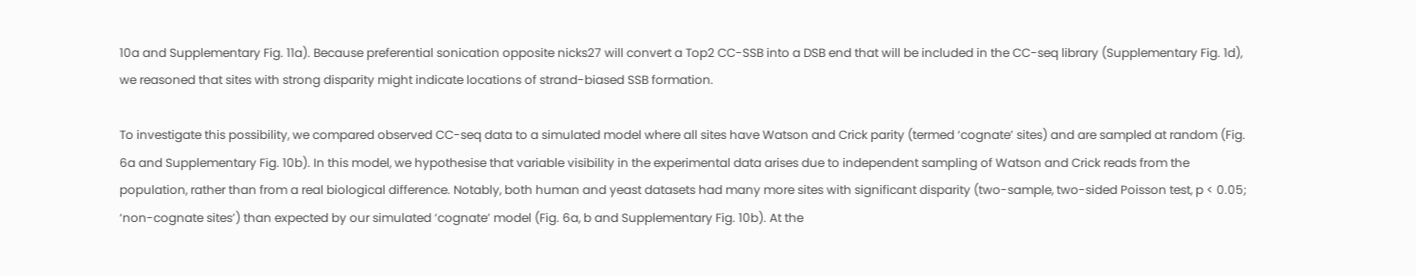10a and Supplementary Fig. 11a). Because preferential sonication opposite nicks27 will convert a Top2 CC-SSB into a DSB end that will be included in the CC-seq library (Supplementary Fig. 1d), we reasoned that sites with strong disparity might indicate locations of strand-biased SSB formation.

To investigate this possibility, we compared observed CC-seq data to a simulated model where all sites have Watson and Crick parity (termed ‘cognate’ sites) and are sampled at random (Fig. 6a and Supplementary Fig. 10b). In this model, we hypothesise that variable visibility in the experimental data arises due to independent sampling of Watson and Crick reads from the population, rather than from a real biological difference. Notably, both human and yeast datasets had many more sites with significant disparity (two-sample, two-sided Poisson test, p < 0.05; ‘non-cognate sites’) than expected by our simulated ‘cognate’ model (Fig. 6a, b and Supplementary Fig. 10b). At the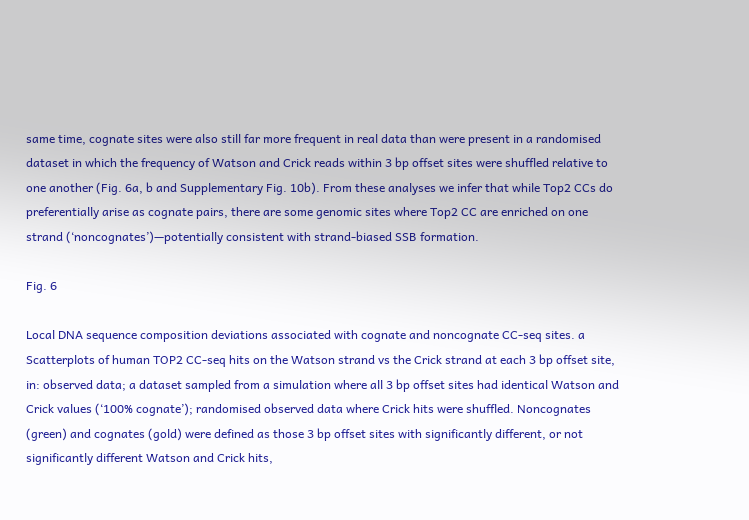same time, cognate sites were also still far more frequent in real data than were present in a randomised dataset in which the frequency of Watson and Crick reads within 3 bp offset sites were shuffled relative to one another (Fig. 6a, b and Supplementary Fig. 10b). From these analyses we infer that while Top2 CCs do preferentially arise as cognate pairs, there are some genomic sites where Top2 CC are enriched on one strand (‘noncognates’)—potentially consistent with strand-biased SSB formation.

Fig. 6

Local DNA sequence composition deviations associated with cognate and noncognate CC-seq sites. a Scatterplots of human TOP2 CC-seq hits on the Watson strand vs the Crick strand at each 3 bp offset site, in: observed data; a dataset sampled from a simulation where all 3 bp offset sites had identical Watson and Crick values (‘100% cognate’); randomised observed data where Crick hits were shuffled. Noncognates (green) and cognates (gold) were defined as those 3 bp offset sites with significantly different, or not significantly different Watson and Crick hits,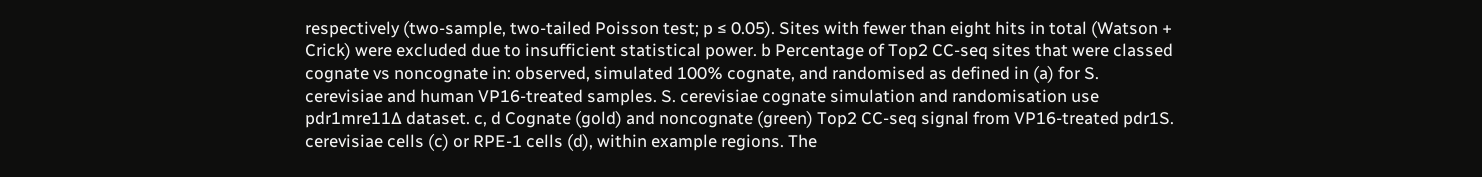respectively (two-sample, two-tailed Poisson test; p ≤ 0.05). Sites with fewer than eight hits in total (Watson + Crick) were excluded due to insufficient statistical power. b Percentage of Top2 CC-seq sites that were classed cognate vs noncognate in: observed, simulated 100% cognate, and randomised as defined in (a) for S. cerevisiae and human VP16-treated samples. S. cerevisiae cognate simulation and randomisation use pdr1mre11∆ dataset. c, d Cognate (gold) and noncognate (green) Top2 CC-seq signal from VP16-treated pdr1S. cerevisiae cells (c) or RPE-1 cells (d), within example regions. The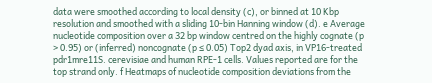data were smoothed according to local density (c), or binned at 10 Kbp resolution and smoothed with a sliding 10-bin Hanning window (d). e Average nucleotide composition over a 32 bp window centred on the highly cognate (p > 0.95) or (inferred) noncognate (p ≤ 0.05) Top2 dyad axis, in VP16-treated pdr1mre11S. cerevisiae and human RPE-1 cells. Values reported are for the top strand only. f Heatmaps of nucleotide composition deviations from the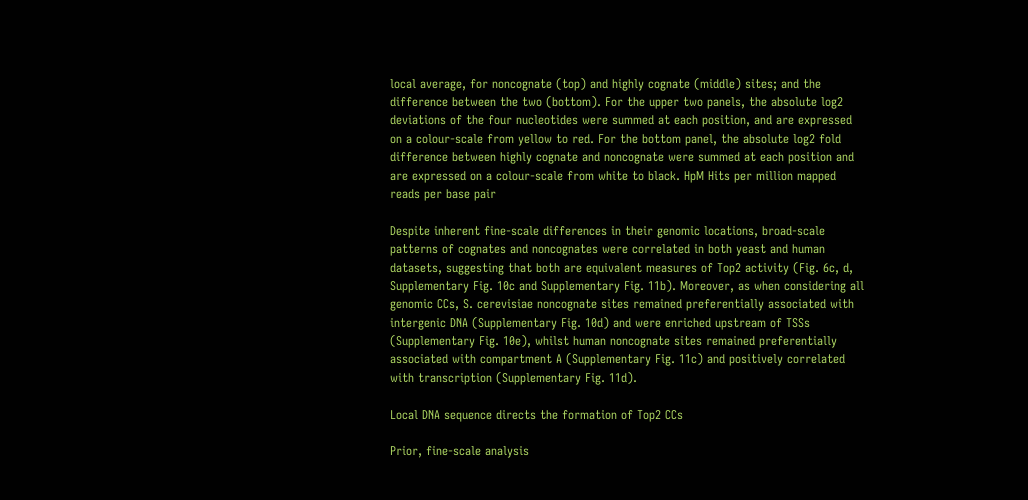local average, for noncognate (top) and highly cognate (middle) sites; and the difference between the two (bottom). For the upper two panels, the absolute log2 deviations of the four nucleotides were summed at each position, and are expressed on a colour-scale from yellow to red. For the bottom panel, the absolute log2 fold difference between highly cognate and noncognate were summed at each position and are expressed on a colour-scale from white to black. HpM Hits per million mapped reads per base pair

Despite inherent fine-scale differences in their genomic locations, broad-scale patterns of cognates and noncognates were correlated in both yeast and human datasets, suggesting that both are equivalent measures of Top2 activity (Fig. 6c, d, Supplementary Fig. 10c and Supplementary Fig. 11b). Moreover, as when considering all genomic CCs, S. cerevisiae noncognate sites remained preferentially associated with intergenic DNA (Supplementary Fig. 10d) and were enriched upstream of TSSs (Supplementary Fig. 10e), whilst human noncognate sites remained preferentially associated with compartment A (Supplementary Fig. 11c) and positively correlated with transcription (Supplementary Fig. 11d).

Local DNA sequence directs the formation of Top2 CCs

Prior, fine-scale analysis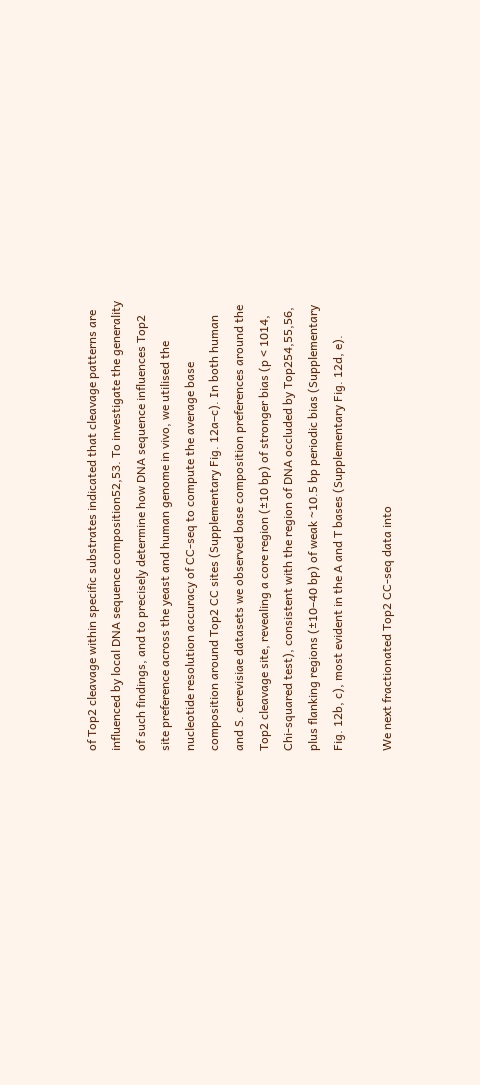of Top2 cleavage within specific substrates indicated that cleavage patterns are influenced by local DNA sequence composition52,53. To investigate the generality of such findings, and to precisely determine how DNA sequence influences Top2 site preference across the yeast and human genome in vivo, we utilised the nucleotide resolution accuracy of CC-seq to compute the average base composition around Top2 CC sites (Supplementary Fig. 12a–c). In both human and S. cerevisiae datasets we observed base composition preferences around the Top2 cleavage site, revealing a core region (±10 bp) of stronger bias (p < 1014, Chi-squared test), consistent with the region of DNA occluded by Top254,55,56, plus flanking regions (±10–40 bp) of weak ~10.5 bp periodic bias (Supplementary Fig. 12b, c), most evident in the A and T bases (Supplementary Fig. 12d, e).

We next fractionated Top2 CC-seq data into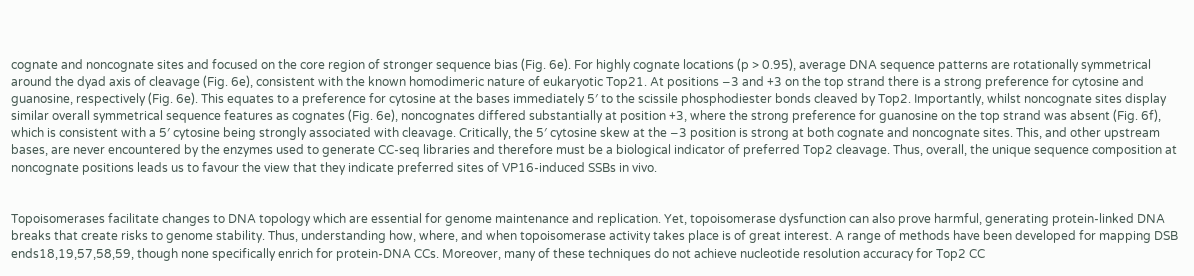cognate and noncognate sites and focused on the core region of stronger sequence bias (Fig. 6e). For highly cognate locations (p > 0.95), average DNA sequence patterns are rotationally symmetrical around the dyad axis of cleavage (Fig. 6e), consistent with the known homodimeric nature of eukaryotic Top21. At positions −3 and +3 on the top strand there is a strong preference for cytosine and guanosine, respectively (Fig. 6e). This equates to a preference for cytosine at the bases immediately 5′ to the scissile phosphodiester bonds cleaved by Top2. Importantly, whilst noncognate sites display similar overall symmetrical sequence features as cognates (Fig. 6e), noncognates differed substantially at position +3, where the strong preference for guanosine on the top strand was absent (Fig. 6f), which is consistent with a 5′ cytosine being strongly associated with cleavage. Critically, the 5′ cytosine skew at the −3 position is strong at both cognate and noncognate sites. This, and other upstream bases, are never encountered by the enzymes used to generate CC-seq libraries and therefore must be a biological indicator of preferred Top2 cleavage. Thus, overall, the unique sequence composition at noncognate positions leads us to favour the view that they indicate preferred sites of VP16-induced SSBs in vivo.


Topoisomerases facilitate changes to DNA topology which are essential for genome maintenance and replication. Yet, topoisomerase dysfunction can also prove harmful, generating protein-linked DNA breaks that create risks to genome stability. Thus, understanding how, where, and when topoisomerase activity takes place is of great interest. A range of methods have been developed for mapping DSB ends18,19,57,58,59, though none specifically enrich for protein-DNA CCs. Moreover, many of these techniques do not achieve nucleotide resolution accuracy for Top2 CC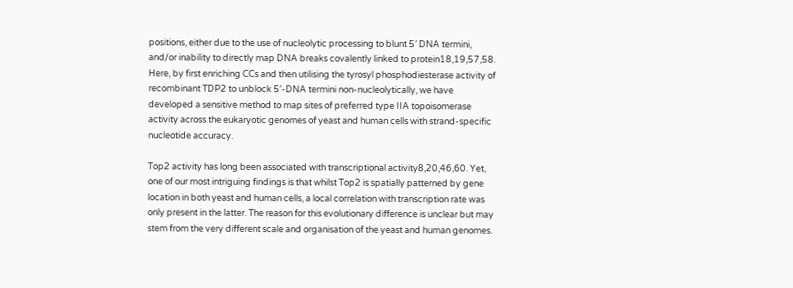positions, either due to the use of nucleolytic processing to blunt 5′ DNA termini, and/or inability to directly map DNA breaks covalently linked to protein18,19,57,58. Here, by first enriching CCs and then utilising the tyrosyl phosphodiesterase activity of recombinant TDP2 to unblock 5′-DNA termini non-nucleolytically, we have developed a sensitive method to map sites of preferred type IIA topoisomerase activity across the eukaryotic genomes of yeast and human cells with strand-specific nucleotide accuracy.

Top2 activity has long been associated with transcriptional activity8,20,46,60. Yet, one of our most intriguing findings is that whilst Top2 is spatially patterned by gene location in both yeast and human cells, a local correlation with transcription rate was only present in the latter. The reason for this evolutionary difference is unclear but may stem from the very different scale and organisation of the yeast and human genomes.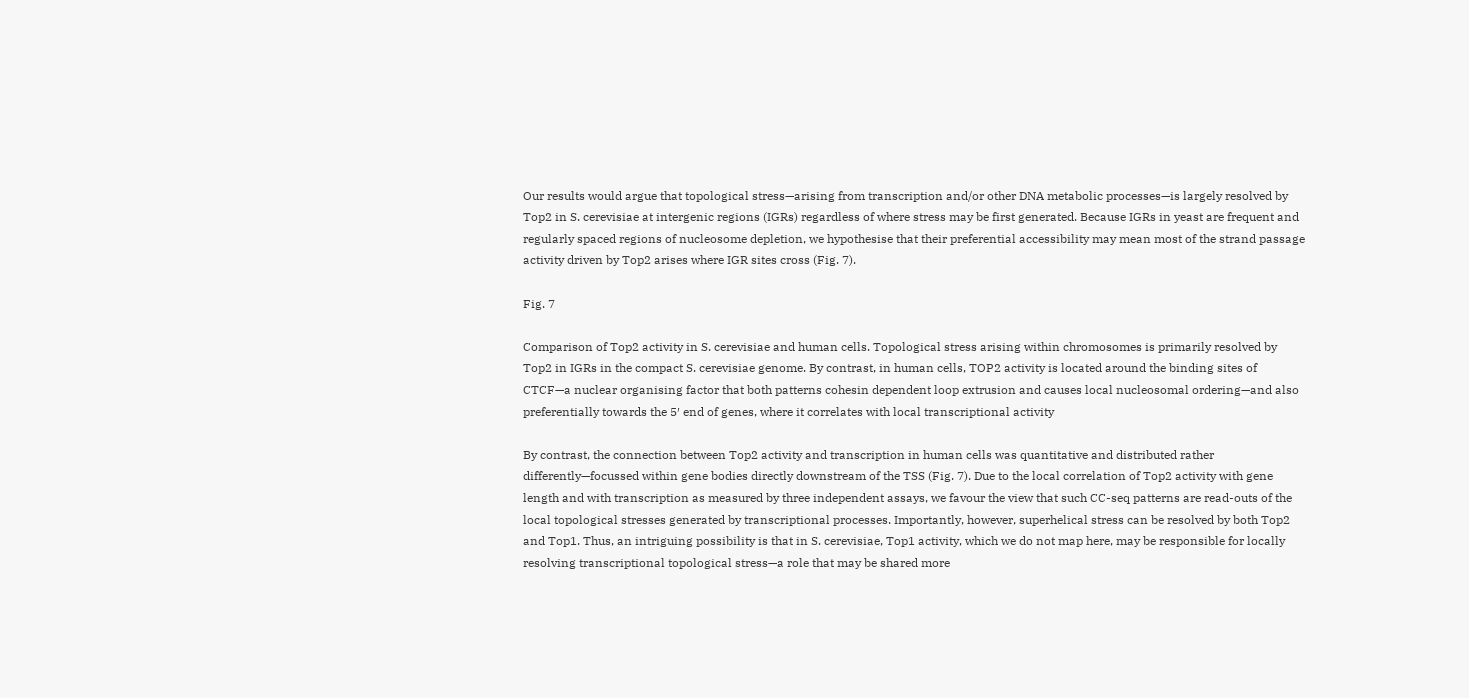Our results would argue that topological stress—arising from transcription and/or other DNA metabolic processes—is largely resolved by Top2 in S. cerevisiae at intergenic regions (IGRs) regardless of where stress may be first generated. Because IGRs in yeast are frequent and regularly spaced regions of nucleosome depletion, we hypothesise that their preferential accessibility may mean most of the strand passage activity driven by Top2 arises where IGR sites cross (Fig. 7).

Fig. 7

Comparison of Top2 activity in S. cerevisiae and human cells. Topological stress arising within chromosomes is primarily resolved by Top2 in IGRs in the compact S. cerevisiae genome. By contrast, in human cells, TOP2 activity is located around the binding sites of CTCF—a nuclear organising factor that both patterns cohesin dependent loop extrusion and causes local nucleosomal ordering—and also preferentially towards the 5′ end of genes, where it correlates with local transcriptional activity

By contrast, the connection between Top2 activity and transcription in human cells was quantitative and distributed rather differently—focussed within gene bodies directly downstream of the TSS (Fig. 7). Due to the local correlation of Top2 activity with gene length and with transcription as measured by three independent assays, we favour the view that such CC-seq patterns are read-outs of the local topological stresses generated by transcriptional processes. Importantly, however, superhelical stress can be resolved by both Top2 and Top1. Thus, an intriguing possibility is that in S. cerevisiae, Top1 activity, which we do not map here, may be responsible for locally resolving transcriptional topological stress—a role that may be shared more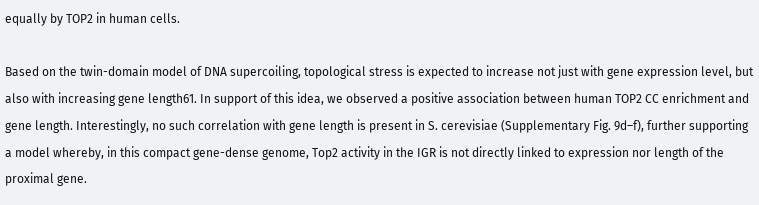equally by TOP2 in human cells.

Based on the twin-domain model of DNA supercoiling, topological stress is expected to increase not just with gene expression level, but also with increasing gene length61. In support of this idea, we observed a positive association between human TOP2 CC enrichment and gene length. Interestingly, no such correlation with gene length is present in S. cerevisiae (Supplementary Fig. 9d–f), further supporting a model whereby, in this compact gene-dense genome, Top2 activity in the IGR is not directly linked to expression nor length of the proximal gene.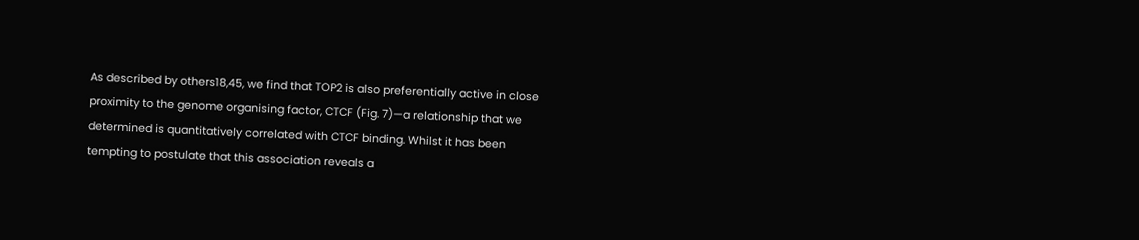As described by others18,45, we find that TOP2 is also preferentially active in close proximity to the genome organising factor, CTCF (Fig. 7)—a relationship that we determined is quantitatively correlated with CTCF binding. Whilst it has been tempting to postulate that this association reveals a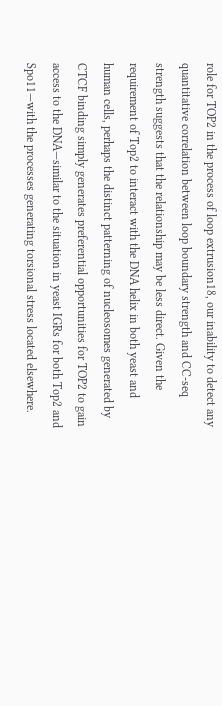role for TOP2 in the process of loop extrusion18, our inability to detect any quantitative correlation between loop boundary strength and CC-seq strength suggests that the relationship may be less direct. Given the requirement of Top2 to interact with the DNA helix in both yeast and human cells, perhaps the distinct patterning of nucleosomes generated by CTCF binding simply generates preferential opportunities for TOP2 to gain access to the DNA—similar to the situation in yeast IGRs for both Top2 and Spo11—with the processes generating torsional stress located elsewhere.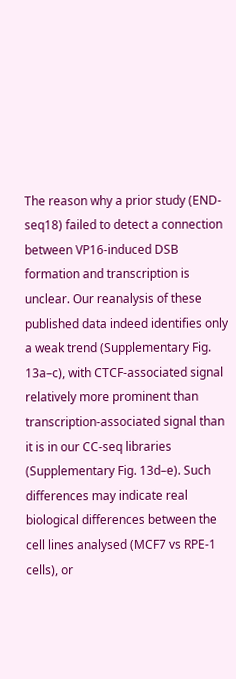The reason why a prior study (END-seq18) failed to detect a connection between VP16-induced DSB formation and transcription is unclear. Our reanalysis of these published data indeed identifies only a weak trend (Supplementary Fig. 13a–c), with CTCF-associated signal relatively more prominent than transcription-associated signal than it is in our CC-seq libraries (Supplementary Fig. 13d–e). Such differences may indicate real biological differences between the cell lines analysed (MCF7 vs RPE-1 cells), or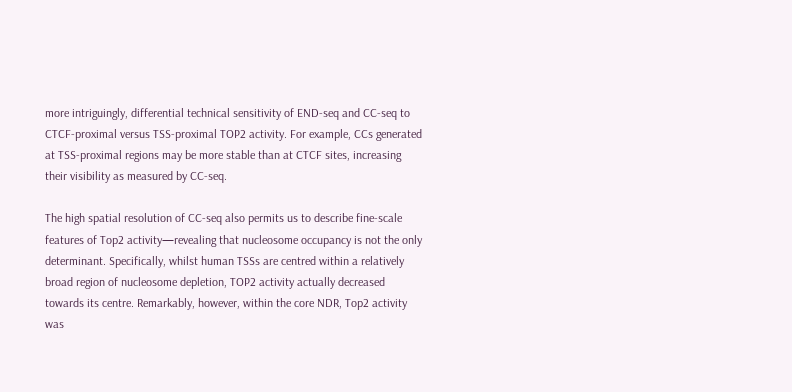more intriguingly, differential technical sensitivity of END-seq and CC-seq to CTCF-proximal versus TSS-proximal TOP2 activity. For example, CCs generated at TSS-proximal regions may be more stable than at CTCF sites, increasing their visibility as measured by CC-seq.

The high spatial resolution of CC-seq also permits us to describe fine-scale features of Top2 activity—revealing that nucleosome occupancy is not the only determinant. Specifically, whilst human TSSs are centred within a relatively broad region of nucleosome depletion, TOP2 activity actually decreased towards its centre. Remarkably, however, within the core NDR, Top2 activity was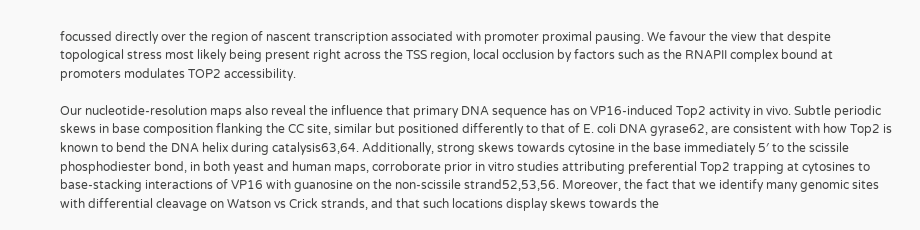focussed directly over the region of nascent transcription associated with promoter proximal pausing. We favour the view that despite topological stress most likely being present right across the TSS region, local occlusion by factors such as the RNAPII complex bound at promoters modulates TOP2 accessibility.

Our nucleotide-resolution maps also reveal the influence that primary DNA sequence has on VP16-induced Top2 activity in vivo. Subtle periodic skews in base composition flanking the CC site, similar but positioned differently to that of E. coli DNA gyrase62, are consistent with how Top2 is known to bend the DNA helix during catalysis63,64. Additionally, strong skews towards cytosine in the base immediately 5′ to the scissile phosphodiester bond, in both yeast and human maps, corroborate prior in vitro studies attributing preferential Top2 trapping at cytosines to base-stacking interactions of VP16 with guanosine on the non-scissile strand52,53,56. Moreover, the fact that we identify many genomic sites with differential cleavage on Watson vs Crick strands, and that such locations display skews towards the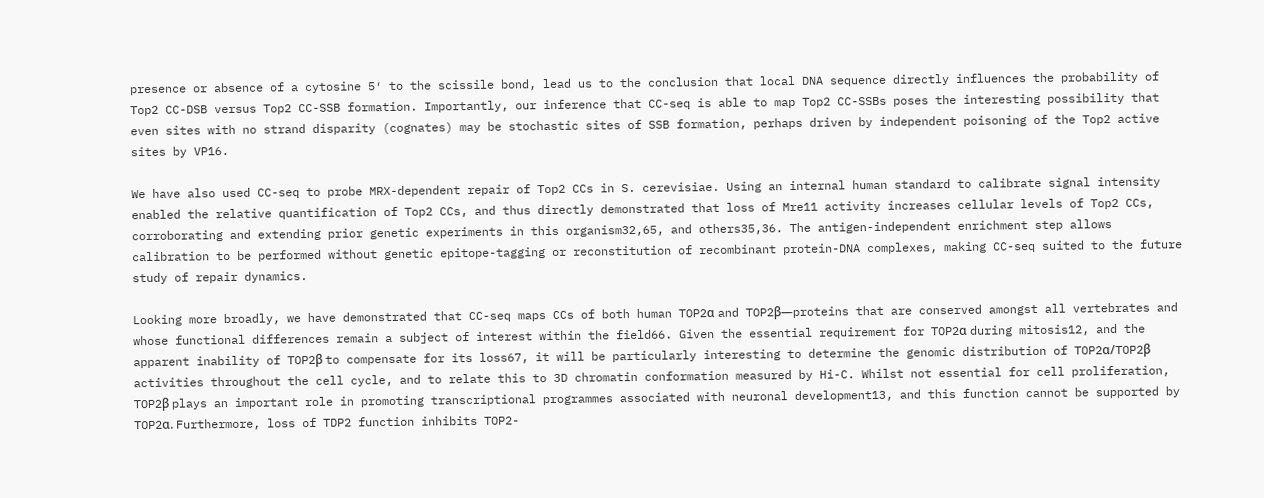presence or absence of a cytosine 5′ to the scissile bond, lead us to the conclusion that local DNA sequence directly influences the probability of Top2 CC-DSB versus Top2 CC-SSB formation. Importantly, our inference that CC-seq is able to map Top2 CC-SSBs poses the interesting possibility that even sites with no strand disparity (cognates) may be stochastic sites of SSB formation, perhaps driven by independent poisoning of the Top2 active sites by VP16.

We have also used CC-seq to probe MRX-dependent repair of Top2 CCs in S. cerevisiae. Using an internal human standard to calibrate signal intensity enabled the relative quantification of Top2 CCs, and thus directly demonstrated that loss of Mre11 activity increases cellular levels of Top2 CCs, corroborating and extending prior genetic experiments in this organism32,65, and others35,36. The antigen-independent enrichment step allows calibration to be performed without genetic epitope-tagging or reconstitution of recombinant protein-DNA complexes, making CC-seq suited to the future study of repair dynamics.

Looking more broadly, we have demonstrated that CC-seq maps CCs of both human TOP2α and TOP2β—proteins that are conserved amongst all vertebrates and whose functional differences remain a subject of interest within the field66. Given the essential requirement for TOP2α during mitosis12, and the apparent inability of TOP2β to compensate for its loss67, it will be particularly interesting to determine the genomic distribution of TOP2α/TOP2β activities throughout the cell cycle, and to relate this to 3D chromatin conformation measured by Hi-C. Whilst not essential for cell proliferation, TOP2β plays an important role in promoting transcriptional programmes associated with neuronal development13, and this function cannot be supported by TOP2α. Furthermore, loss of TDP2 function inhibits TOP2-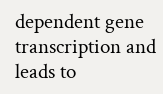dependent gene transcription and leads to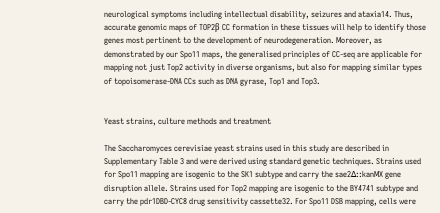neurological symptoms including intellectual disability, seizures and ataxia14. Thus, accurate genomic maps of TOP2β CC formation in these tissues will help to identify those genes most pertinent to the development of neurodegeneration. Moreover, as demonstrated by our Spo11 maps, the generalised principles of CC-seq are applicable for mapping not just Top2 activity in diverse organisms, but also for mapping similar types of topoisomerase-DNA CCs such as DNA gyrase, Top1 and Top3.


Yeast strains, culture methods and treatment

The Saccharomyces cerevisiae yeast strains used in this study are described in Supplementary Table 3 and were derived using standard genetic techniques. Strains used for Spo11 mapping are isogenic to the SK1 subtype and carry the sae2∆::kanMX gene disruption allele. Strains used for Top2 mapping are isogenic to the BY4741 subtype and carry the pdr1DBD-CYC8 drug sensitivity cassette32. For Spo11 DSB mapping, cells were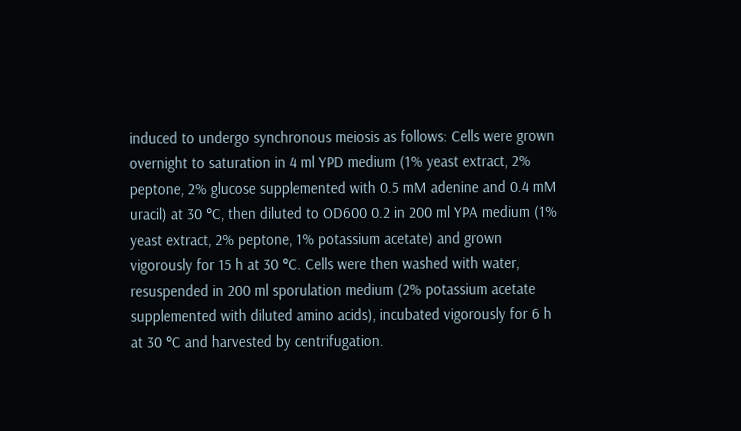induced to undergo synchronous meiosis as follows: Cells were grown overnight to saturation in 4 ml YPD medium (1% yeast extract, 2% peptone, 2% glucose supplemented with 0.5 mM adenine and 0.4 mM uracil) at 30 °C, then diluted to OD600 0.2 in 200 ml YPA medium (1% yeast extract, 2% peptone, 1% potassium acetate) and grown vigorously for 15 h at 30 °C. Cells were then washed with water, resuspended in 200 ml sporulation medium (2% potassium acetate supplemented with diluted amino acids), incubated vigorously for 6 h at 30 °C and harvested by centrifugation.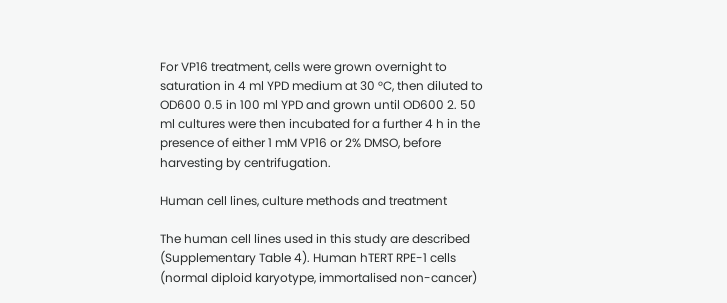For VP16 treatment, cells were grown overnight to saturation in 4 ml YPD medium at 30 °C, then diluted to OD600 0.5 in 100 ml YPD and grown until OD600 2. 50 ml cultures were then incubated for a further 4 h in the presence of either 1 mM VP16 or 2% DMSO, before harvesting by centrifugation.

Human cell lines, culture methods and treatment

The human cell lines used in this study are described (Supplementary Table 4). Human hTERT RPE-1 cells (normal diploid karyotype, immortalised non-cancer)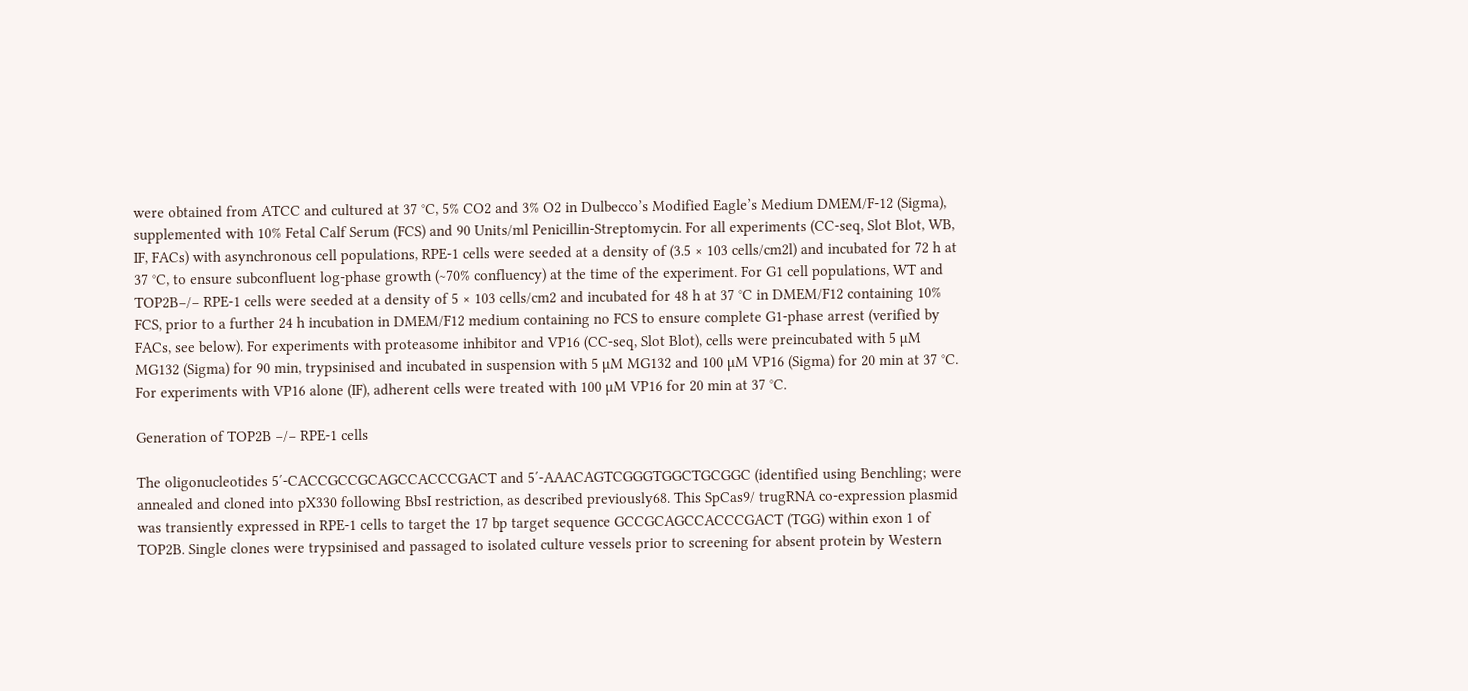were obtained from ATCC and cultured at 37 °C, 5% CO2 and 3% O2 in Dulbecco’s Modified Eagle’s Medium DMEM/F-12 (Sigma), supplemented with 10% Fetal Calf Serum (FCS) and 90 Units/ml Penicillin-Streptomycin. For all experiments (CC-seq, Slot Blot, WB, IF, FACs) with asynchronous cell populations, RPE-1 cells were seeded at a density of (3.5 × 103 cells/cm2l) and incubated for 72 h at 37 °C, to ensure subconfluent log-phase growth (~70% confluency) at the time of the experiment. For G1 cell populations, WT and TOP2B−/− RPE-1 cells were seeded at a density of 5 × 103 cells/cm2 and incubated for 48 h at 37 °C in DMEM/F12 containing 10% FCS, prior to a further 24 h incubation in DMEM/F12 medium containing no FCS to ensure complete G1-phase arrest (verified by FACs, see below). For experiments with proteasome inhibitor and VP16 (CC-seq, Slot Blot), cells were preincubated with 5 µM MG132 (Sigma) for 90 min, trypsinised and incubated in suspension with 5 µM MG132 and 100 µM VP16 (Sigma) for 20 min at 37 °C. For experiments with VP16 alone (IF), adherent cells were treated with 100 µM VP16 for 20 min at 37 °C.

Generation of TOP2B −/− RPE-1 cells

The oligonucleotides 5′-CACCGCCGCAGCCACCCGACT and 5′-AAACAGTCGGGTGGCTGCGGC (identified using Benchling; were annealed and cloned into pX330 following BbsI restriction, as described previously68. This SpCas9/ trugRNA co-expression plasmid was transiently expressed in RPE-1 cells to target the 17 bp target sequence GCCGCAGCCACCCGACT (TGG) within exon 1 of TOP2B. Single clones were trypsinised and passaged to isolated culture vessels prior to screening for absent protein by Western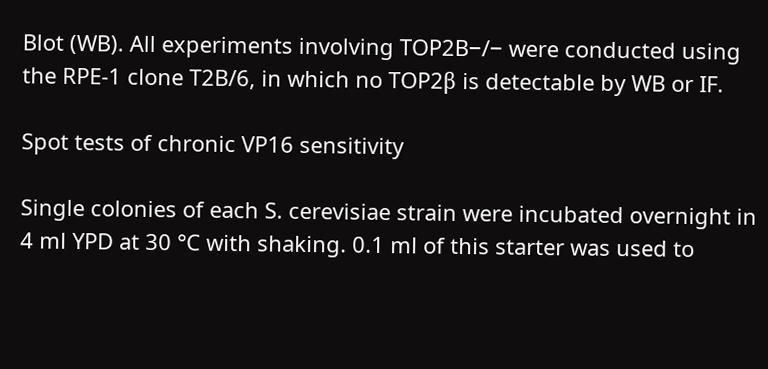Blot (WB). All experiments involving TOP2B−/− were conducted using the RPE-1 clone T2B/6, in which no TOP2β is detectable by WB or IF.

Spot tests of chronic VP16 sensitivity

Single colonies of each S. cerevisiae strain were incubated overnight in 4 ml YPD at 30 °C with shaking. 0.1 ml of this starter was used to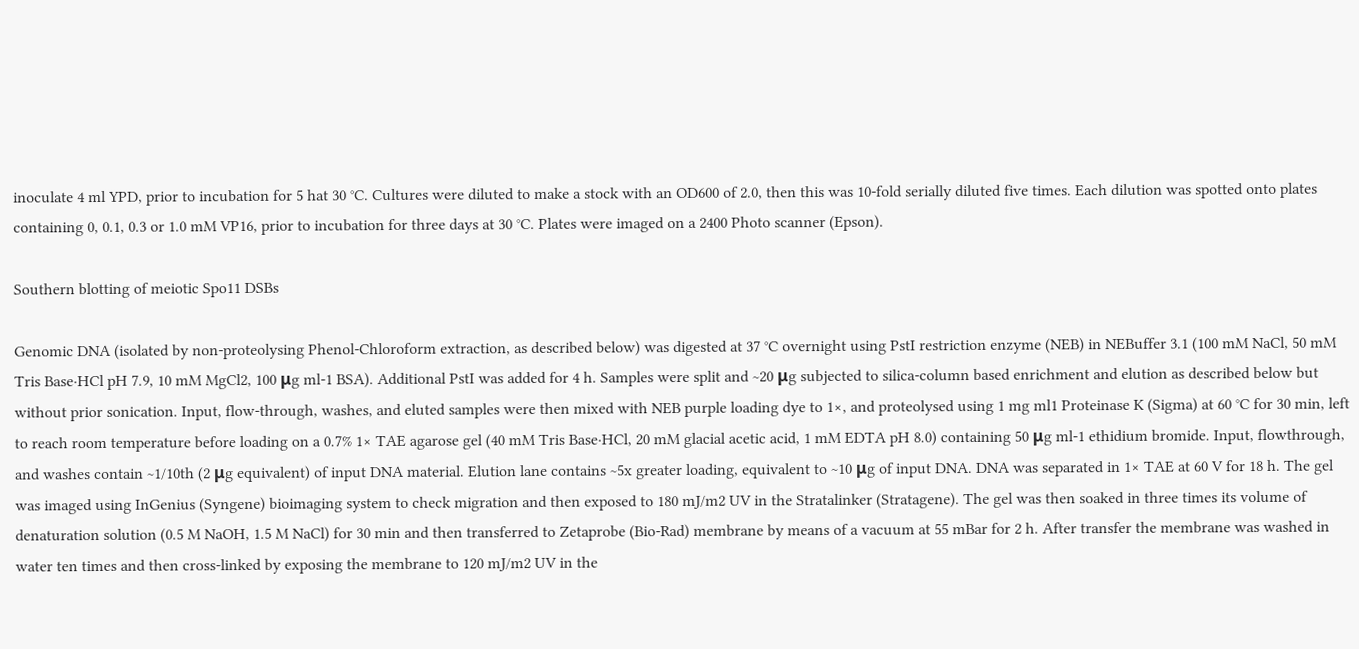inoculate 4 ml YPD, prior to incubation for 5 hat 30 °C. Cultures were diluted to make a stock with an OD600 of 2.0, then this was 10-fold serially diluted five times. Each dilution was spotted onto plates containing 0, 0.1, 0.3 or 1.0 mM VP16, prior to incubation for three days at 30 °C. Plates were imaged on a 2400 Photo scanner (Epson).

Southern blotting of meiotic Spo11 DSBs

Genomic DNA (isolated by non-proteolysing Phenol-Chloroform extraction, as described below) was digested at 37 °C overnight using PstI restriction enzyme (NEB) in NEBuffer 3.1 (100 mM NaCl, 50 mM Tris Base·HCl pH 7.9, 10 mM MgCl2, 100 μg ml-1 BSA). Additional PstI was added for 4 h. Samples were split and ~20 μg subjected to silica-column based enrichment and elution as described below but without prior sonication. Input, flow-through, washes, and eluted samples were then mixed with NEB purple loading dye to 1×, and proteolysed using 1 mg ml1 Proteinase K (Sigma) at 60 °C for 30 min, left to reach room temperature before loading on a 0.7% 1× TAE agarose gel (40 mM Tris Base·HCl, 20 mM glacial acetic acid, 1 mM EDTA pH 8.0) containing 50 μg ml-1 ethidium bromide. Input, flowthrough, and washes contain ~1/10th (2 μg equivalent) of input DNA material. Elution lane contains ~5x greater loading, equivalent to ~10 μg of input DNA. DNA was separated in 1× TAE at 60 V for 18 h. The gel was imaged using InGenius (Syngene) bioimaging system to check migration and then exposed to 180 mJ/m2 UV in the Stratalinker (Stratagene). The gel was then soaked in three times its volume of denaturation solution (0.5 M NaOH, 1.5 M NaCl) for 30 min and then transferred to Zetaprobe (Bio-Rad) membrane by means of a vacuum at 55 mBar for 2 h. After transfer the membrane was washed in water ten times and then cross-linked by exposing the membrane to 120 mJ/m2 UV in the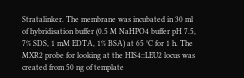Stratalinker. The membrane was incubated in 30 ml of hybridisation buffer (0.5 M NaHPO4 buffer pH 7.5, 7% SDS, 1 mM EDTA, 1% BSA) at 65 °C for 1 h. The MXR2 probe for looking at the HIS4::LEU2 locus was created from 50 ng of template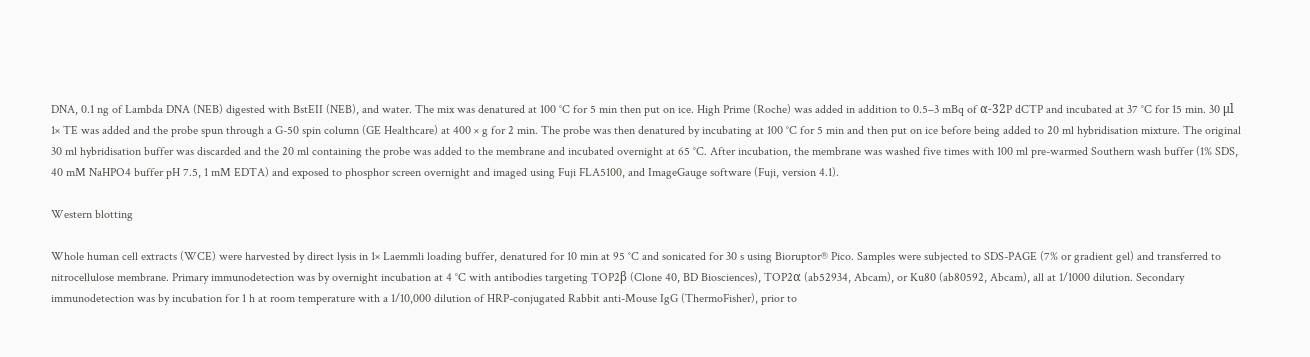DNA, 0.1 ng of Lambda DNA (NEB) digested with BstEII (NEB), and water. The mix was denatured at 100 °C for 5 min then put on ice. High Prime (Roche) was added in addition to 0.5–3 mBq of α-32P dCTP and incubated at 37 °C for 15 min. 30 μl 1× TE was added and the probe spun through a G-50 spin column (GE Healthcare) at 400 × g for 2 min. The probe was then denatured by incubating at 100 °C for 5 min and then put on ice before being added to 20 ml hybridisation mixture. The original 30 ml hybridisation buffer was discarded and the 20 ml containing the probe was added to the membrane and incubated overnight at 65 °C. After incubation, the membrane was washed five times with 100 ml pre-warmed Southern wash buffer (1% SDS, 40 mM NaHPO4 buffer pH 7.5, 1 mM EDTA) and exposed to phosphor screen overnight and imaged using Fuji FLA5100, and ImageGauge software (Fuji, version 4.1).

Western blotting

Whole human cell extracts (WCE) were harvested by direct lysis in 1× Laemmli loading buffer, denatured for 10 min at 95 °C and sonicated for 30 s using Bioruptor® Pico. Samples were subjected to SDS-PAGE (7% or gradient gel) and transferred to nitrocellulose membrane. Primary immunodetection was by overnight incubation at 4 °C with antibodies targeting TOP2β (Clone 40, BD Biosciences), TOP2α (ab52934, Abcam), or Ku80 (ab80592, Abcam), all at 1/1000 dilution. Secondary immunodetection was by incubation for 1 h at room temperature with a 1/10,000 dilution of HRP-conjugated Rabbit anti-Mouse IgG (ThermoFisher), prior to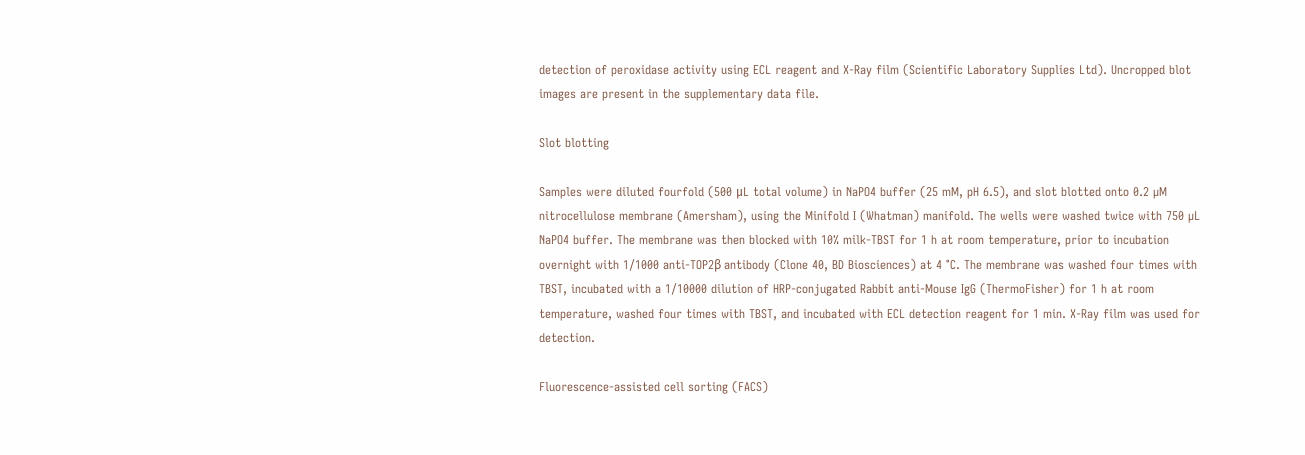detection of peroxidase activity using ECL reagent and X-Ray film (Scientific Laboratory Supplies Ltd). Uncropped blot images are present in the supplementary data file.

Slot blotting

Samples were diluted fourfold (500 μL total volume) in NaPO4 buffer (25 mM, pH 6.5), and slot blotted onto 0.2 µM nitrocellulose membrane (Amersham), using the Minifold I (Whatman) manifold. The wells were washed twice with 750 µL NaPO4 buffer. The membrane was then blocked with 10% milk-TBST for 1 h at room temperature, prior to incubation overnight with 1/1000 anti-TOP2β antibody (Clone 40, BD Biosciences) at 4 °C. The membrane was washed four times with TBST, incubated with a 1/10000 dilution of HRP-conjugated Rabbit anti-Mouse IgG (ThermoFisher) for 1 h at room temperature, washed four times with TBST, and incubated with ECL detection reagent for 1 min. X-Ray film was used for detection.

Fluorescence-assisted cell sorting (FACS)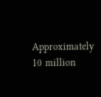Approximately 10 million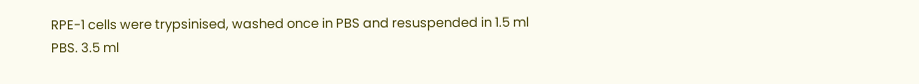RPE-1 cells were trypsinised, washed once in PBS and resuspended in 1.5 ml PBS. 3.5 ml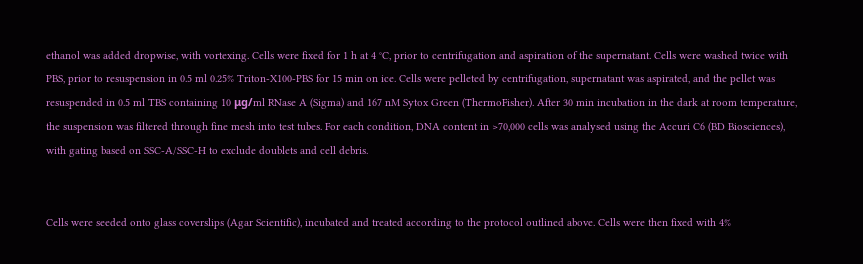ethanol was added dropwise, with vortexing. Cells were fixed for 1 h at 4 °C, prior to centrifugation and aspiration of the supernatant. Cells were washed twice with PBS, prior to resuspension in 0.5 ml 0.25% Triton-X100-PBS for 15 min on ice. Cells were pelleted by centrifugation, supernatant was aspirated, and the pellet was resuspended in 0.5 ml TBS containing 10 μg/ml RNase A (Sigma) and 167 nM Sytox Green (ThermoFisher). After 30 min incubation in the dark at room temperature, the suspension was filtered through fine mesh into test tubes. For each condition, DNA content in >70,000 cells was analysed using the Accuri C6 (BD Biosciences), with gating based on SSC-A/SSC-H to exclude doublets and cell debris.


Cells were seeded onto glass coverslips (Agar Scientific), incubated and treated according to the protocol outlined above. Cells were then fixed with 4%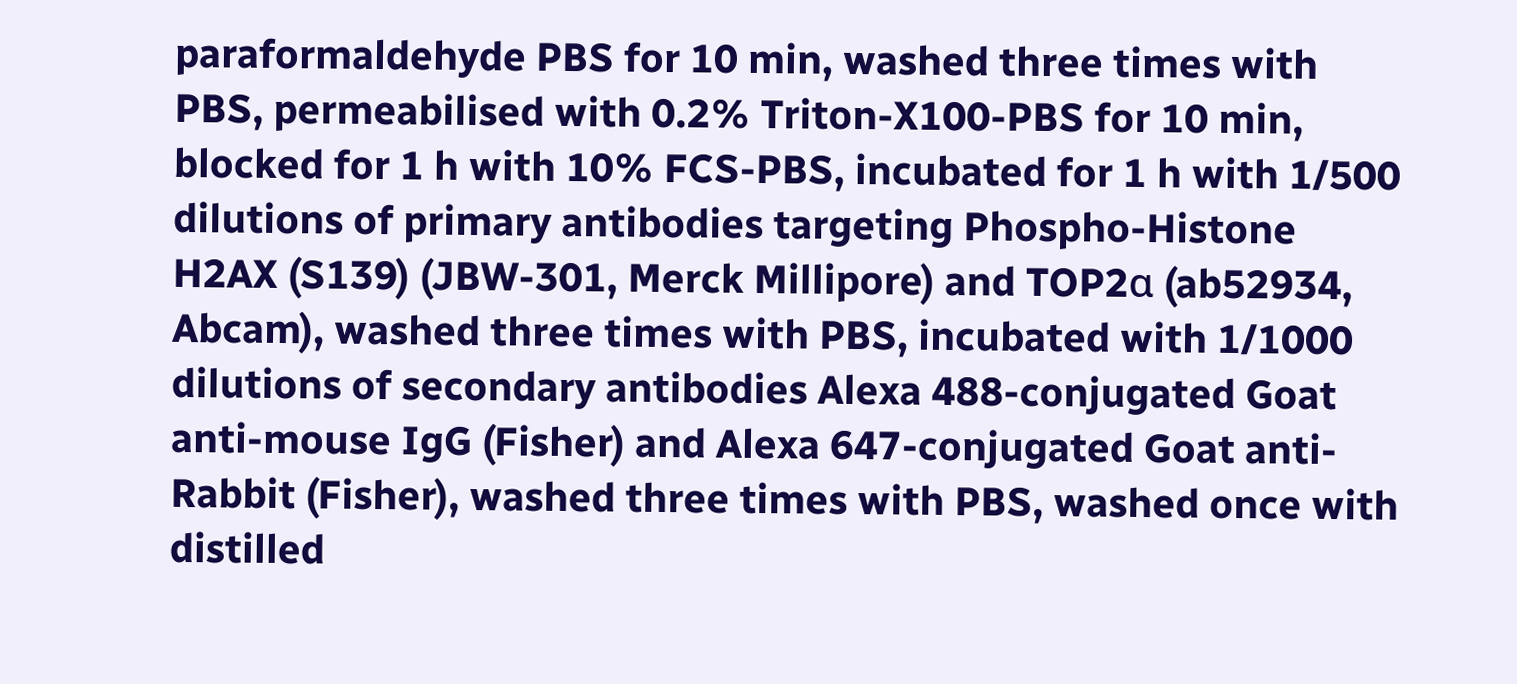paraformaldehyde PBS for 10 min, washed three times with PBS, permeabilised with 0.2% Triton-X100-PBS for 10 min, blocked for 1 h with 10% FCS-PBS, incubated for 1 h with 1/500 dilutions of primary antibodies targeting Phospho-Histone H2AX (S139) (JBW-301, Merck Millipore) and TOP2α (ab52934, Abcam), washed three times with PBS, incubated with 1/1000 dilutions of secondary antibodies Alexa 488-conjugated Goat anti-mouse IgG (Fisher) and Alexa 647-conjugated Goat anti-Rabbit (Fisher), washed three times with PBS, washed once with distilled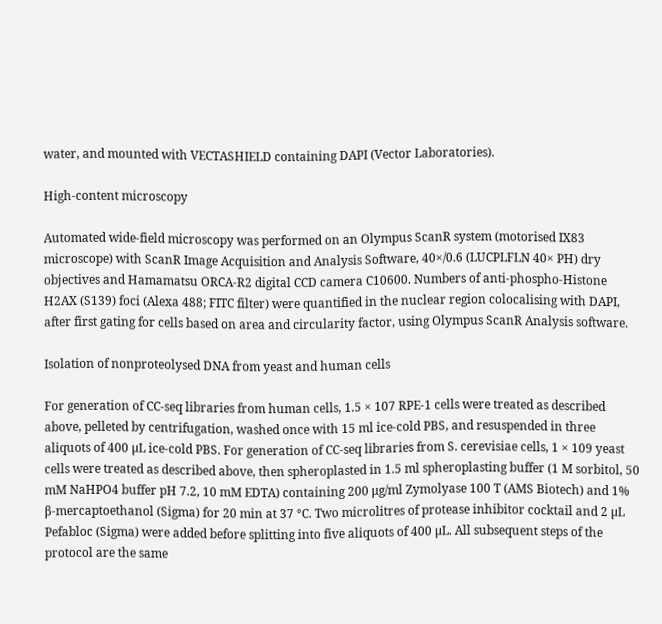water, and mounted with VECTASHIELD containing DAPI (Vector Laboratories).

High-content microscopy

Automated wide-field microscopy was performed on an Olympus ScanR system (motorised IX83 microscope) with ScanR Image Acquisition and Analysis Software, 40×/0.6 (LUCPLFLN 40× PH) dry objectives and Hamamatsu ORCA-R2 digital CCD camera C10600. Numbers of anti-phospho-Histone H2AX (S139) foci (Alexa 488; FITC filter) were quantified in the nuclear region colocalising with DAPI, after first gating for cells based on area and circularity factor, using Olympus ScanR Analysis software.

Isolation of nonproteolysed DNA from yeast and human cells

For generation of CC-seq libraries from human cells, 1.5 × 107 RPE-1 cells were treated as described above, pelleted by centrifugation, washed once with 15 ml ice-cold PBS, and resuspended in three aliquots of 400 µL ice-cold PBS. For generation of CC-seq libraries from S. cerevisiae cells, 1 × 109 yeast cells were treated as described above, then spheroplasted in 1.5 ml spheroplasting buffer (1 M sorbitol, 50 mM NaHPO4 buffer pH 7.2, 10 mM EDTA) containing 200 μg/ml Zymolyase 100 T (AMS Biotech) and 1% β-mercaptoethanol (Sigma) for 20 min at 37 °C. Two microlitres of protease inhibitor cocktail and 2 µL Pefabloc (Sigma) were added before splitting into five aliquots of 400 µL. All subsequent steps of the protocol are the same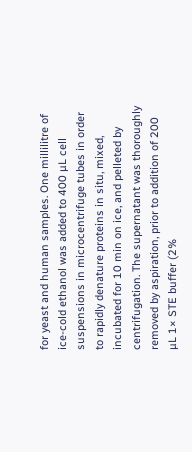for yeast and human samples. One millilitre of ice-cold ethanol was added to 400 µL cell suspensions in microcentrifuge tubes in order to rapidly denature proteins in situ, mixed, incubated for 10 min on ice, and pelleted by centrifugation. The supernatant was thoroughly removed by aspiration, prior to addition of 200 µL 1× STE buffer (2%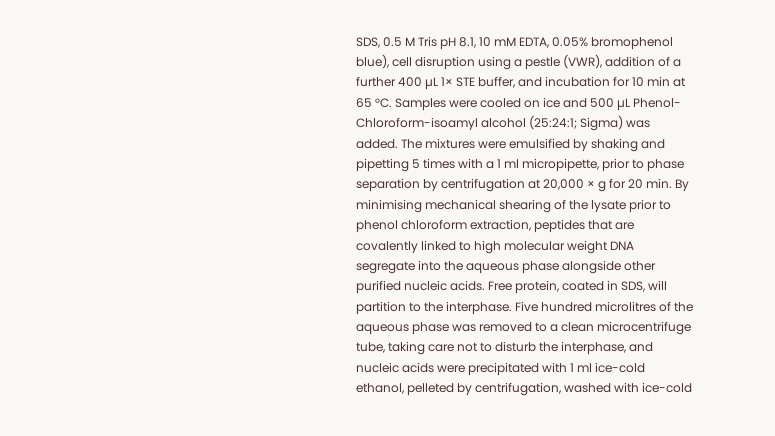SDS, 0.5 M Tris pH 8.1, 10 mM EDTA, 0.05% bromophenol blue), cell disruption using a pestle (VWR), addition of a further 400 µL 1× STE buffer, and incubation for 10 min at 65 °C. Samples were cooled on ice and 500 µL Phenol-Chloroform-isoamyl alcohol (25:24:1; Sigma) was added. The mixtures were emulsified by shaking and pipetting 5 times with a 1 ml micropipette, prior to phase separation by centrifugation at 20,000 × g for 20 min. By minimising mechanical shearing of the lysate prior to phenol chloroform extraction, peptides that are covalently linked to high molecular weight DNA segregate into the aqueous phase alongside other purified nucleic acids. Free protein, coated in SDS, will partition to the interphase. Five hundred microlitres of the aqueous phase was removed to a clean microcentrifuge tube, taking care not to disturb the interphase, and nucleic acids were precipitated with 1 ml ice-cold ethanol, pelleted by centrifugation, washed with ice-cold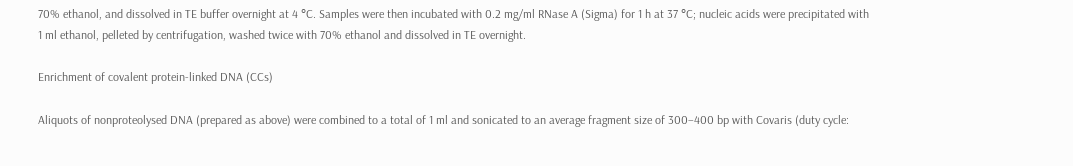70% ethanol, and dissolved in TE buffer overnight at 4 °C. Samples were then incubated with 0.2 mg/ml RNase A (Sigma) for 1 h at 37 °C; nucleic acids were precipitated with 1 ml ethanol, pelleted by centrifugation, washed twice with 70% ethanol and dissolved in TE overnight.

Enrichment of covalent protein-linked DNA (CCs)

Aliquots of nonproteolysed DNA (prepared as above) were combined to a total of 1 ml and sonicated to an average fragment size of 300–400 bp with Covaris (duty cycle: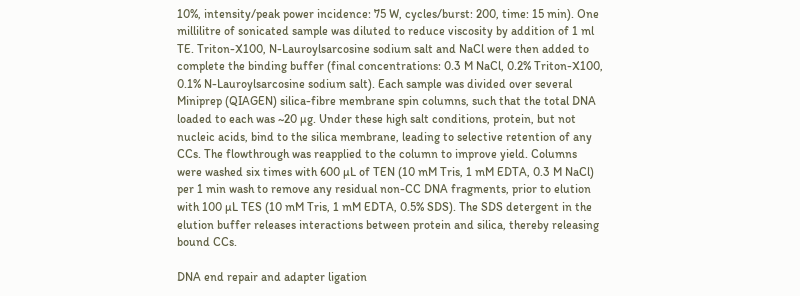10%, intensity/peak power incidence: 75 W, cycles/burst: 200, time: 15 min). One millilitre of sonicated sample was diluted to reduce viscosity by addition of 1 ml TE. Triton-X100, N-Lauroylsarcosine sodium salt and NaCl were then added to complete the binding buffer (final concentrations: 0.3 M NaCl, 0.2% Triton-X100, 0.1% N-Lauroylsarcosine sodium salt). Each sample was divided over several Miniprep (QIAGEN) silica-fibre membrane spin columns, such that the total DNA loaded to each was ~20 µg. Under these high salt conditions, protein, but not nucleic acids, bind to the silica membrane, leading to selective retention of any CCs. The flowthrough was reapplied to the column to improve yield. Columns were washed six times with 600 µL of TEN (10 mM Tris, 1 mM EDTA, 0.3 M NaCl) per 1 min wash to remove any residual non-CC DNA fragments, prior to elution with 100 µL TES (10 mM Tris, 1 mM EDTA, 0.5% SDS). The SDS detergent in the elution buffer releases interactions between protein and silica, thereby releasing bound CCs.

DNA end repair and adapter ligation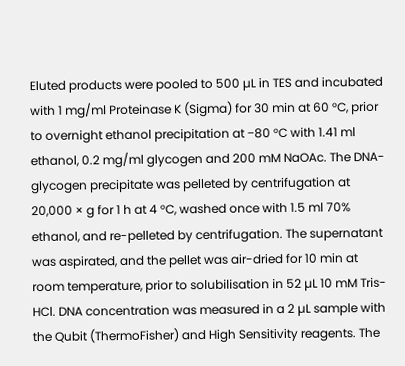Eluted products were pooled to 500 µL in TES and incubated with 1 mg/ml Proteinase K (Sigma) for 30 min at 60 °C, prior to overnight ethanol precipitation at −80 °C with 1.41 ml ethanol, 0.2 mg/ml glycogen and 200 mM NaOAc. The DNA-glycogen precipitate was pelleted by centrifugation at 20,000 × g for 1 h at 4 °C, washed once with 1.5 ml 70% ethanol, and re-pelleted by centrifugation. The supernatant was aspirated, and the pellet was air-dried for 10 min at room temperature, prior to solubilisation in 52 µL 10 mM Tris-HCl. DNA concentration was measured in a 2 µL sample with the Qubit (ThermoFisher) and High Sensitivity reagents. The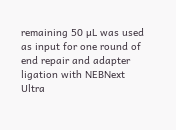remaining 50 µL was used as input for one round of end repair and adapter ligation with NEBNext Ultra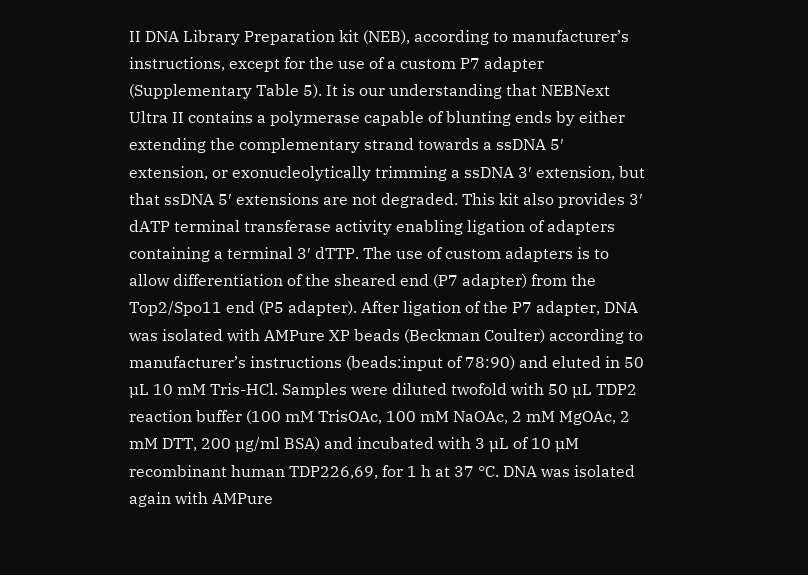II DNA Library Preparation kit (NEB), according to manufacturer’s instructions, except for the use of a custom P7 adapter (Supplementary Table 5). It is our understanding that NEBNext Ultra II contains a polymerase capable of blunting ends by either extending the complementary strand towards a ssDNA 5′ extension, or exonucleolytically trimming a ssDNA 3′ extension, but that ssDNA 5′ extensions are not degraded. This kit also provides 3′ dATP terminal transferase activity enabling ligation of adapters containing a terminal 3′ dTTP. The use of custom adapters is to allow differentiation of the sheared end (P7 adapter) from the Top2/Spo11 end (P5 adapter). After ligation of the P7 adapter, DNA was isolated with AMPure XP beads (Beckman Coulter) according to manufacturer’s instructions (beads:input of 78:90) and eluted in 50 µL 10 mM Tris-HCl. Samples were diluted twofold with 50 µL TDP2 reaction buffer (100 mM TrisOAc, 100 mM NaOAc, 2 mM MgOAc, 2 mM DTT, 200 µg/ml BSA) and incubated with 3 µL of 10 µM recombinant human TDP226,69, for 1 h at 37 °C. DNA was isolated again with AMPure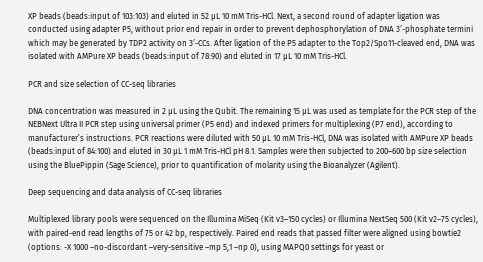XP beads (beads:input of 103:103) and eluted in 52 µL 10 mM Tris-HCl. Next, a second round of adapter ligation was conducted using adapter P5, without prior end repair in order to prevent dephosphorylation of DNA 3′-phosphate termini which may be generated by TDP2 activity on 3′-CCs. After ligation of the P5 adapter to the Top2/Spo11-cleaved end, DNA was isolated with AMPure XP beads (beads:input of 78:90) and eluted in 17 µL 10 mM Tris-HCl.

PCR and size selection of CC-seq libraries

DNA concentration was measured in 2 µL using the Qubit. The remaining 15 µL was used as template for the PCR step of the NEBNext Ultra II PCR step using universal primer (P5 end) and indexed primers for multiplexing (P7 end), according to manufacturer’s instructions. PCR reactions were diluted with 50 µL 10 mM Tris-HCl, DNA was isolated with AMPure XP beads (beads:input of 84:100) and eluted in 30 µL 1 mM Tris-HCl pH 8.1. Samples were then subjected to 200–600 bp size selection using the BluePippin (Sage Science), prior to quantification of molarity using the Bioanalyzer (Agilent).

Deep sequencing and data analysis of CC-seq libraries

Multiplexed library pools were sequenced on the Illumina MiSeq (Kit v3–150 cycles) or Illumina NextSeq 500 (Kit v2–75 cycles), with paired-end read lengths of 75 or 42 bp, respectively. Paired end reads that passed filter were aligned using bowtie2 (options: -X 1000 –no-discordant –very-sensitive –mp 5,1 –np 0), using MAPQ0 settings for yeast or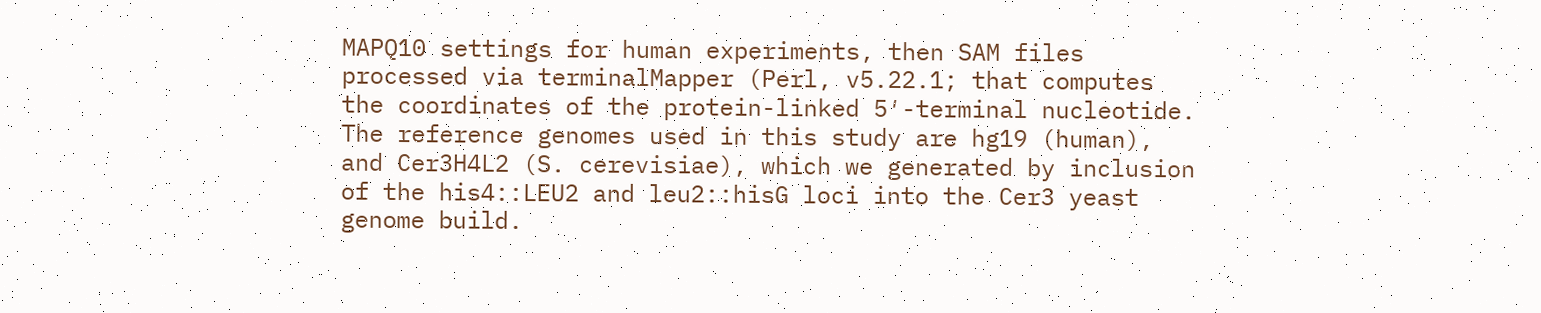MAPQ10 settings for human experiments, then SAM files processed via terminalMapper (Perl, v5.22.1; that computes the coordinates of the protein-linked 5′-terminal nucleotide. The reference genomes used in this study are hg19 (human), and Cer3H4L2 (S. cerevisiae), which we generated by inclusion of the his4::LEU2 and leu2::hisG loci into the Cer3 yeast genome build.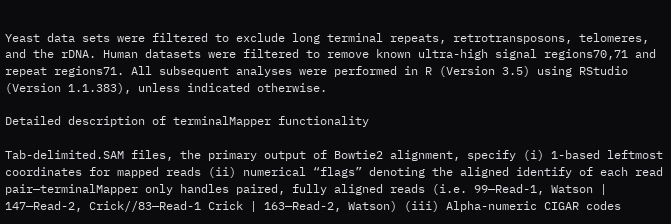Yeast data sets were filtered to exclude long terminal repeats, retrotransposons, telomeres, and the rDNA. Human datasets were filtered to remove known ultra-high signal regions70,71 and repeat regions71. All subsequent analyses were performed in R (Version 3.5) using RStudio (Version 1.1.383), unless indicated otherwise.

Detailed description of terminalMapper functionality

Tab-delimited.SAM files, the primary output of Bowtie2 alignment, specify (i) 1-based leftmost coordinates for mapped reads (ii) numerical “flags” denoting the aligned identify of each read pair—terminalMapper only handles paired, fully aligned reads (i.e. 99—Read-1, Watson | 147—Read-2, Crick//83—Read-1 Crick | 163—Read-2, Watson) (iii) Alpha-numeric CIGAR codes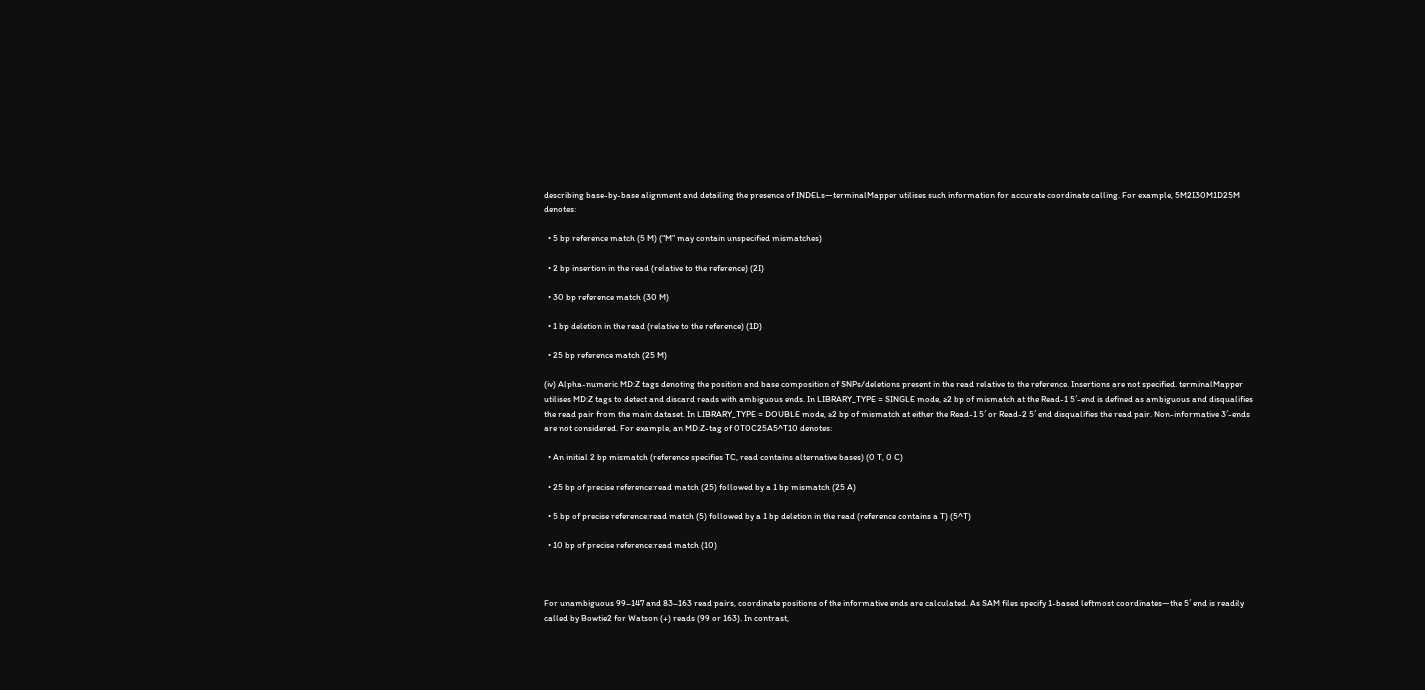describing base-by-base alignment and detailing the presence of INDELs—terminalMapper utilises such information for accurate coordinate calling. For example, 5M2I30M1D25M denotes:

  • 5 bp reference match (5 M) (“M” may contain unspecified mismatches)

  • 2 bp insertion in the read (relative to the reference) (2I)

  • 30 bp reference match (30 M)

  • 1 bp deletion in the read (relative to the reference) (1D)

  • 25 bp reference match (25 M)

(iv) Alpha-numeric MD:Z tags denoting the position and base composition of SNPs/deletions present in the read relative to the reference. Insertions are not specified. terminalMapper utilises MD:Z tags to detect and discard reads with ambiguous ends. In LIBRARY_TYPE = SINGLE mode, ≥2 bp of mismatch at the Read-1 5′-end is defined as ambiguous and disqualifies the read pair from the main dataset. In LIBRARY_TYPE = DOUBLE mode, ≥2 bp of mismatch at either the Read-1 5′ or Read-2 5′ end disqualifies the read pair. Non-informative 3′-ends are not considered. For example, an MD:Z-tag of 0T0C25A5^T10 denotes:

  • An initial 2 bp mismatch (reference specifies TC, read contains alternative bases) (0 T, 0 C)

  • 25 bp of precise reference:read match (25) followed by a 1 bp mismatch (25 A)

  • 5 bp of precise reference:read match (5) followed by a 1 bp deletion in the read (reference contains a T) (5^T)

  • 10 bp of precise reference:read match (10)



For unambiguous 99–147 and 83–163 read pairs, coordinate positions of the informative ends are calculated. As SAM files specify 1-based leftmost coordinates—the 5′ end is readily called by Bowtie2 for Watson (+) reads (99 or 163). In contrast,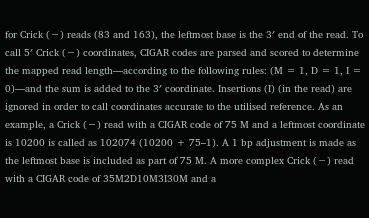for Crick (−) reads (83 and 163), the leftmost base is the 3′ end of the read. To call 5′ Crick (−) coordinates, CIGAR codes are parsed and scored to determine the mapped read length—according to the following rules: (M = 1, D = 1, I = 0)—and the sum is added to the 3′ coordinate. Insertions (I) (in the read) are ignored in order to call coordinates accurate to the utilised reference. As an example, a Crick (−) read with a CIGAR code of 75 M and a leftmost coordinate is 10200 is called as 102074 (10200 + 75–1). A 1 bp adjustment is made as the leftmost base is included as part of 75 M. A more complex Crick (−) read with a CIGAR code of 35M2D10M3I30M and a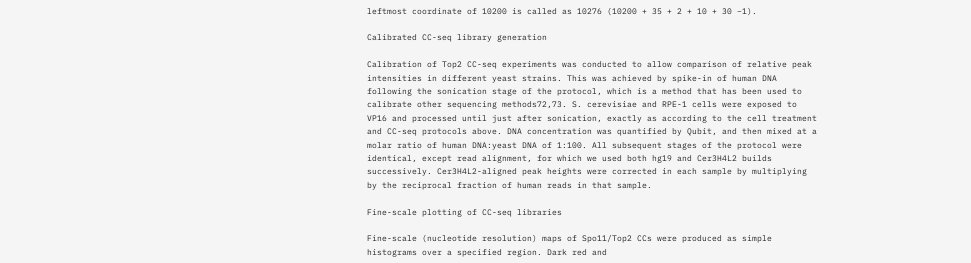leftmost coordinate of 10200 is called as 10276 (10200 + 35 + 2 + 10 + 30 −1).

Calibrated CC-seq library generation

Calibration of Top2 CC-seq experiments was conducted to allow comparison of relative peak intensities in different yeast strains. This was achieved by spike-in of human DNA following the sonication stage of the protocol, which is a method that has been used to calibrate other sequencing methods72,73. S. cerevisiae and RPE-1 cells were exposed to VP16 and processed until just after sonication, exactly as according to the cell treatment and CC-seq protocols above. DNA concentration was quantified by Qubit, and then mixed at a molar ratio of human DNA:yeast DNA of 1:100. All subsequent stages of the protocol were identical, except read alignment, for which we used both hg19 and Cer3H4L2 builds successively. Cer3H4L2-aligned peak heights were corrected in each sample by multiplying by the reciprocal fraction of human reads in that sample.

Fine-scale plotting of CC-seq libraries

Fine-scale (nucleotide resolution) maps of Spo11/Top2 CCs were produced as simple histograms over a specified region. Dark red and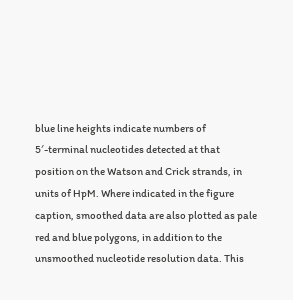blue line heights indicate numbers of 5′-terminal nucleotides detected at that position on the Watson and Crick strands, in units of HpM. Where indicated in the figure caption, smoothed data are also plotted as pale red and blue polygons, in addition to the unsmoothed nucleotide resolution data. This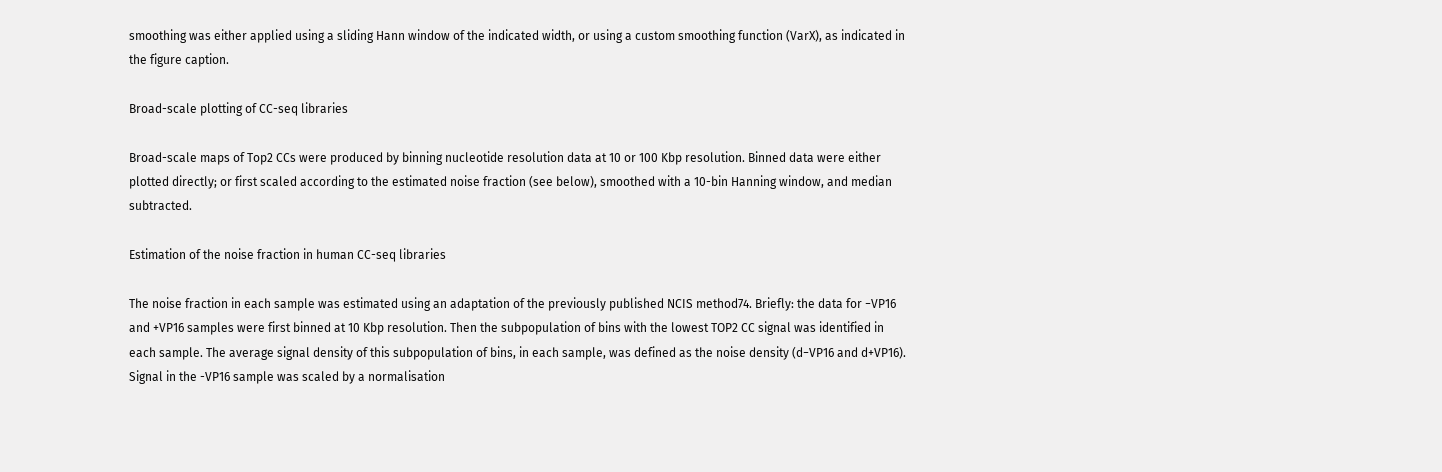smoothing was either applied using a sliding Hann window of the indicated width, or using a custom smoothing function (VarX), as indicated in the figure caption.

Broad-scale plotting of CC-seq libraries

Broad-scale maps of Top2 CCs were produced by binning nucleotide resolution data at 10 or 100 Kbp resolution. Binned data were either plotted directly; or first scaled according to the estimated noise fraction (see below), smoothed with a 10-bin Hanning window, and median subtracted.

Estimation of the noise fraction in human CC-seq libraries

The noise fraction in each sample was estimated using an adaptation of the previously published NCIS method74. Briefly: the data for −VP16 and +VP16 samples were first binned at 10 Kbp resolution. Then the subpopulation of bins with the lowest TOP2 CC signal was identified in each sample. The average signal density of this subpopulation of bins, in each sample, was defined as the noise density (d−VP16 and d+VP16). Signal in the -VP16 sample was scaled by a normalisation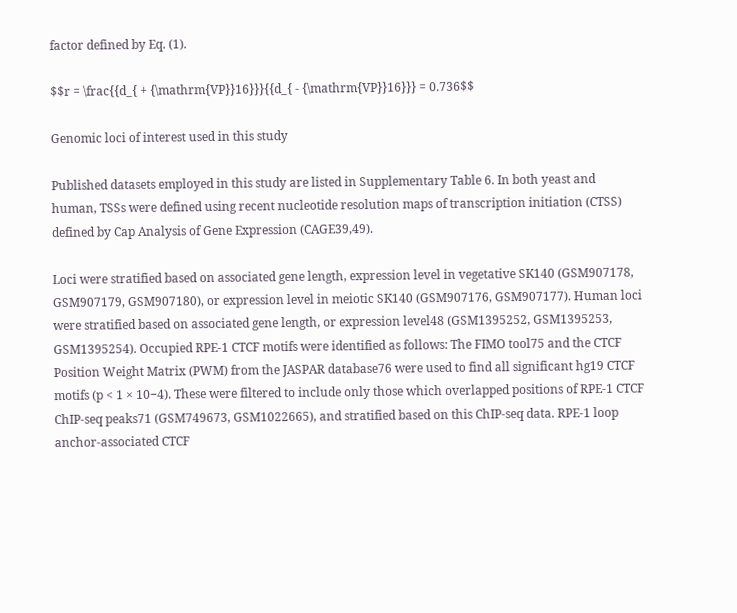factor defined by Eq. (1).

$$r = \frac{{d_{ + {\mathrm{VP}}16}}}{{d_{ - {\mathrm{VP}}16}}} = 0.736$$

Genomic loci of interest used in this study

Published datasets employed in this study are listed in Supplementary Table 6. In both yeast and human, TSSs were defined using recent nucleotide resolution maps of transcription initiation (CTSS) defined by Cap Analysis of Gene Expression (CAGE39,49).

Loci were stratified based on associated gene length, expression level in vegetative SK140 (GSM907178, GSM907179, GSM907180), or expression level in meiotic SK140 (GSM907176, GSM907177). Human loci were stratified based on associated gene length, or expression level48 (GSM1395252, GSM1395253, GSM1395254). Occupied RPE-1 CTCF motifs were identified as follows: The FIMO tool75 and the CTCF Position Weight Matrix (PWM) from the JASPAR database76 were used to find all significant hg19 CTCF motifs (p < 1 × 10−4). These were filtered to include only those which overlapped positions of RPE-1 CTCF ChIP-seq peaks71 (GSM749673, GSM1022665), and stratified based on this ChIP-seq data. RPE-1 loop anchor-associated CTCF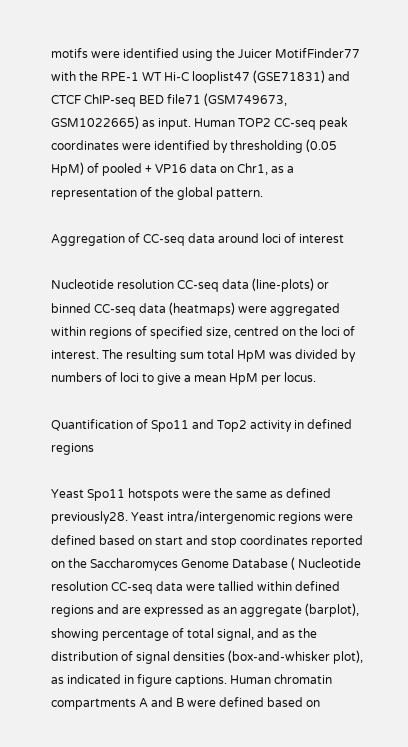motifs were identified using the Juicer MotifFinder77 with the RPE-1 WT Hi-C looplist47 (GSE71831) and CTCF ChIP-seq BED file71 (GSM749673, GSM1022665) as input. Human TOP2 CC-seq peak coordinates were identified by thresholding (0.05 HpM) of pooled + VP16 data on Chr1, as a representation of the global pattern.

Aggregation of CC-seq data around loci of interest

Nucleotide resolution CC-seq data (line-plots) or binned CC-seq data (heatmaps) were aggregated within regions of specified size, centred on the loci of interest. The resulting sum total HpM was divided by numbers of loci to give a mean HpM per locus.

Quantification of Spo11 and Top2 activity in defined regions

Yeast Spo11 hotspots were the same as defined previously28. Yeast intra/intergenomic regions were defined based on start and stop coordinates reported on the Saccharomyces Genome Database ( Nucleotide resolution CC-seq data were tallied within defined regions and are expressed as an aggregate (barplot), showing percentage of total signal, and as the distribution of signal densities (box-and-whisker plot), as indicated in figure captions. Human chromatin compartments A and B were defined based on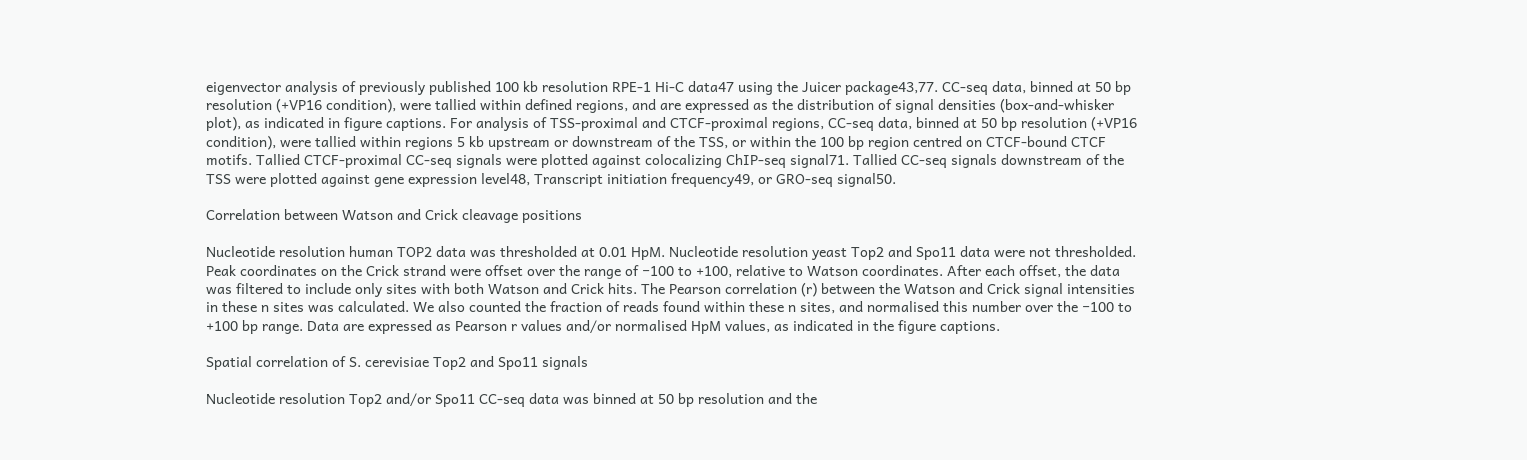eigenvector analysis of previously published 100 kb resolution RPE-1 Hi-C data47 using the Juicer package43,77. CC-seq data, binned at 50 bp resolution (+VP16 condition), were tallied within defined regions, and are expressed as the distribution of signal densities (box-and-whisker plot), as indicated in figure captions. For analysis of TSS-proximal and CTCF-proximal regions, CC-seq data, binned at 50 bp resolution (+VP16 condition), were tallied within regions 5 kb upstream or downstream of the TSS, or within the 100 bp region centred on CTCF-bound CTCF motifs. Tallied CTCF-proximal CC-seq signals were plotted against colocalizing ChIP-seq signal71. Tallied CC-seq signals downstream of the TSS were plotted against gene expression level48, Transcript initiation frequency49, or GRO-seq signal50.

Correlation between Watson and Crick cleavage positions

Nucleotide resolution human TOP2 data was thresholded at 0.01 HpM. Nucleotide resolution yeast Top2 and Spo11 data were not thresholded. Peak coordinates on the Crick strand were offset over the range of −100 to +100, relative to Watson coordinates. After each offset, the data was filtered to include only sites with both Watson and Crick hits. The Pearson correlation (r) between the Watson and Crick signal intensities in these n sites was calculated. We also counted the fraction of reads found within these n sites, and normalised this number over the −100 to +100 bp range. Data are expressed as Pearson r values and/or normalised HpM values, as indicated in the figure captions.

Spatial correlation of S. cerevisiae Top2 and Spo11 signals

Nucleotide resolution Top2 and/or Spo11 CC-seq data was binned at 50 bp resolution and the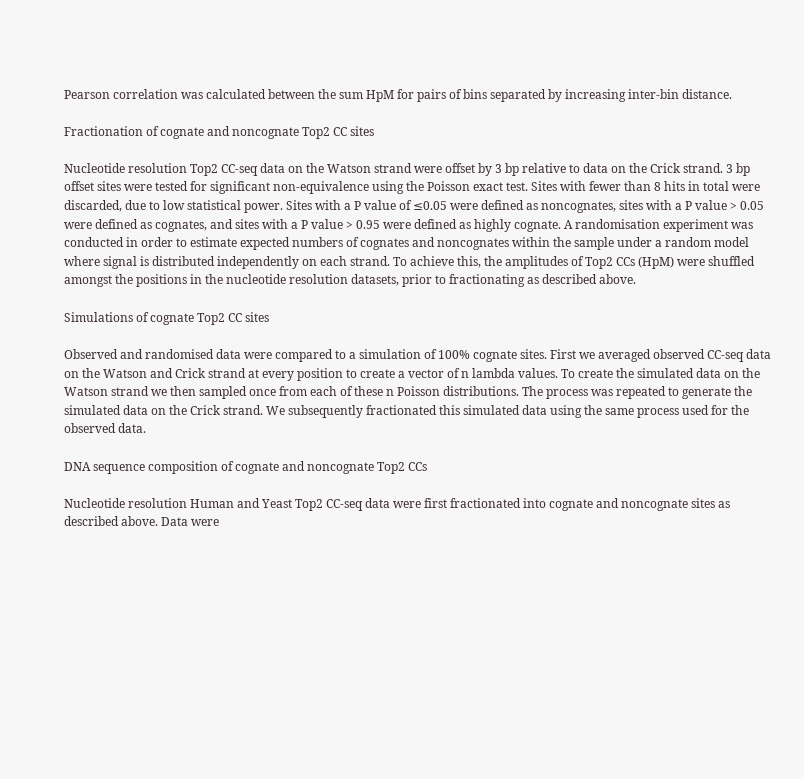Pearson correlation was calculated between the sum HpM for pairs of bins separated by increasing inter-bin distance.

Fractionation of cognate and noncognate Top2 CC sites

Nucleotide resolution Top2 CC-seq data on the Watson strand were offset by 3 bp relative to data on the Crick strand. 3 bp offset sites were tested for significant non-equivalence using the Poisson exact test. Sites with fewer than 8 hits in total were discarded, due to low statistical power. Sites with a P value of ≤0.05 were defined as noncognates, sites with a P value > 0.05 were defined as cognates, and sites with a P value > 0.95 were defined as highly cognate. A randomisation experiment was conducted in order to estimate expected numbers of cognates and noncognates within the sample under a random model where signal is distributed independently on each strand. To achieve this, the amplitudes of Top2 CCs (HpM) were shuffled amongst the positions in the nucleotide resolution datasets, prior to fractionating as described above.

Simulations of cognate Top2 CC sites

Observed and randomised data were compared to a simulation of 100% cognate sites. First we averaged observed CC-seq data on the Watson and Crick strand at every position to create a vector of n lambda values. To create the simulated data on the Watson strand we then sampled once from each of these n Poisson distributions. The process was repeated to generate the simulated data on the Crick strand. We subsequently fractionated this simulated data using the same process used for the observed data.

DNA sequence composition of cognate and noncognate Top2 CCs

Nucleotide resolution Human and Yeast Top2 CC-seq data were first fractionated into cognate and noncognate sites as described above. Data were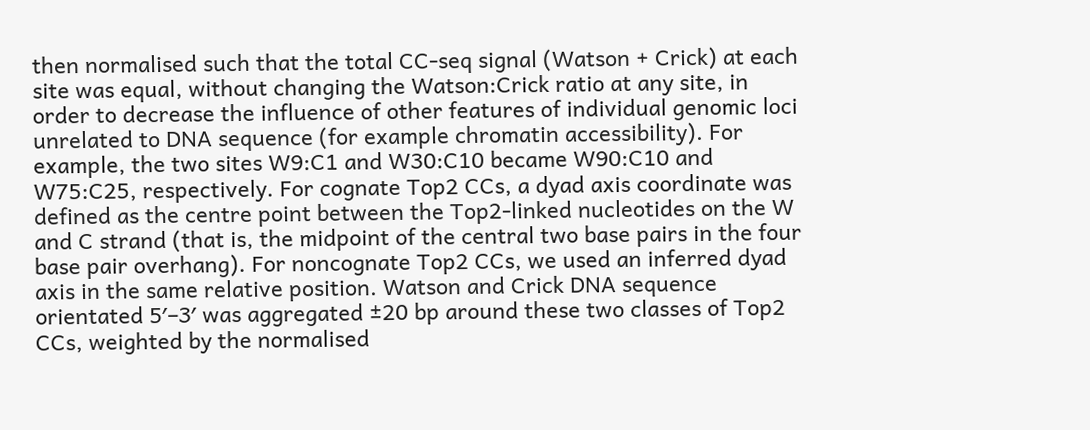then normalised such that the total CC-seq signal (Watson + Crick) at each site was equal, without changing the Watson:Crick ratio at any site, in order to decrease the influence of other features of individual genomic loci unrelated to DNA sequence (for example chromatin accessibility). For example, the two sites W9:C1 and W30:C10 became W90:C10 and W75:C25, respectively. For cognate Top2 CCs, a dyad axis coordinate was defined as the centre point between the Top2-linked nucleotides on the W and C strand (that is, the midpoint of the central two base pairs in the four base pair overhang). For noncognate Top2 CCs, we used an inferred dyad axis in the same relative position. Watson and Crick DNA sequence orientated 5′–3′ was aggregated ±20 bp around these two classes of Top2 CCs, weighted by the normalised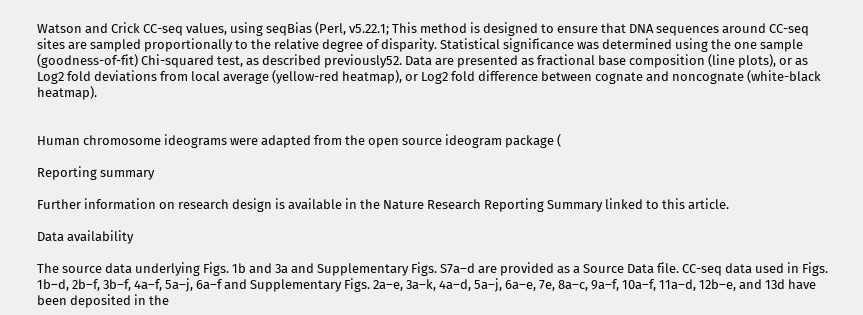Watson and Crick CC-seq values, using seqBias (Perl, v5.22.1; This method is designed to ensure that DNA sequences around CC-seq sites are sampled proportionally to the relative degree of disparity. Statistical significance was determined using the one sample (goodness-of-fit) Chi-squared test, as described previously52. Data are presented as fractional base composition (line plots), or as Log2 fold deviations from local average (yellow-red heatmap), or Log2 fold difference between cognate and noncognate (white-black heatmap).


Human chromosome ideograms were adapted from the open source ideogram package (

Reporting summary

Further information on research design is available in the Nature Research Reporting Summary linked to this article.

Data availability

The source data underlying Figs. 1b and 3a and Supplementary Figs. S7a–d are provided as a Source Data file. CC-seq data used in Figs. 1b–d, 2b–f, 3b–f, 4a–f, 5a–j, 6a–f and Supplementary Figs. 2a–e, 3a–k, 4a–d, 5a–j, 6a–e, 7e, 8a–c, 9a–f, 10a–f, 11a–d, 12b–e, and 13d have been deposited in the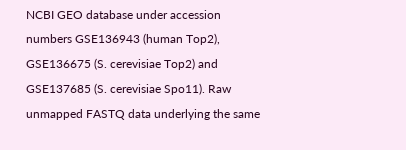NCBI GEO database under accession numbers GSE136943 (human Top2), GSE136675 (S. cerevisiae Top2) and GSE137685 (S. cerevisiae Spo11). Raw unmapped FASTQ data underlying the same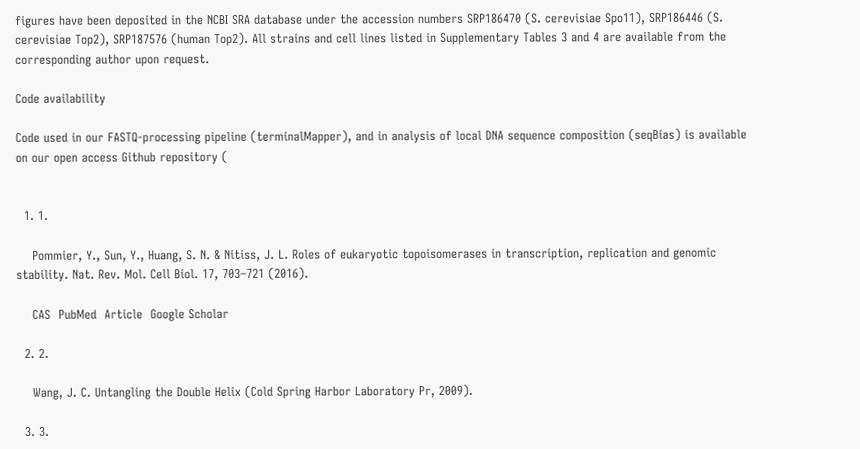figures have been deposited in the NCBI SRA database under the accession numbers SRP186470 (S. cerevisiae Spo11), SRP186446 (S. cerevisiae Top2), SRP187576 (human Top2). All strains and cell lines listed in Supplementary Tables 3 and 4 are available from the corresponding author upon request.

Code availability

Code used in our FASTQ-processing pipeline (terminalMapper), and in analysis of local DNA sequence composition (seqBias) is available on our open access Github repository (


  1. 1.

    Pommier, Y., Sun, Y., Huang, S. N. & Nitiss, J. L. Roles of eukaryotic topoisomerases in transcription, replication and genomic stability. Nat. Rev. Mol. Cell Biol. 17, 703–721 (2016).

    CAS  PubMed  Article  Google Scholar

  2. 2.

    Wang, J. C. Untangling the Double Helix (Cold Spring Harbor Laboratory Pr, 2009).

  3. 3.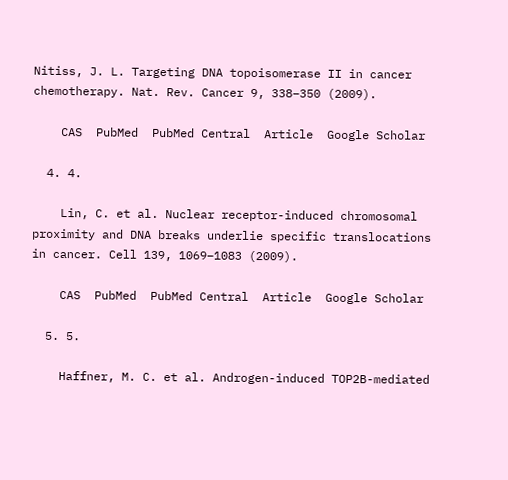Nitiss, J. L. Targeting DNA topoisomerase II in cancer chemotherapy. Nat. Rev. Cancer 9, 338–350 (2009).

    CAS  PubMed  PubMed Central  Article  Google Scholar

  4. 4.

    Lin, C. et al. Nuclear receptor-induced chromosomal proximity and DNA breaks underlie specific translocations in cancer. Cell 139, 1069–1083 (2009).

    CAS  PubMed  PubMed Central  Article  Google Scholar

  5. 5.

    Haffner, M. C. et al. Androgen-induced TOP2B-mediated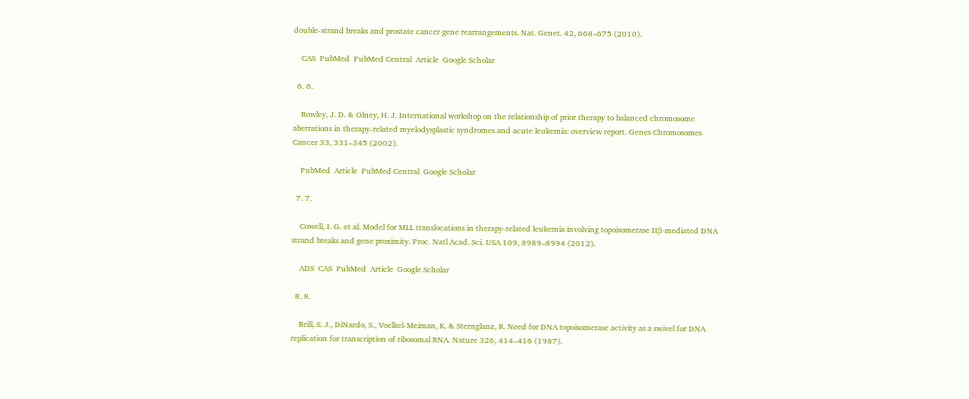double-strand breaks and prostate cancer gene rearrangements. Nat. Genet. 42, 668–675 (2010).

    CAS  PubMed  PubMed Central  Article  Google Scholar

  6. 6.

    Rowley, J. D. & Olney, H. J. International workshop on the relationship of prior therapy to balanced chromosome aberrations in therapy-related myelodysplastic syndromes and acute leukemia: overview report. Genes Chromosomes Cancer 33, 331–345 (2002).

    PubMed  Article  PubMed Central  Google Scholar

  7. 7.

    Cowell, I. G. et al. Model for MLL translocations in therapy-related leukemia involving topoisomerase IIβ-mediated DNA strand breaks and gene proximity. Proc. Natl Acad. Sci. USA 109, 8989–8994 (2012).

    ADS  CAS  PubMed  Article  Google Scholar

  8. 8.

    Brill, S. J., DiNardo, S., Voelkel-Meiman, K. & Sternglanz, R. Need for DNA topoisomerase activity as a swivel for DNA replication for transcription of ribosomal RNA. Nature 326, 414–416 (1987).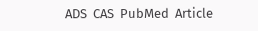ADS  CAS  PubMed  Article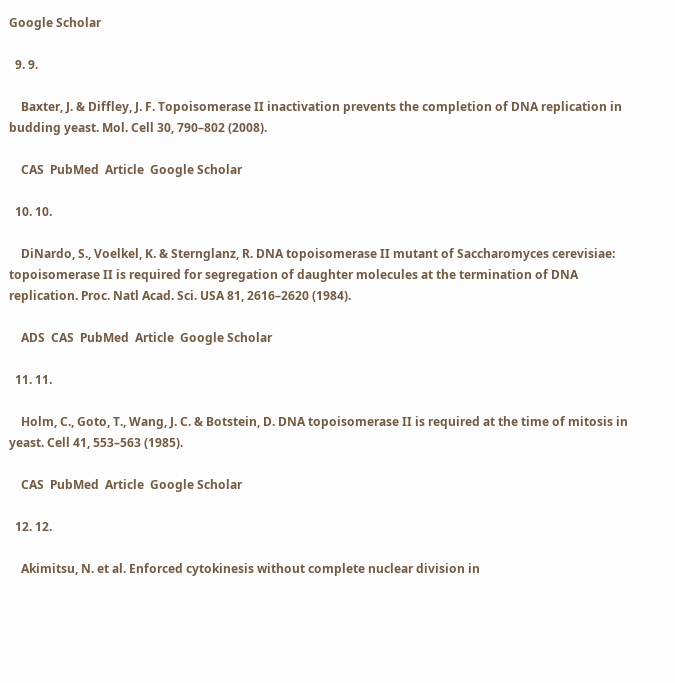Google Scholar

  9. 9.

    Baxter, J. & Diffley, J. F. Topoisomerase II inactivation prevents the completion of DNA replication in budding yeast. Mol. Cell 30, 790–802 (2008).

    CAS  PubMed  Article  Google Scholar

  10. 10.

    DiNardo, S., Voelkel, K. & Sternglanz, R. DNA topoisomerase II mutant of Saccharomyces cerevisiae: topoisomerase II is required for segregation of daughter molecules at the termination of DNA replication. Proc. Natl Acad. Sci. USA 81, 2616–2620 (1984).

    ADS  CAS  PubMed  Article  Google Scholar

  11. 11.

    Holm, C., Goto, T., Wang, J. C. & Botstein, D. DNA topoisomerase II is required at the time of mitosis in yeast. Cell 41, 553–563 (1985).

    CAS  PubMed  Article  Google Scholar

  12. 12.

    Akimitsu, N. et al. Enforced cytokinesis without complete nuclear division in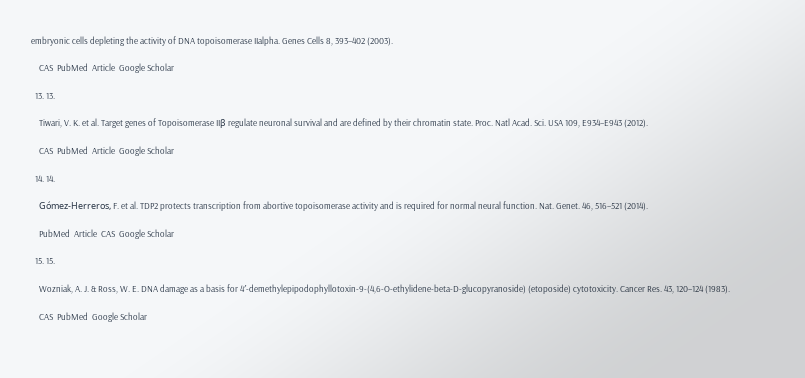embryonic cells depleting the activity of DNA topoisomerase IIalpha. Genes Cells 8, 393–402 (2003).

    CAS  PubMed  Article  Google Scholar

  13. 13.

    Tiwari, V. K. et al. Target genes of Topoisomerase IIβ regulate neuronal survival and are defined by their chromatin state. Proc. Natl Acad. Sci. USA 109, E934–E943 (2012).

    CAS  PubMed  Article  Google Scholar

  14. 14.

    Gómez-Herreros, F. et al. TDP2 protects transcription from abortive topoisomerase activity and is required for normal neural function. Nat. Genet. 46, 516–521 (2014).

    PubMed  Article  CAS  Google Scholar

  15. 15.

    Wozniak, A. J. & Ross, W. E. DNA damage as a basis for 4′-demethylepipodophyllotoxin-9-(4,6-O-ethylidene-beta-D-glucopyranoside) (etoposide) cytotoxicity. Cancer Res. 43, 120–124 (1983).

    CAS  PubMed  Google Scholar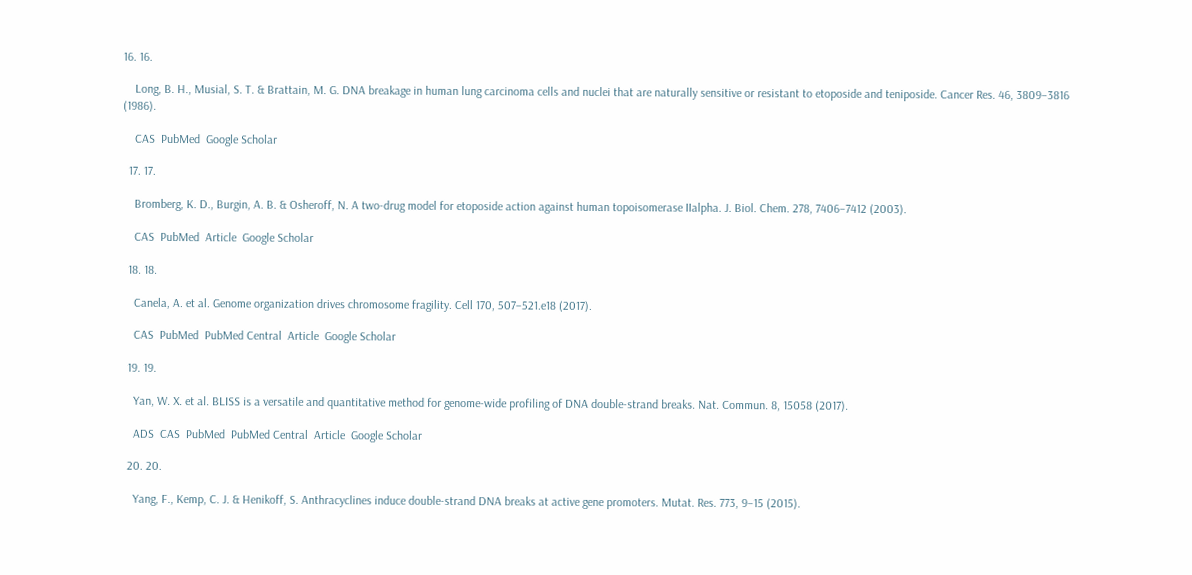16. 16.

    Long, B. H., Musial, S. T. & Brattain, M. G. DNA breakage in human lung carcinoma cells and nuclei that are naturally sensitive or resistant to etoposide and teniposide. Cancer Res. 46, 3809–3816 (1986).

    CAS  PubMed  Google Scholar

  17. 17.

    Bromberg, K. D., Burgin, A. B. & Osheroff, N. A two-drug model for etoposide action against human topoisomerase IIalpha. J. Biol. Chem. 278, 7406–7412 (2003).

    CAS  PubMed  Article  Google Scholar

  18. 18.

    Canela, A. et al. Genome organization drives chromosome fragility. Cell 170, 507–521.e18 (2017).

    CAS  PubMed  PubMed Central  Article  Google Scholar

  19. 19.

    Yan, W. X. et al. BLISS is a versatile and quantitative method for genome-wide profiling of DNA double-strand breaks. Nat. Commun. 8, 15058 (2017).

    ADS  CAS  PubMed  PubMed Central  Article  Google Scholar

  20. 20.

    Yang, F., Kemp, C. J. & Henikoff, S. Anthracyclines induce double-strand DNA breaks at active gene promoters. Mutat. Res. 773, 9–15 (2015).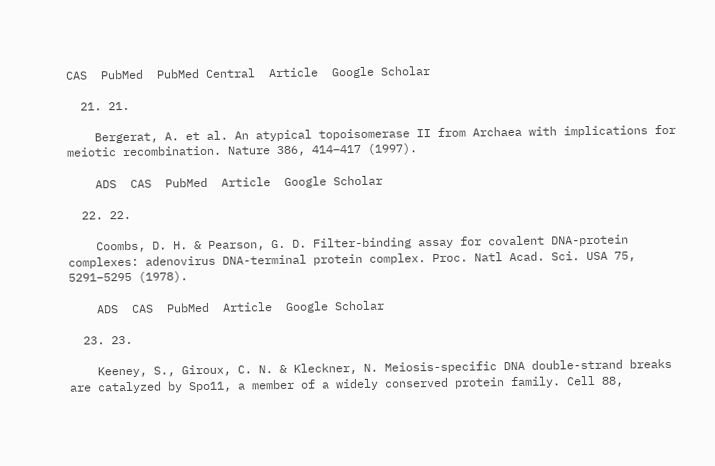CAS  PubMed  PubMed Central  Article  Google Scholar

  21. 21.

    Bergerat, A. et al. An atypical topoisomerase II from Archaea with implications for meiotic recombination. Nature 386, 414–417 (1997).

    ADS  CAS  PubMed  Article  Google Scholar

  22. 22.

    Coombs, D. H. & Pearson, G. D. Filter-binding assay for covalent DNA-protein complexes: adenovirus DNA-terminal protein complex. Proc. Natl Acad. Sci. USA 75, 5291–5295 (1978).

    ADS  CAS  PubMed  Article  Google Scholar

  23. 23.

    Keeney, S., Giroux, C. N. & Kleckner, N. Meiosis-specific DNA double-strand breaks are catalyzed by Spo11, a member of a widely conserved protein family. Cell 88,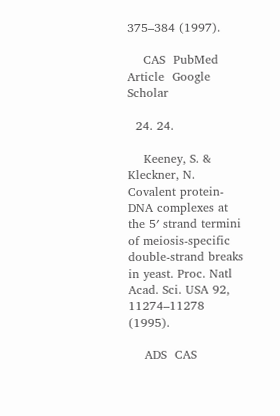375–384 (1997).

    CAS  PubMed  Article  Google Scholar

  24. 24.

    Keeney, S. & Kleckner, N. Covalent protein-DNA complexes at the 5′ strand termini of meiosis-specific double-strand breaks in yeast. Proc. Natl Acad. Sci. USA 92, 11274–11278 (1995).

    ADS  CAS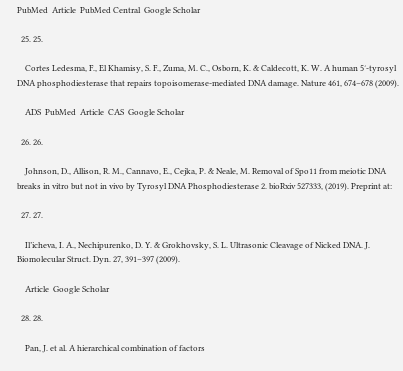PubMed  Article  PubMed Central  Google Scholar

  25. 25.

    Cortes Ledesma, F., El Khamisy, S. F., Zuma, M. C., Osborn, K. & Caldecott, K. W. A human 5′-tyrosyl DNA phosphodiesterase that repairs topoisomerase-mediated DNA damage. Nature 461, 674–678 (2009).

    ADS  PubMed  Article  CAS  Google Scholar

  26. 26.

    Johnson, D., Allison, R. M., Cannavo, E., Cejka, P. & Neale, M. Removal of Spo11 from meiotic DNA breaks in vitro but not in vivo by Tyrosyl DNA Phosphodiesterase 2. bioRxiv 527333, (2019). Preprint at:

  27. 27.

    Il’icheva, I. A., Nechipurenko, D. Y. & Grokhovsky, S. L. Ultrasonic Cleavage of Nicked DNA. J. Biomolecular Struct. Dyn. 27, 391–397 (2009).

    Article  Google Scholar

  28. 28.

    Pan, J. et al. A hierarchical combination of factors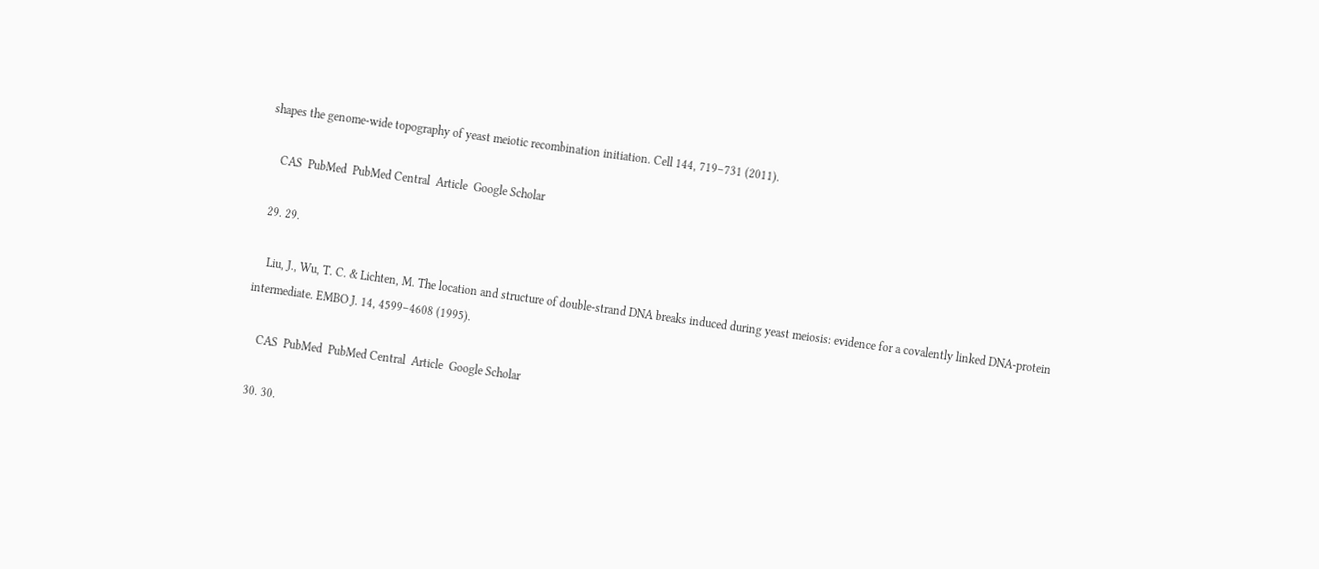shapes the genome-wide topography of yeast meiotic recombination initiation. Cell 144, 719–731 (2011).

    CAS  PubMed  PubMed Central  Article  Google Scholar

  29. 29.

    Liu, J., Wu, T. C. & Lichten, M. The location and structure of double-strand DNA breaks induced during yeast meiosis: evidence for a covalently linked DNA-protein intermediate. EMBO J. 14, 4599–4608 (1995).

    CAS  PubMed  PubMed Central  Article  Google Scholar

  30. 30.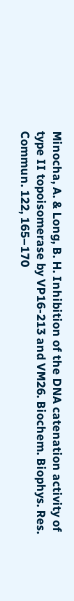Minocha, A. & Long, B. H. Inhibition of the DNA catenation activity of type II topoisomerase by VP16-213 and VM26. Biochem. Biophys. Res. Commun. 122, 165–170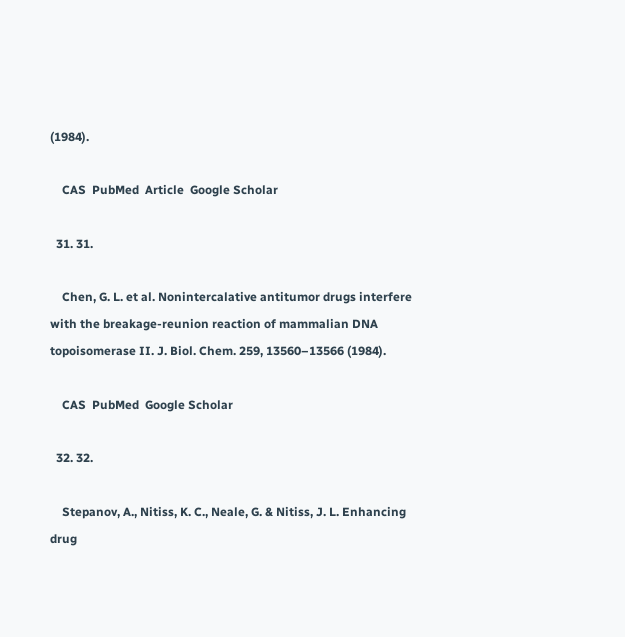(1984).

    CAS  PubMed  Article  Google Scholar

  31. 31.

    Chen, G. L. et al. Nonintercalative antitumor drugs interfere with the breakage-reunion reaction of mammalian DNA topoisomerase II. J. Biol. Chem. 259, 13560–13566 (1984).

    CAS  PubMed  Google Scholar

  32. 32.

    Stepanov, A., Nitiss, K. C., Neale, G. & Nitiss, J. L. Enhancing drug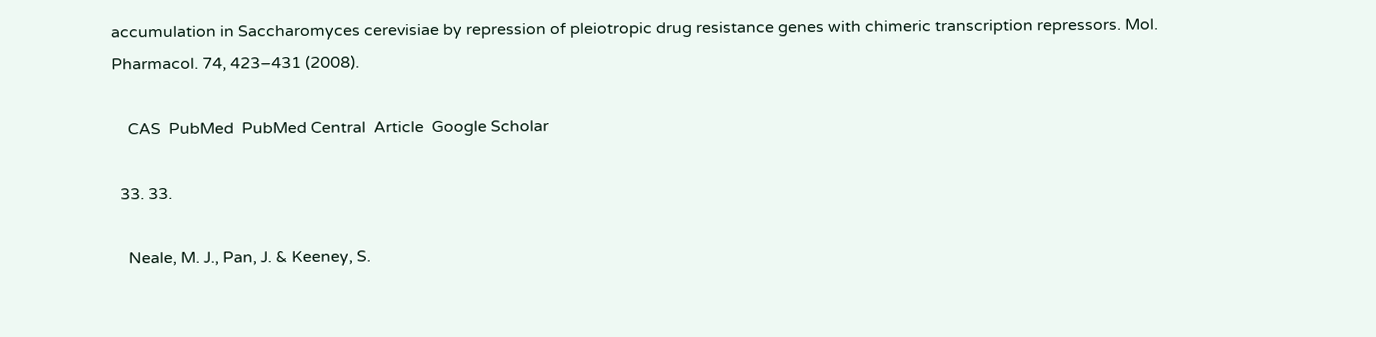accumulation in Saccharomyces cerevisiae by repression of pleiotropic drug resistance genes with chimeric transcription repressors. Mol. Pharmacol. 74, 423–431 (2008).

    CAS  PubMed  PubMed Central  Article  Google Scholar

  33. 33.

    Neale, M. J., Pan, J. & Keeney, S.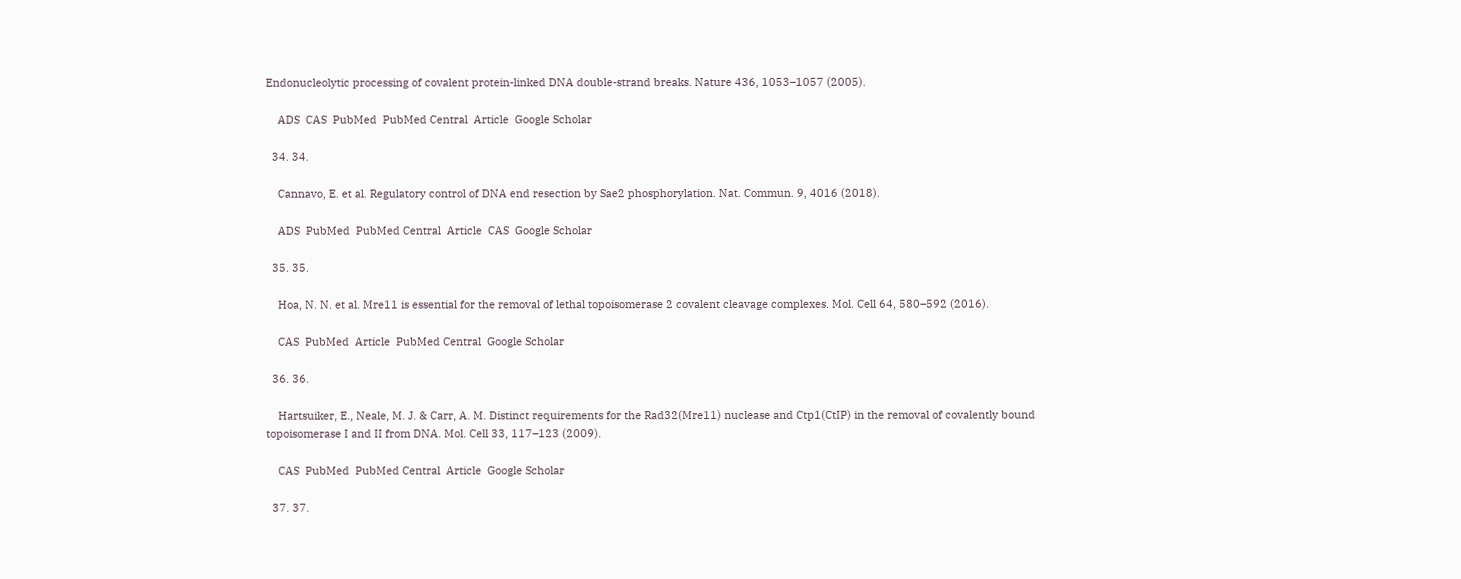Endonucleolytic processing of covalent protein-linked DNA double-strand breaks. Nature 436, 1053–1057 (2005).

    ADS  CAS  PubMed  PubMed Central  Article  Google Scholar

  34. 34.

    Cannavo, E. et al. Regulatory control of DNA end resection by Sae2 phosphorylation. Nat. Commun. 9, 4016 (2018).

    ADS  PubMed  PubMed Central  Article  CAS  Google Scholar

  35. 35.

    Hoa, N. N. et al. Mre11 is essential for the removal of lethal topoisomerase 2 covalent cleavage complexes. Mol. Cell 64, 580–592 (2016).

    CAS  PubMed  Article  PubMed Central  Google Scholar

  36. 36.

    Hartsuiker, E., Neale, M. J. & Carr, A. M. Distinct requirements for the Rad32(Mre11) nuclease and Ctp1(CtIP) in the removal of covalently bound topoisomerase I and II from DNA. Mol. Cell 33, 117–123 (2009).

    CAS  PubMed  PubMed Central  Article  Google Scholar

  37. 37.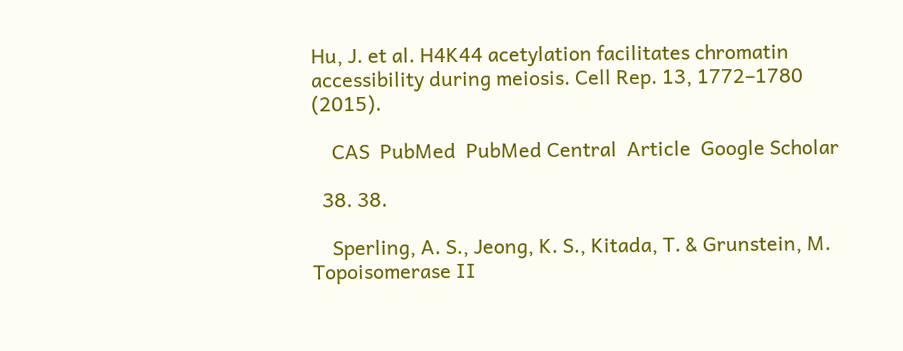Hu, J. et al. H4K44 acetylation facilitates chromatin accessibility during meiosis. Cell Rep. 13, 1772–1780 (2015).

    CAS  PubMed  PubMed Central  Article  Google Scholar

  38. 38.

    Sperling, A. S., Jeong, K. S., Kitada, T. & Grunstein, M. Topoisomerase II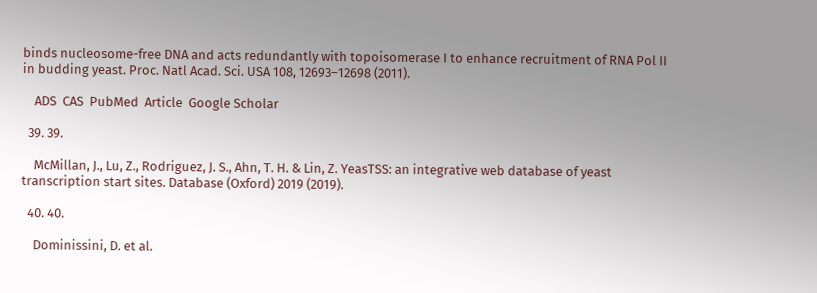binds nucleosome-free DNA and acts redundantly with topoisomerase I to enhance recruitment of RNA Pol II in budding yeast. Proc. Natl Acad. Sci. USA 108, 12693–12698 (2011).

    ADS  CAS  PubMed  Article  Google Scholar

  39. 39.

    McMillan, J., Lu, Z., Rodriguez, J. S., Ahn, T. H. & Lin, Z. YeasTSS: an integrative web database of yeast transcription start sites. Database (Oxford) 2019 (2019).

  40. 40.

    Dominissini, D. et al.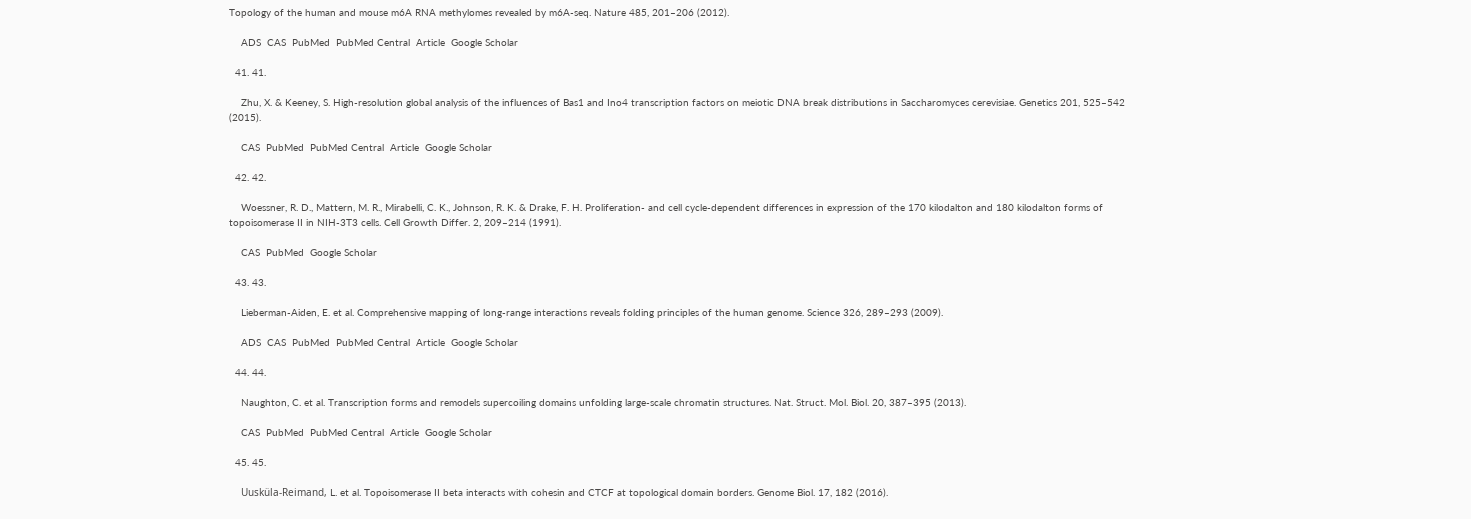Topology of the human and mouse m6A RNA methylomes revealed by m6A-seq. Nature 485, 201–206 (2012).

    ADS  CAS  PubMed  PubMed Central  Article  Google Scholar

  41. 41.

    Zhu, X. & Keeney, S. High-resolution global analysis of the influences of Bas1 and Ino4 transcription factors on meiotic DNA break distributions in Saccharomyces cerevisiae. Genetics 201, 525–542 (2015).

    CAS  PubMed  PubMed Central  Article  Google Scholar

  42. 42.

    Woessner, R. D., Mattern, M. R., Mirabelli, C. K., Johnson, R. K. & Drake, F. H. Proliferation- and cell cycle-dependent differences in expression of the 170 kilodalton and 180 kilodalton forms of topoisomerase II in NIH-3T3 cells. Cell Growth Differ. 2, 209–214 (1991).

    CAS  PubMed  Google Scholar

  43. 43.

    Lieberman-Aiden, E. et al. Comprehensive mapping of long-range interactions reveals folding principles of the human genome. Science 326, 289–293 (2009).

    ADS  CAS  PubMed  PubMed Central  Article  Google Scholar

  44. 44.

    Naughton, C. et al. Transcription forms and remodels supercoiling domains unfolding large-scale chromatin structures. Nat. Struct. Mol. Biol. 20, 387–395 (2013).

    CAS  PubMed  PubMed Central  Article  Google Scholar

  45. 45.

    Uusküla-Reimand, L. et al. Topoisomerase II beta interacts with cohesin and CTCF at topological domain borders. Genome Biol. 17, 182 (2016).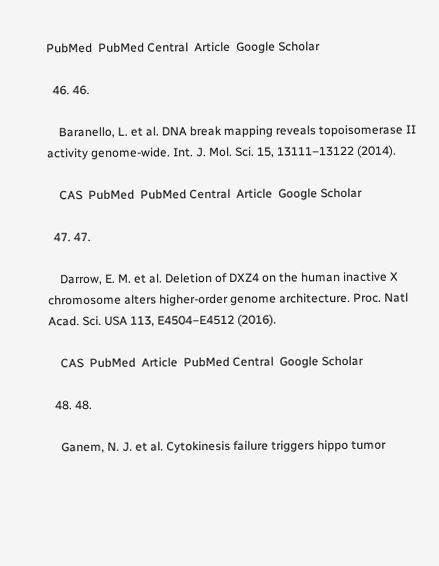PubMed  PubMed Central  Article  Google Scholar

  46. 46.

    Baranello, L. et al. DNA break mapping reveals topoisomerase II activity genome-wide. Int. J. Mol. Sci. 15, 13111–13122 (2014).

    CAS  PubMed  PubMed Central  Article  Google Scholar

  47. 47.

    Darrow, E. M. et al. Deletion of DXZ4 on the human inactive X chromosome alters higher-order genome architecture. Proc. Natl Acad. Sci. USA 113, E4504–E4512 (2016).

    CAS  PubMed  Article  PubMed Central  Google Scholar

  48. 48.

    Ganem, N. J. et al. Cytokinesis failure triggers hippo tumor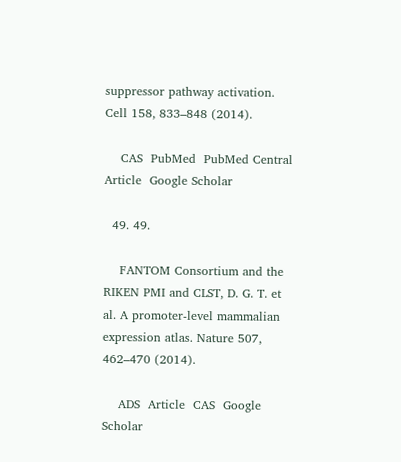suppressor pathway activation. Cell 158, 833–848 (2014).

    CAS  PubMed  PubMed Central  Article  Google Scholar

  49. 49.

    FANTOM Consortium and the RIKEN PMI and CLST, D. G. T. et al. A promoter-level mammalian expression atlas. Nature 507, 462–470 (2014).

    ADS  Article  CAS  Google Scholar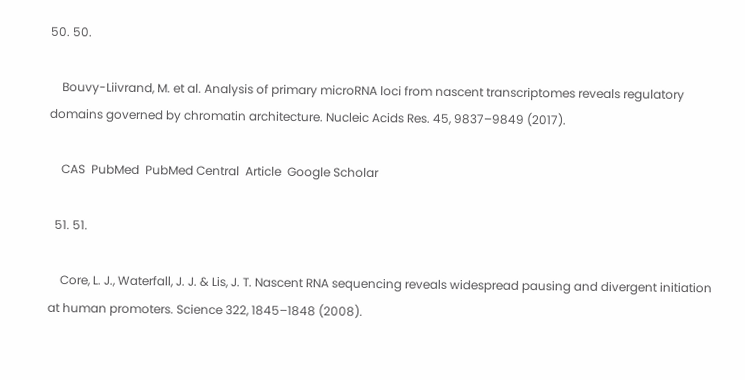50. 50.

    Bouvy-Liivrand, M. et al. Analysis of primary microRNA loci from nascent transcriptomes reveals regulatory domains governed by chromatin architecture. Nucleic Acids Res. 45, 9837–9849 (2017).

    CAS  PubMed  PubMed Central  Article  Google Scholar

  51. 51.

    Core, L. J., Waterfall, J. J. & Lis, J. T. Nascent RNA sequencing reveals widespread pausing and divergent initiation at human promoters. Science 322, 1845–1848 (2008).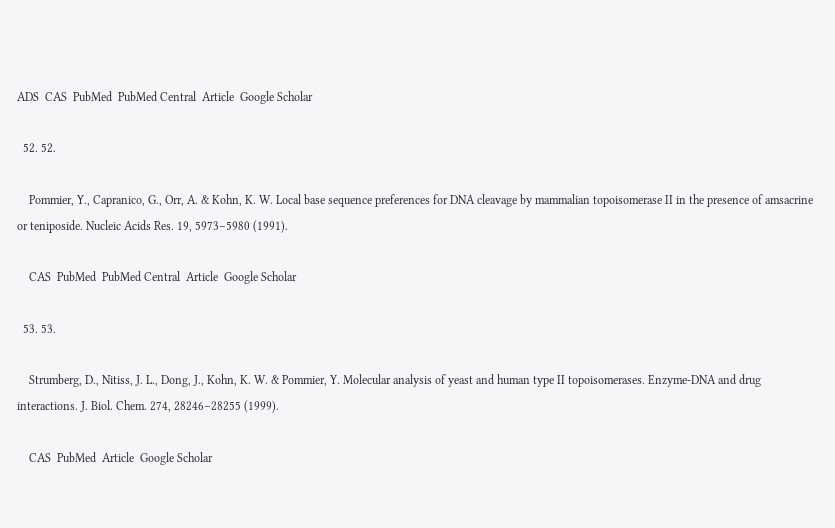ADS  CAS  PubMed  PubMed Central  Article  Google Scholar

  52. 52.

    Pommier, Y., Capranico, G., Orr, A. & Kohn, K. W. Local base sequence preferences for DNA cleavage by mammalian topoisomerase II in the presence of amsacrine or teniposide. Nucleic Acids Res. 19, 5973–5980 (1991).

    CAS  PubMed  PubMed Central  Article  Google Scholar

  53. 53.

    Strumberg, D., Nitiss, J. L., Dong, J., Kohn, K. W. & Pommier, Y. Molecular analysis of yeast and human type II topoisomerases. Enzyme-DNA and drug interactions. J. Biol. Chem. 274, 28246–28255 (1999).

    CAS  PubMed  Article  Google Scholar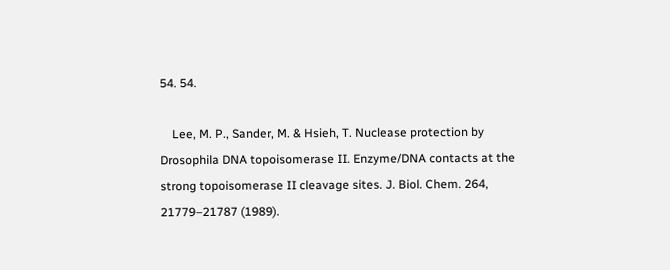54. 54.

    Lee, M. P., Sander, M. & Hsieh, T. Nuclease protection by Drosophila DNA topoisomerase II. Enzyme/DNA contacts at the strong topoisomerase II cleavage sites. J. Biol. Chem. 264, 21779–21787 (1989).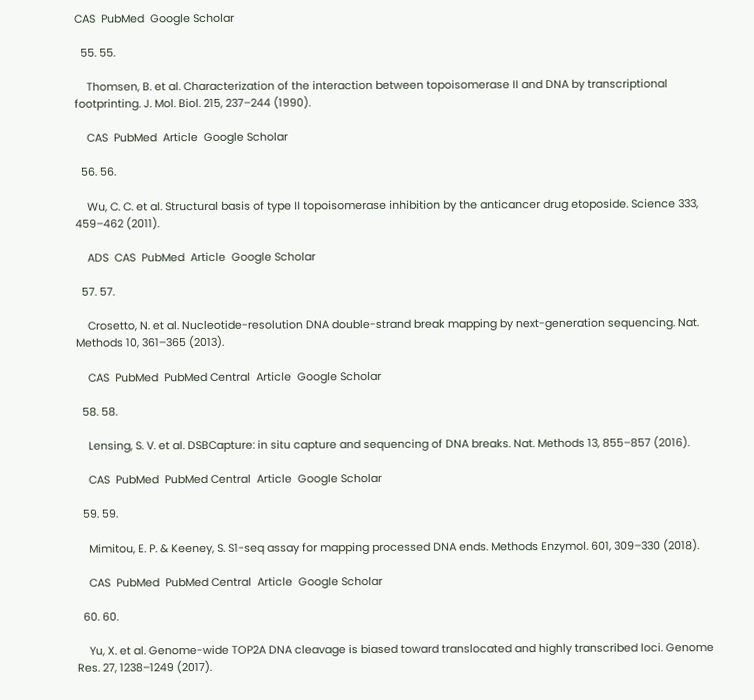CAS  PubMed  Google Scholar

  55. 55.

    Thomsen, B. et al. Characterization of the interaction between topoisomerase II and DNA by transcriptional footprinting. J. Mol. Biol. 215, 237–244 (1990).

    CAS  PubMed  Article  Google Scholar

  56. 56.

    Wu, C. C. et al. Structural basis of type II topoisomerase inhibition by the anticancer drug etoposide. Science 333, 459–462 (2011).

    ADS  CAS  PubMed  Article  Google Scholar

  57. 57.

    Crosetto, N. et al. Nucleotide-resolution DNA double-strand break mapping by next-generation sequencing. Nat. Methods 10, 361–365 (2013).

    CAS  PubMed  PubMed Central  Article  Google Scholar

  58. 58.

    Lensing, S. V. et al. DSBCapture: in situ capture and sequencing of DNA breaks. Nat. Methods 13, 855–857 (2016).

    CAS  PubMed  PubMed Central  Article  Google Scholar

  59. 59.

    Mimitou, E. P. & Keeney, S. S1-seq assay for mapping processed DNA ends. Methods Enzymol. 601, 309–330 (2018).

    CAS  PubMed  PubMed Central  Article  Google Scholar

  60. 60.

    Yu, X. et al. Genome-wide TOP2A DNA cleavage is biased toward translocated and highly transcribed loci. Genome Res. 27, 1238–1249 (2017).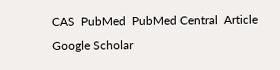CAS  PubMed  PubMed Central  Article  Google Scholar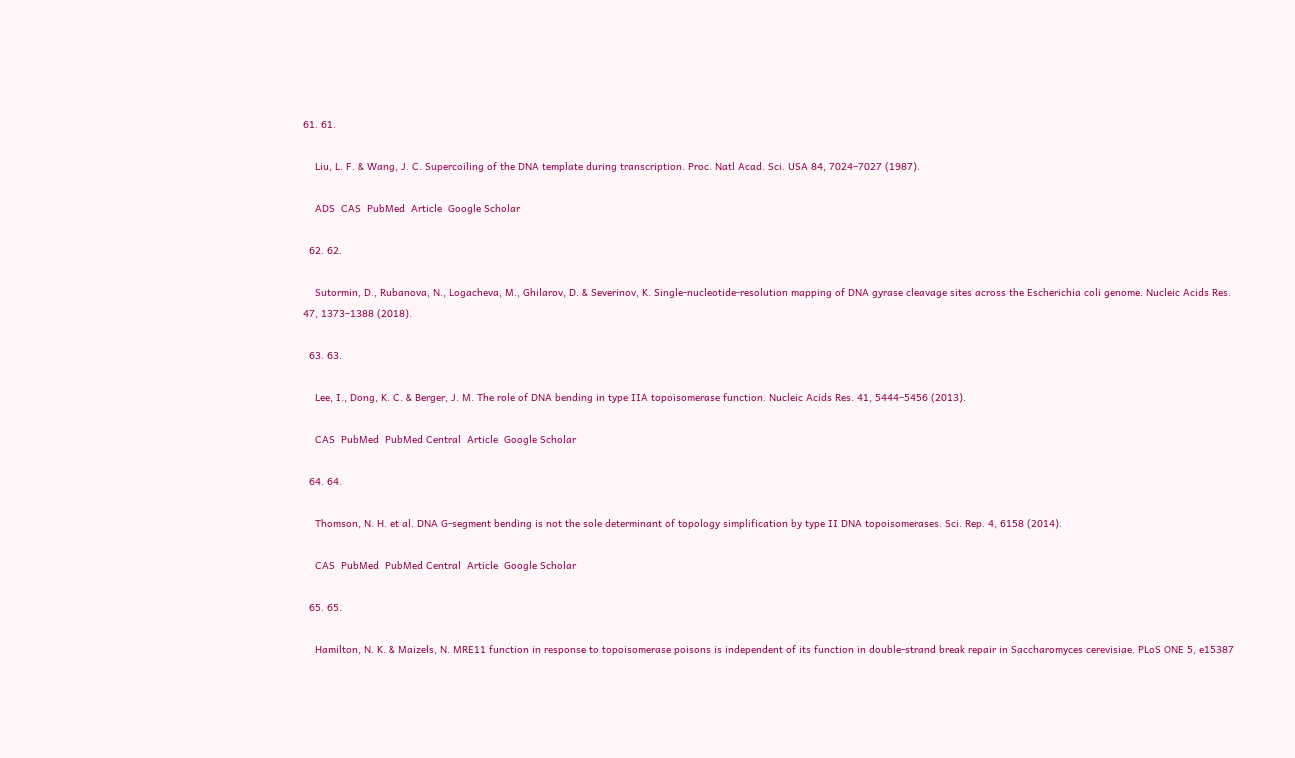61. 61.

    Liu, L. F. & Wang, J. C. Supercoiling of the DNA template during transcription. Proc. Natl Acad. Sci. USA 84, 7024–7027 (1987).

    ADS  CAS  PubMed  Article  Google Scholar

  62. 62.

    Sutormin, D., Rubanova, N., Logacheva, M., Ghilarov, D. & Severinov, K. Single-nucleotide-resolution mapping of DNA gyrase cleavage sites across the Escherichia coli genome. Nucleic Acids Res. 47, 1373–1388 (2018).

  63. 63.

    Lee, I., Dong, K. C. & Berger, J. M. The role of DNA bending in type IIA topoisomerase function. Nucleic Acids Res. 41, 5444–5456 (2013).

    CAS  PubMed  PubMed Central  Article  Google Scholar

  64. 64.

    Thomson, N. H. et al. DNA G-segment bending is not the sole determinant of topology simplification by type II DNA topoisomerases. Sci. Rep. 4, 6158 (2014).

    CAS  PubMed  PubMed Central  Article  Google Scholar

  65. 65.

    Hamilton, N. K. & Maizels, N. MRE11 function in response to topoisomerase poisons is independent of its function in double-strand break repair in Saccharomyces cerevisiae. PLoS ONE 5, e15387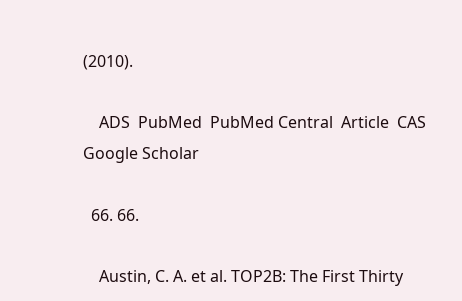(2010).

    ADS  PubMed  PubMed Central  Article  CAS  Google Scholar

  66. 66.

    Austin, C. A. et al. TOP2B: The First Thirty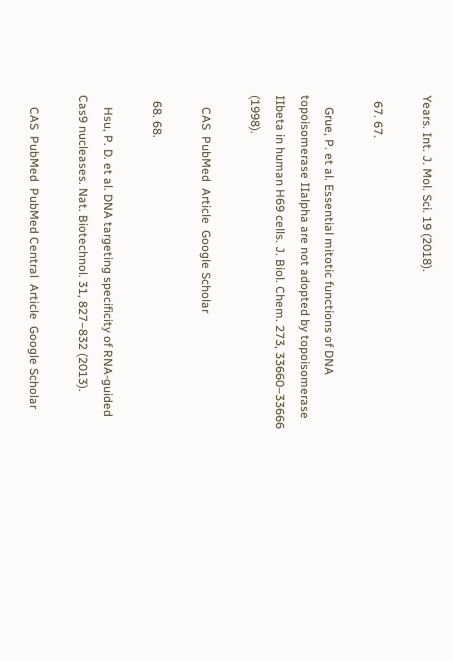Years. Int. J. Mol. Sci. 19 (2018).

  67. 67.

    Grue, P. et al. Essential mitotic functions of DNA topoisomerase IIalpha are not adopted by topoisomerase IIbeta in human H69 cells. J. Biol. Chem. 273, 33660–33666 (1998).

    CAS  PubMed  Article  Google Scholar

  68. 68.

    Hsu, P. D. et al. DNA targeting specificity of RNA-guided Cas9 nucleases. Nat. Biotechnol. 31, 827–832 (2013).

    CAS  PubMed  PubMed Central  Article  Google Scholar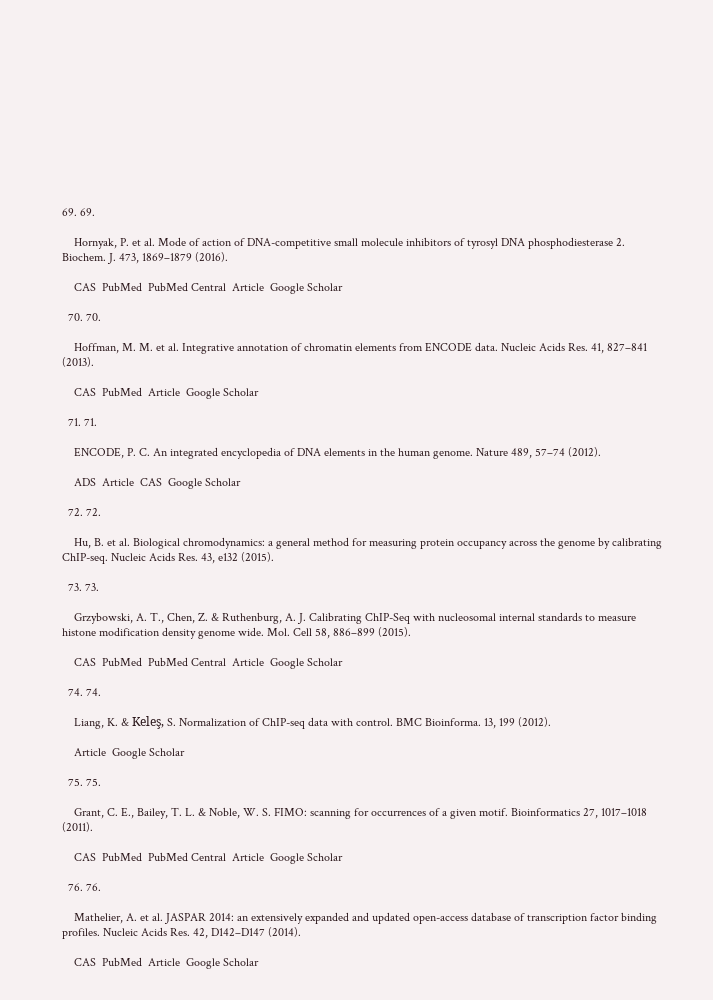69. 69.

    Hornyak, P. et al. Mode of action of DNA-competitive small molecule inhibitors of tyrosyl DNA phosphodiesterase 2. Biochem. J. 473, 1869–1879 (2016).

    CAS  PubMed  PubMed Central  Article  Google Scholar

  70. 70.

    Hoffman, M. M. et al. Integrative annotation of chromatin elements from ENCODE data. Nucleic Acids Res. 41, 827–841 (2013).

    CAS  PubMed  Article  Google Scholar

  71. 71.

    ENCODE, P. C. An integrated encyclopedia of DNA elements in the human genome. Nature 489, 57–74 (2012).

    ADS  Article  CAS  Google Scholar

  72. 72.

    Hu, B. et al. Biological chromodynamics: a general method for measuring protein occupancy across the genome by calibrating ChIP-seq. Nucleic Acids Res. 43, e132 (2015).

  73. 73.

    Grzybowski, A. T., Chen, Z. & Ruthenburg, A. J. Calibrating ChIP-Seq with nucleosomal internal standards to measure histone modification density genome wide. Mol. Cell 58, 886–899 (2015).

    CAS  PubMed  PubMed Central  Article  Google Scholar

  74. 74.

    Liang, K. & Keleş, S. Normalization of ChIP-seq data with control. BMC Bioinforma. 13, 199 (2012).

    Article  Google Scholar

  75. 75.

    Grant, C. E., Bailey, T. L. & Noble, W. S. FIMO: scanning for occurrences of a given motif. Bioinformatics 27, 1017–1018 (2011).

    CAS  PubMed  PubMed Central  Article  Google Scholar

  76. 76.

    Mathelier, A. et al. JASPAR 2014: an extensively expanded and updated open-access database of transcription factor binding profiles. Nucleic Acids Res. 42, D142–D147 (2014).

    CAS  PubMed  Article  Google Scholar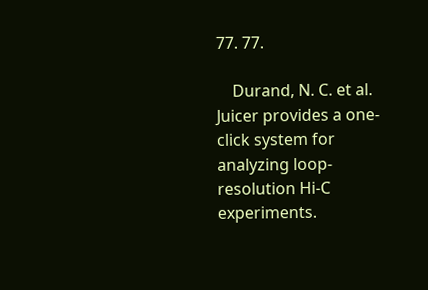77. 77.

    Durand, N. C. et al. Juicer provides a one-click system for analyzing loop-resolution Hi-C experiments.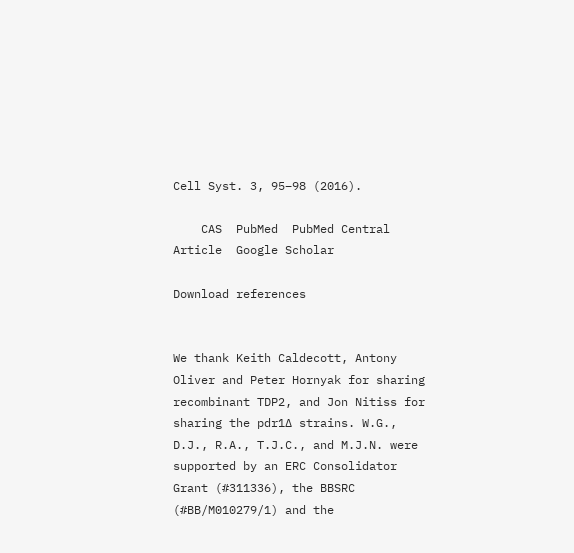Cell Syst. 3, 95–98 (2016).

    CAS  PubMed  PubMed Central  Article  Google Scholar

Download references


We thank Keith Caldecott, Antony Oliver and Peter Hornyak for sharing recombinant TDP2, and Jon Nitiss for sharing the pdr1∆ strains. W.G., D.J., R.A., T.J.C., and M.J.N. were supported by an ERC Consolidator Grant (#311336), the BBSRC (#BB/M010279/1) and the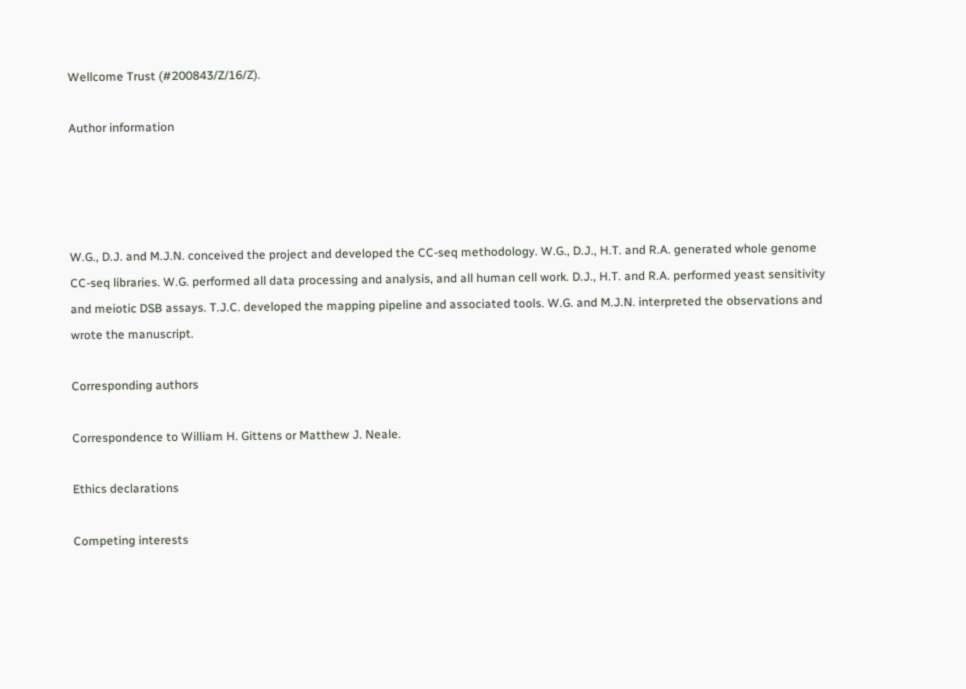Wellcome Trust (#200843/Z/16/Z).

Author information




W.G., D.J. and M.J.N. conceived the project and developed the CC-seq methodology. W.G., D.J., H.T. and R.A. generated whole genome CC-seq libraries. W.G. performed all data processing and analysis, and all human cell work. D.J., H.T. and R.A. performed yeast sensitivity and meiotic DSB assays. T.J.C. developed the mapping pipeline and associated tools. W.G. and M.J.N. interpreted the observations and wrote the manuscript.

Corresponding authors

Correspondence to William H. Gittens or Matthew J. Neale.

Ethics declarations

Competing interests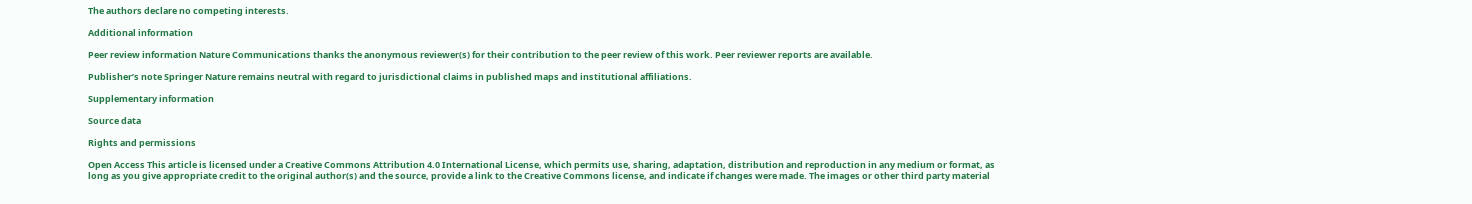The authors declare no competing interests.

Additional information

Peer review information Nature Communications thanks the anonymous reviewer(s) for their contribution to the peer review of this work. Peer reviewer reports are available.

Publisher’s note Springer Nature remains neutral with regard to jurisdictional claims in published maps and institutional affiliations.

Supplementary information

Source data

Rights and permissions

Open Access This article is licensed under a Creative Commons Attribution 4.0 International License, which permits use, sharing, adaptation, distribution and reproduction in any medium or format, as long as you give appropriate credit to the original author(s) and the source, provide a link to the Creative Commons license, and indicate if changes were made. The images or other third party material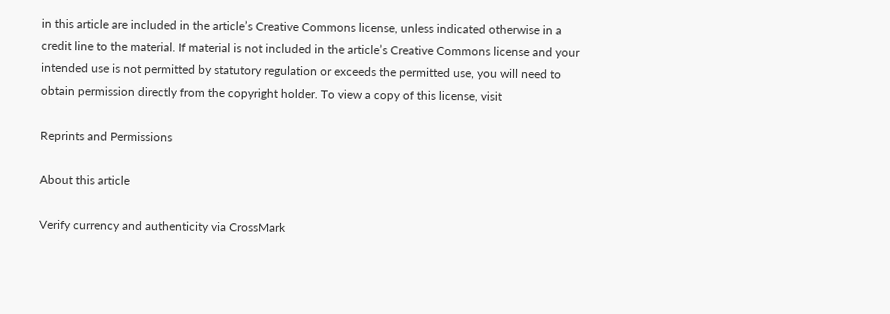in this article are included in the article’s Creative Commons license, unless indicated otherwise in a credit line to the material. If material is not included in the article’s Creative Commons license and your intended use is not permitted by statutory regulation or exceeds the permitted use, you will need to obtain permission directly from the copyright holder. To view a copy of this license, visit

Reprints and Permissions

About this article

Verify currency and authenticity via CrossMark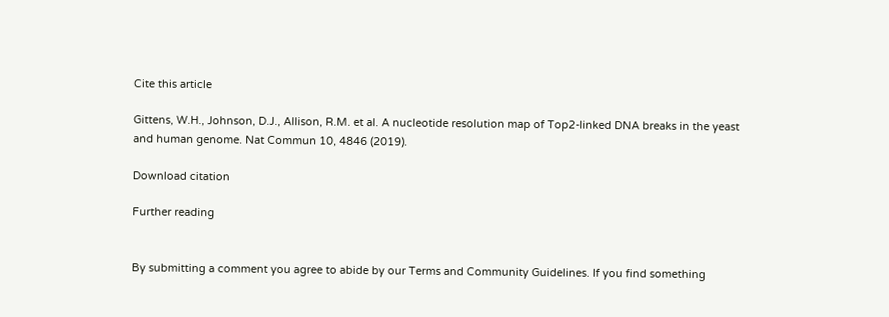Cite this article

Gittens, W.H., Johnson, D.J., Allison, R.M. et al. A nucleotide resolution map of Top2-linked DNA breaks in the yeast and human genome. Nat Commun 10, 4846 (2019).

Download citation

Further reading


By submitting a comment you agree to abide by our Terms and Community Guidelines. If you find something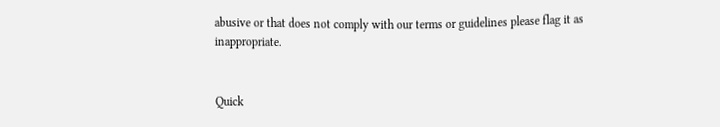abusive or that does not comply with our terms or guidelines please flag it as inappropriate.


Quick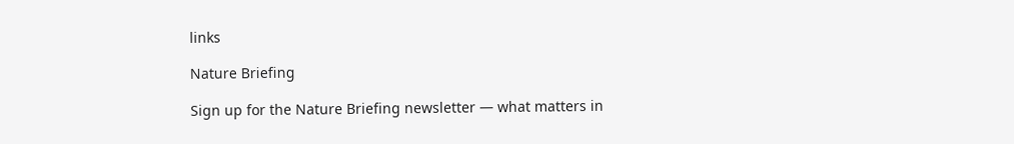links

Nature Briefing

Sign up for the Nature Briefing newsletter — what matters in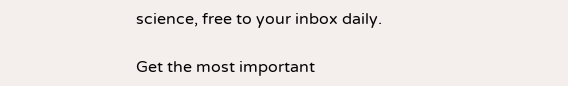science, free to your inbox daily.

Get the most important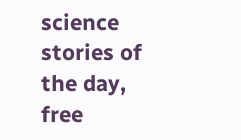science stories of the day, free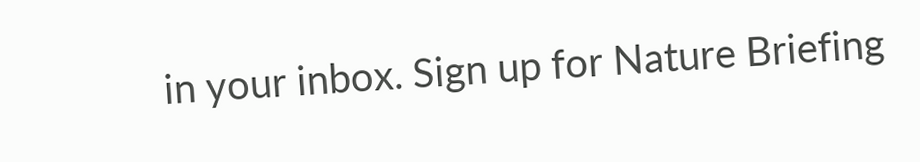in your inbox. Sign up for Nature Briefing